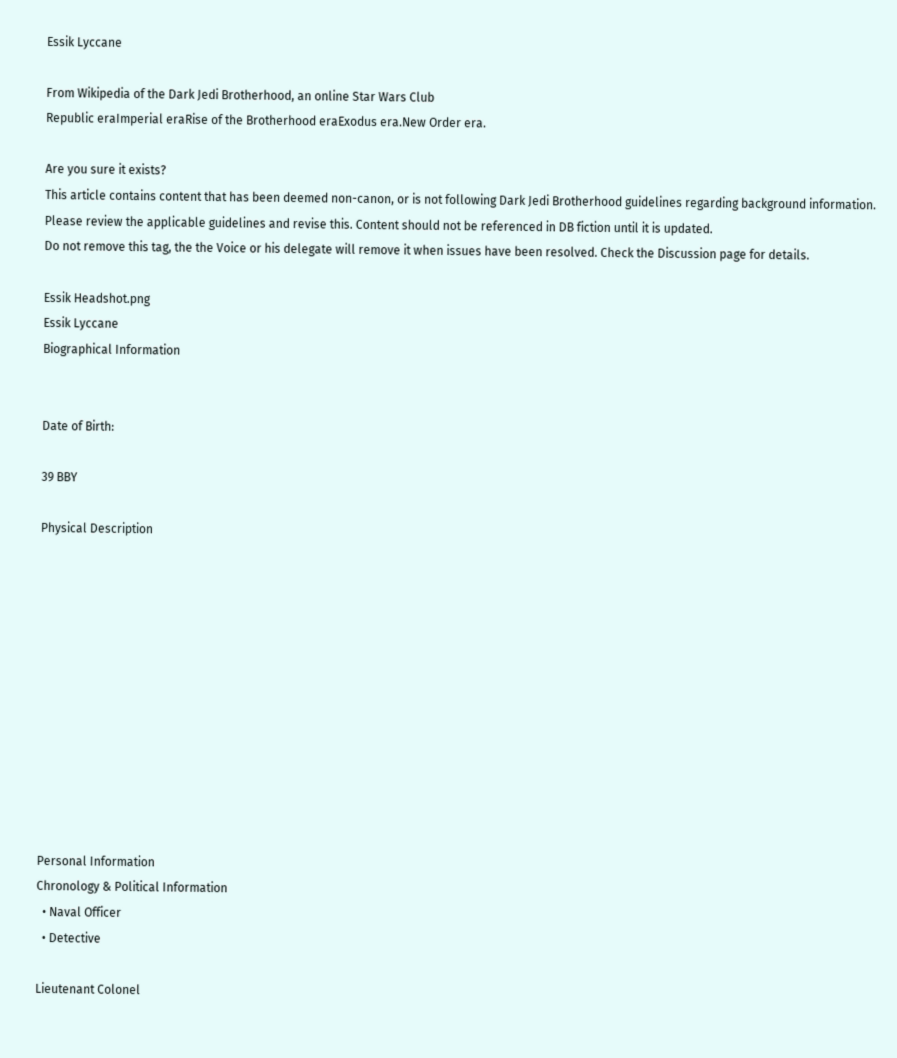Essik Lyccane

From Wikipedia of the Dark Jedi Brotherhood, an online Star Wars Club
Republic eraImperial eraRise of the Brotherhood eraExodus era.New Order era.

Are you sure it exists?
This article contains content that has been deemed non-canon, or is not following Dark Jedi Brotherhood guidelines regarding background information. Please review the applicable guidelines and revise this. Content should not be referenced in DB fiction until it is updated.
Do not remove this tag, the the Voice or his delegate will remove it when issues have been resolved. Check the Discussion page for details.

Essik Headshot.png
Essik Lyccane
Biographical Information


Date of Birth:

39 BBY

Physical Description












Personal Information
Chronology & Political Information
  • Naval Officer
  • Detective

Lieutenant Colonel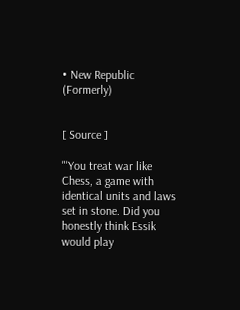• New Republic (Formerly)


[ Source ]

"'You treat war like Chess, a game with identical units and laws set in stone. Did you honestly think Essik would play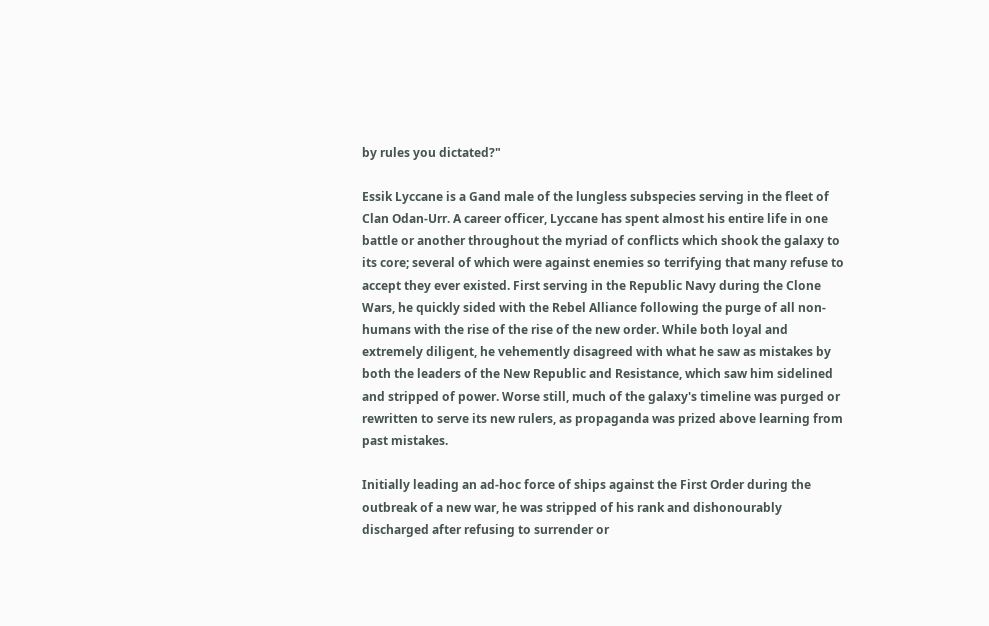by rules you dictated?"

Essik Lyccane is a Gand male of the lungless subspecies serving in the fleet of Clan Odan-Urr. A career officer, Lyccane has spent almost his entire life in one battle or another throughout the myriad of conflicts which shook the galaxy to its core; several of which were against enemies so terrifying that many refuse to accept they ever existed. First serving in the Republic Navy during the Clone Wars, he quickly sided with the Rebel Alliance following the purge of all non-humans with the rise of the rise of the new order. While both loyal and extremely diligent, he vehemently disagreed with what he saw as mistakes by both the leaders of the New Republic and Resistance, which saw him sidelined and stripped of power. Worse still, much of the galaxy's timeline was purged or rewritten to serve its new rulers, as propaganda was prized above learning from past mistakes.

Initially leading an ad-hoc force of ships against the First Order during the outbreak of a new war, he was stripped of his rank and dishonourably discharged after refusing to surrender or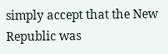simply accept that the New Republic was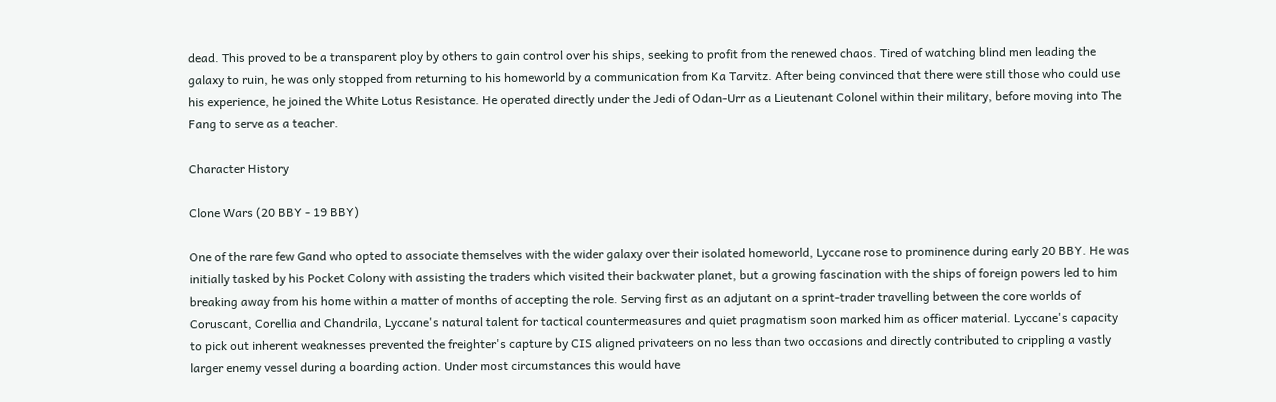dead. This proved to be a transparent ploy by others to gain control over his ships, seeking to profit from the renewed chaos. Tired of watching blind men leading the galaxy to ruin, he was only stopped from returning to his homeworld by a communication from Ka Tarvitz. After being convinced that there were still those who could use his experience, he joined the White Lotus Resistance. He operated directly under the Jedi of Odan-Urr as a Lieutenant Colonel within their military, before moving into The Fang to serve as a teacher.

Character History

Clone Wars (20 BBY - 19 BBY)

One of the rare few Gand who opted to associate themselves with the wider galaxy over their isolated homeworld, Lyccane rose to prominence during early 20 BBY. He was initially tasked by his Pocket Colony with assisting the traders which visited their backwater planet, but a growing fascination with the ships of foreign powers led to him breaking away from his home within a matter of months of accepting the role. Serving first as an adjutant on a sprint-trader travelling between the core worlds of Coruscant, Corellia and Chandrila, Lyccane's natural talent for tactical countermeasures and quiet pragmatism soon marked him as officer material. Lyccane's capacity to pick out inherent weaknesses prevented the freighter's capture by CIS aligned privateers on no less than two occasions and directly contributed to crippling a vastly larger enemy vessel during a boarding action. Under most circumstances this would have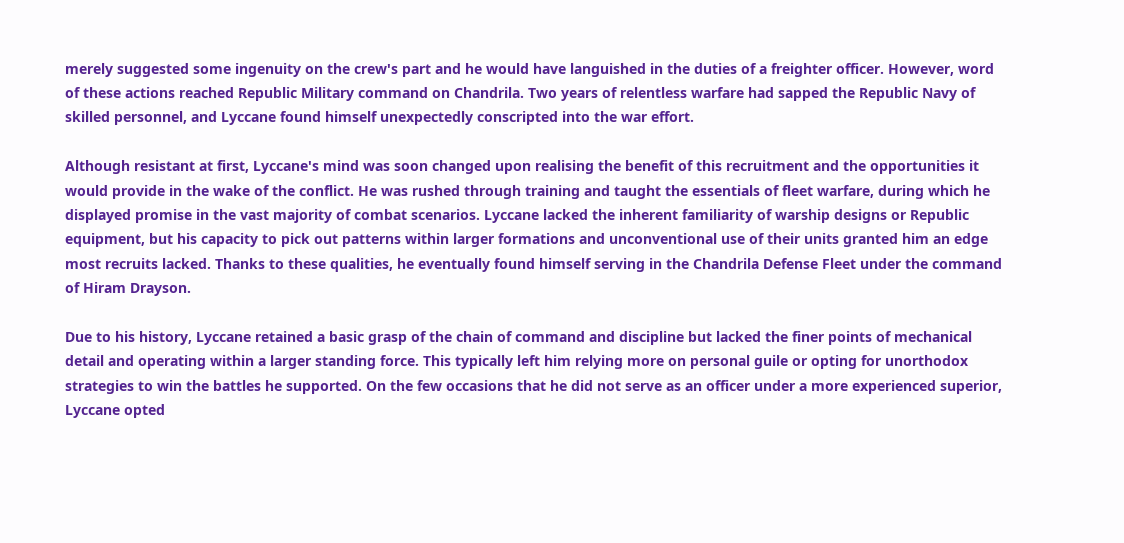merely suggested some ingenuity on the crew's part and he would have languished in the duties of a freighter officer. However, word of these actions reached Republic Military command on Chandrila. Two years of relentless warfare had sapped the Republic Navy of skilled personnel, and Lyccane found himself unexpectedly conscripted into the war effort.

Although resistant at first, Lyccane's mind was soon changed upon realising the benefit of this recruitment and the opportunities it would provide in the wake of the conflict. He was rushed through training and taught the essentials of fleet warfare, during which he displayed promise in the vast majority of combat scenarios. Lyccane lacked the inherent familiarity of warship designs or Republic equipment, but his capacity to pick out patterns within larger formations and unconventional use of their units granted him an edge most recruits lacked. Thanks to these qualities, he eventually found himself serving in the Chandrila Defense Fleet under the command of Hiram Drayson.

Due to his history, Lyccane retained a basic grasp of the chain of command and discipline but lacked the finer points of mechanical detail and operating within a larger standing force. This typically left him relying more on personal guile or opting for unorthodox strategies to win the battles he supported. On the few occasions that he did not serve as an officer under a more experienced superior, Lyccane opted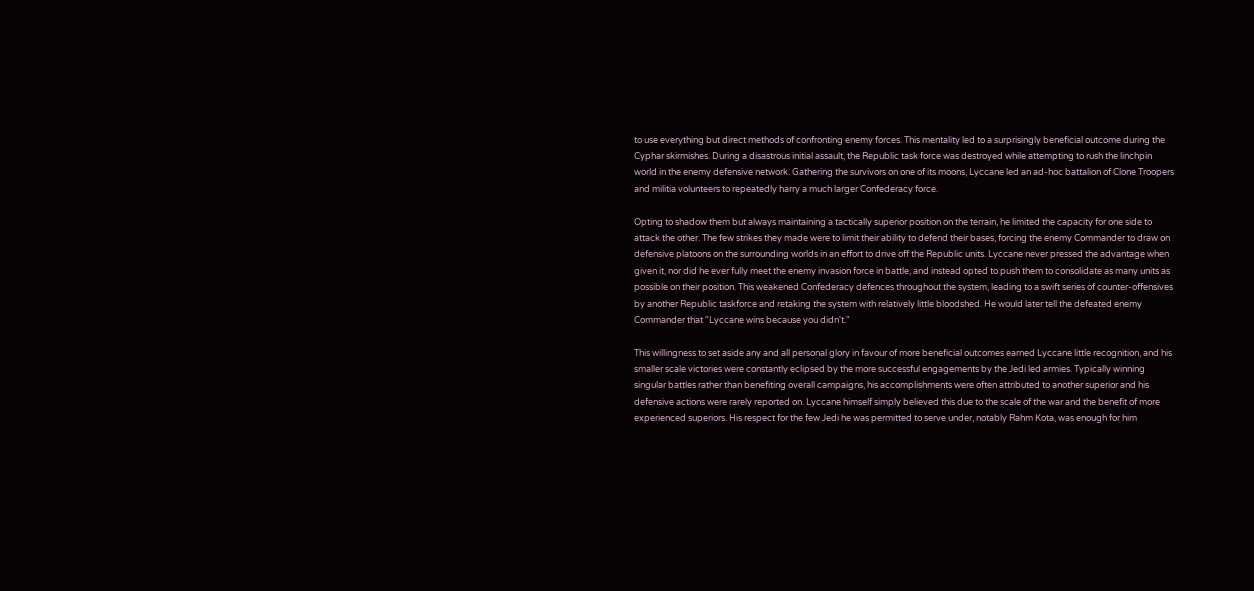to use everything but direct methods of confronting enemy forces. This mentality led to a surprisingly beneficial outcome during the Cyphar skirmishes. During a disastrous initial assault, the Republic task force was destroyed while attempting to rush the linchpin world in the enemy defensive network. Gathering the survivors on one of its moons, Lyccane led an ad-hoc battalion of Clone Troopers and militia volunteers to repeatedly harry a much larger Confederacy force.

Opting to shadow them but always maintaining a tactically superior position on the terrain, he limited the capacity for one side to attack the other. The few strikes they made were to limit their ability to defend their bases, forcing the enemy Commander to draw on defensive platoons on the surrounding worlds in an effort to drive off the Republic units. Lyccane never pressed the advantage when given it, nor did he ever fully meet the enemy invasion force in battle, and instead opted to push them to consolidate as many units as possible on their position. This weakened Confederacy defences throughout the system, leading to a swift series of counter-offensives by another Republic taskforce and retaking the system with relatively little bloodshed. He would later tell the defeated enemy Commander that "Lyccane wins because you didn't."

This willingness to set aside any and all personal glory in favour of more beneficial outcomes earned Lyccane little recognition, and his smaller scale victories were constantly eclipsed by the more successful engagements by the Jedi led armies. Typically winning singular battles rather than benefiting overall campaigns, his accomplishments were often attributed to another superior and his defensive actions were rarely reported on. Lyccane himself simply believed this due to the scale of the war and the benefit of more experienced superiors. His respect for the few Jedi he was permitted to serve under, notably Rahm Kota, was enough for him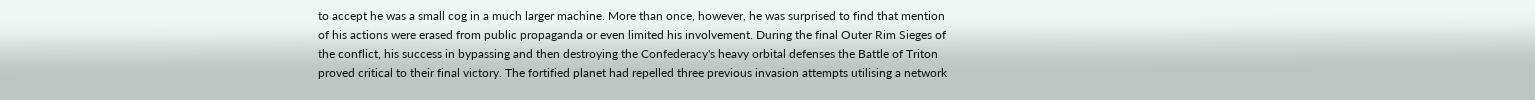to accept he was a small cog in a much larger machine. More than once, however, he was surprised to find that mention of his actions were erased from public propaganda or even limited his involvement. During the final Outer Rim Sieges of the conflict, his success in bypassing and then destroying the Confederacy's heavy orbital defenses the Battle of Triton proved critical to their final victory. The fortified planet had repelled three previous invasion attempts utilising a network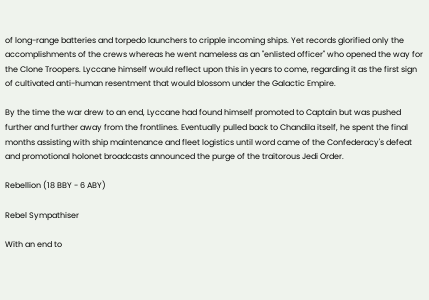of long-range batteries and torpedo launchers to cripple incoming ships. Yet records glorified only the accomplishments of the crews whereas he went nameless as an "enlisted officer" who opened the way for the Clone Troopers. Lyccane himself would reflect upon this in years to come, regarding it as the first sign of cultivated anti-human resentment that would blossom under the Galactic Empire.

By the time the war drew to an end, Lyccane had found himself promoted to Captain but was pushed further and further away from the frontlines. Eventually pulled back to Chandila itself, he spent the final months assisting with ship maintenance and fleet logistics until word came of the Confederacy's defeat and promotional holonet broadcasts announced the purge of the traitorous Jedi Order.

Rebellion (18 BBY - 6 ABY)

Rebel Sympathiser

With an end to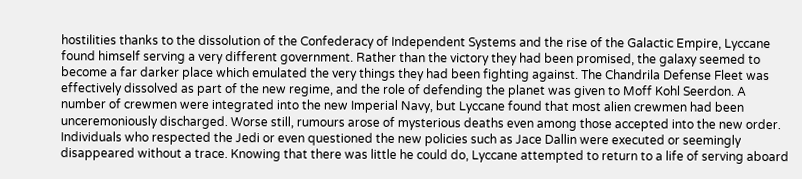hostilities thanks to the dissolution of the Confederacy of Independent Systems and the rise of the Galactic Empire, Lyccane found himself serving a very different government. Rather than the victory they had been promised, the galaxy seemed to become a far darker place which emulated the very things they had been fighting against. The Chandrila Defense Fleet was effectively dissolved as part of the new regime, and the role of defending the planet was given to Moff Kohl Seerdon. A number of crewmen were integrated into the new Imperial Navy, but Lyccane found that most alien crewmen had been unceremoniously discharged. Worse still, rumours arose of mysterious deaths even among those accepted into the new order. Individuals who respected the Jedi or even questioned the new policies such as Jace Dallin were executed or seemingly disappeared without a trace. Knowing that there was little he could do, Lyccane attempted to return to a life of serving aboard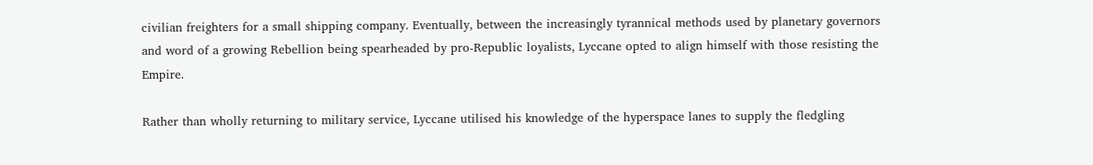civilian freighters for a small shipping company. Eventually, between the increasingly tyrannical methods used by planetary governors and word of a growing Rebellion being spearheaded by pro-Republic loyalists, Lyccane opted to align himself with those resisting the Empire.

Rather than wholly returning to military service, Lyccane utilised his knowledge of the hyperspace lanes to supply the fledgling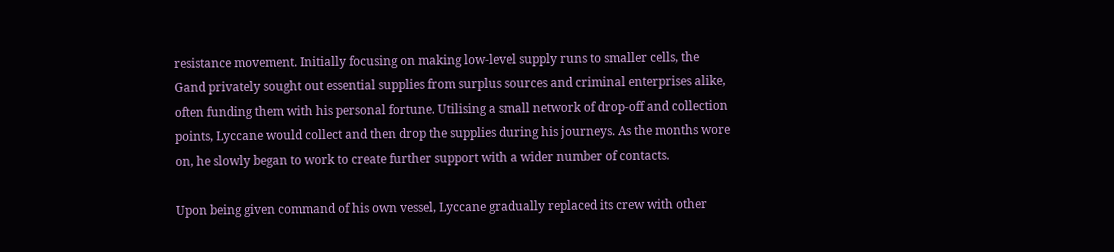resistance movement. Initially focusing on making low-level supply runs to smaller cells, the Gand privately sought out essential supplies from surplus sources and criminal enterprises alike, often funding them with his personal fortune. Utilising a small network of drop-off and collection points, Lyccane would collect and then drop the supplies during his journeys. As the months wore on, he slowly began to work to create further support with a wider number of contacts.

Upon being given command of his own vessel, Lyccane gradually replaced its crew with other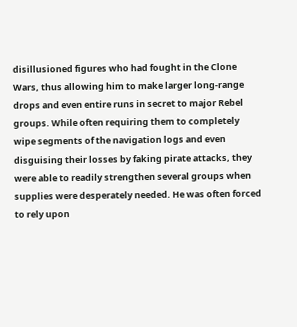disillusioned figures who had fought in the Clone Wars, thus allowing him to make larger long-range drops and even entire runs in secret to major Rebel groups. While often requiring them to completely wipe segments of the navigation logs and even disguising their losses by faking pirate attacks, they were able to readily strengthen several groups when supplies were desperately needed. He was often forced to rely upon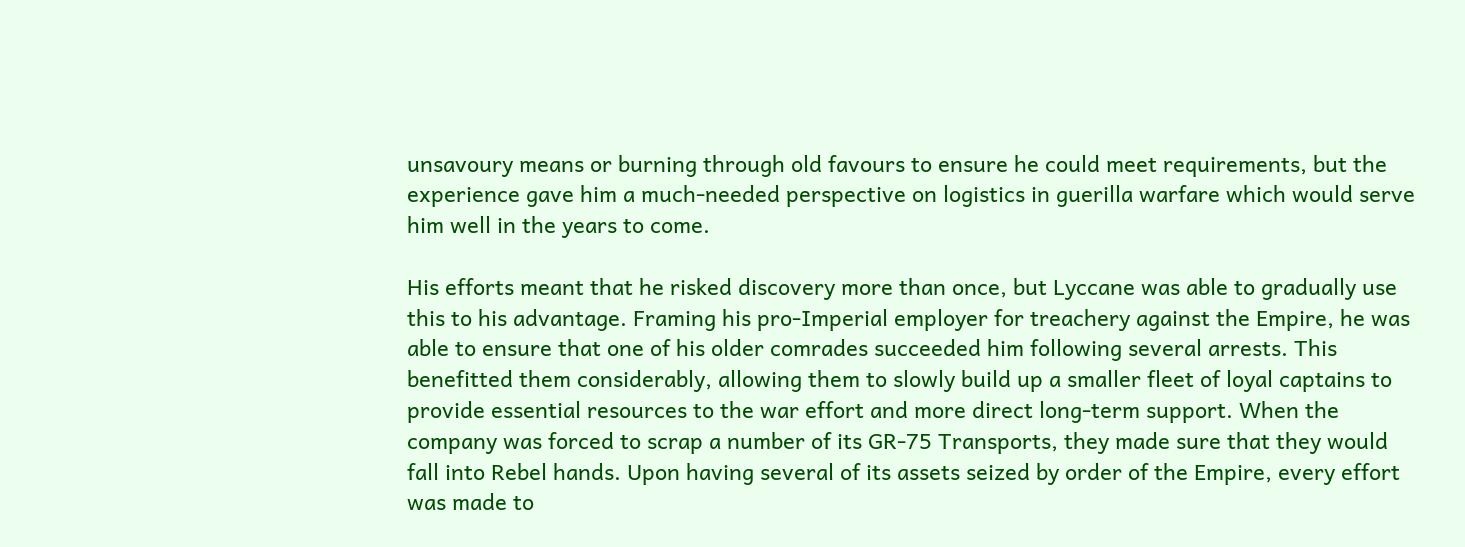unsavoury means or burning through old favours to ensure he could meet requirements, but the experience gave him a much-needed perspective on logistics in guerilla warfare which would serve him well in the years to come.

His efforts meant that he risked discovery more than once, but Lyccane was able to gradually use this to his advantage. Framing his pro-Imperial employer for treachery against the Empire, he was able to ensure that one of his older comrades succeeded him following several arrests. This benefitted them considerably, allowing them to slowly build up a smaller fleet of loyal captains to provide essential resources to the war effort and more direct long-term support. When the company was forced to scrap a number of its GR-75 Transports, they made sure that they would fall into Rebel hands. Upon having several of its assets seized by order of the Empire, every effort was made to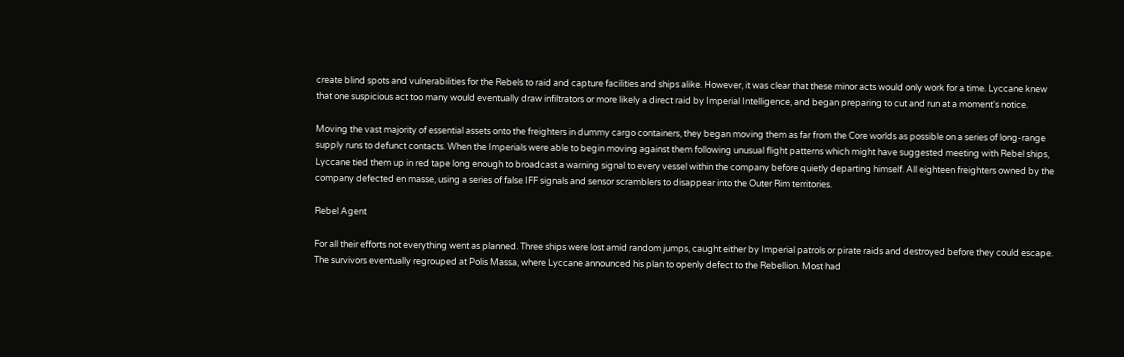create blind spots and vulnerabilities for the Rebels to raid and capture facilities and ships alike. However, it was clear that these minor acts would only work for a time. Lyccane knew that one suspicious act too many would eventually draw infiltrators or more likely a direct raid by Imperial Intelligence, and began preparing to cut and run at a moment's notice.

Moving the vast majority of essential assets onto the freighters in dummy cargo containers, they began moving them as far from the Core worlds as possible on a series of long-range supply runs to defunct contacts. When the Imperials were able to begin moving against them following unusual flight patterns which might have suggested meeting with Rebel ships, Lyccane tied them up in red tape long enough to broadcast a warning signal to every vessel within the company before quietly departing himself. All eighteen freighters owned by the company defected en masse, using a series of false IFF signals and sensor scramblers to disappear into the Outer Rim territories.

Rebel Agent

For all their efforts not everything went as planned. Three ships were lost amid random jumps, caught either by Imperial patrols or pirate raids and destroyed before they could escape. The survivors eventually regrouped at Polis Massa, where Lyccane announced his plan to openly defect to the Rebellion. Most had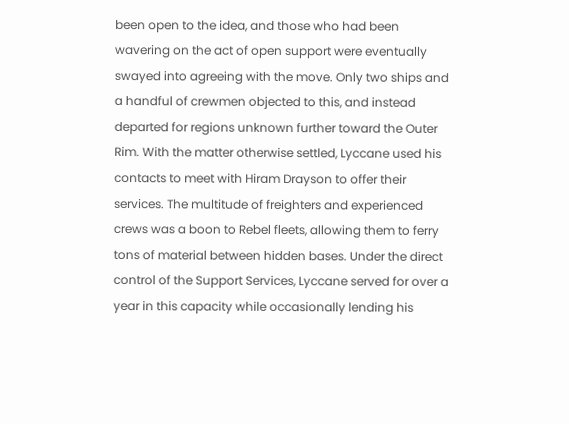been open to the idea, and those who had been wavering on the act of open support were eventually swayed into agreeing with the move. Only two ships and a handful of crewmen objected to this, and instead departed for regions unknown further toward the Outer Rim. With the matter otherwise settled, Lyccane used his contacts to meet with Hiram Drayson to offer their services. The multitude of freighters and experienced crews was a boon to Rebel fleets, allowing them to ferry tons of material between hidden bases. Under the direct control of the Support Services, Lyccane served for over a year in this capacity while occasionally lending his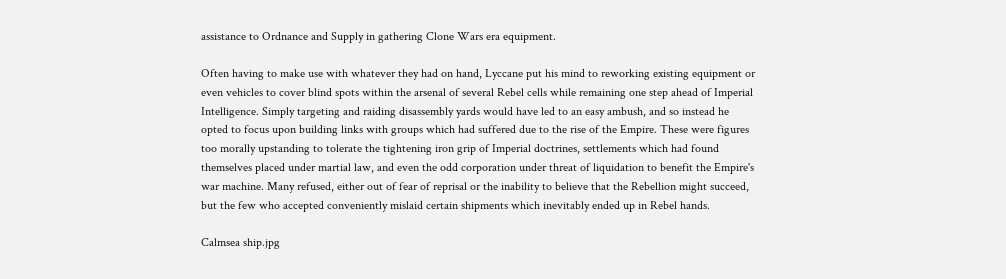assistance to Ordnance and Supply in gathering Clone Wars era equipment.

Often having to make use with whatever they had on hand, Lyccane put his mind to reworking existing equipment or even vehicles to cover blind spots within the arsenal of several Rebel cells while remaining one step ahead of Imperial Intelligence. Simply targeting and raiding disassembly yards would have led to an easy ambush, and so instead he opted to focus upon building links with groups which had suffered due to the rise of the Empire. These were figures too morally upstanding to tolerate the tightening iron grip of Imperial doctrines, settlements which had found themselves placed under martial law, and even the odd corporation under threat of liquidation to benefit the Empire's war machine. Many refused, either out of fear of reprisal or the inability to believe that the Rebellion might succeed, but the few who accepted conveniently mislaid certain shipments which inevitably ended up in Rebel hands.

Calmsea ship.jpg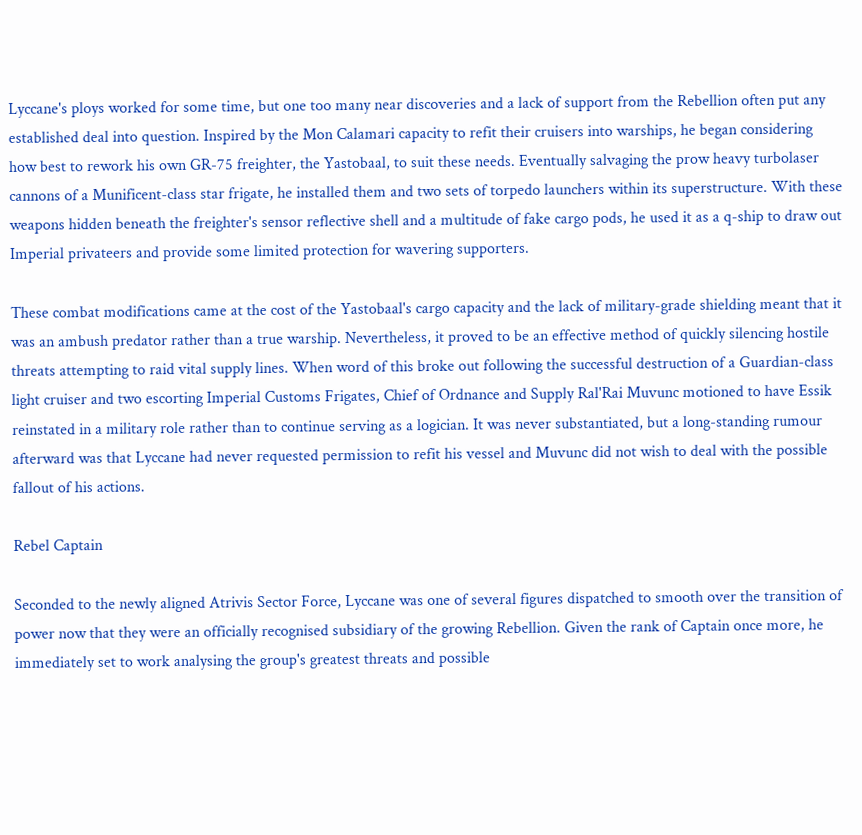Lyccane's ploys worked for some time, but one too many near discoveries and a lack of support from the Rebellion often put any established deal into question. Inspired by the Mon Calamari capacity to refit their cruisers into warships, he began considering how best to rework his own GR-75 freighter, the Yastobaal, to suit these needs. Eventually salvaging the prow heavy turbolaser cannons of a Munificent-class star frigate, he installed them and two sets of torpedo launchers within its superstructure. With these weapons hidden beneath the freighter's sensor reflective shell and a multitude of fake cargo pods, he used it as a q-ship to draw out Imperial privateers and provide some limited protection for wavering supporters.

These combat modifications came at the cost of the Yastobaal's cargo capacity and the lack of military-grade shielding meant that it was an ambush predator rather than a true warship. Nevertheless, it proved to be an effective method of quickly silencing hostile threats attempting to raid vital supply lines. When word of this broke out following the successful destruction of a Guardian-class light cruiser and two escorting Imperial Customs Frigates, Chief of Ordnance and Supply Ral'Rai Muvunc motioned to have Essik reinstated in a military role rather than to continue serving as a logician. It was never substantiated, but a long-standing rumour afterward was that Lyccane had never requested permission to refit his vessel and Muvunc did not wish to deal with the possible fallout of his actions.

Rebel Captain

Seconded to the newly aligned Atrivis Sector Force, Lyccane was one of several figures dispatched to smooth over the transition of power now that they were an officially recognised subsidiary of the growing Rebellion. Given the rank of Captain once more, he immediately set to work analysing the group's greatest threats and possible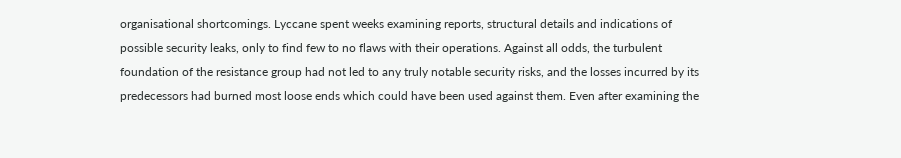organisational shortcomings. Lyccane spent weeks examining reports, structural details and indications of possible security leaks, only to find few to no flaws with their operations. Against all odds, the turbulent foundation of the resistance group had not led to any truly notable security risks, and the losses incurred by its predecessors had burned most loose ends which could have been used against them. Even after examining the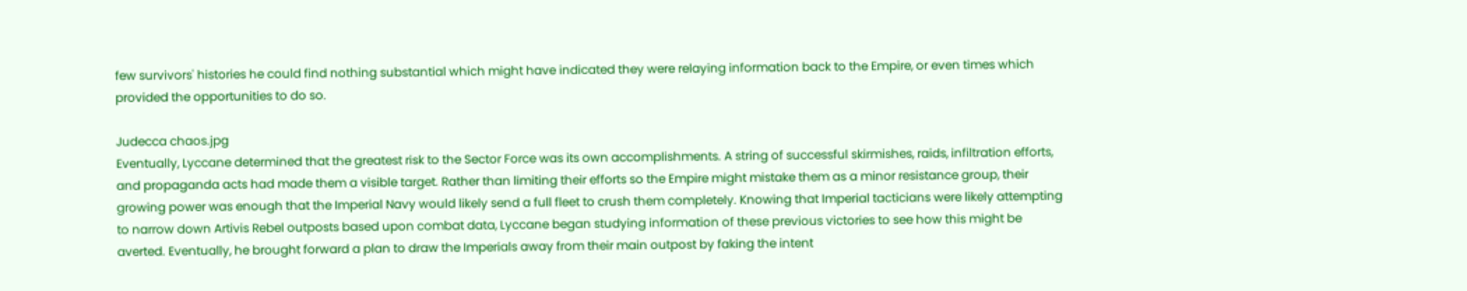few survivors' histories he could find nothing substantial which might have indicated they were relaying information back to the Empire, or even times which provided the opportunities to do so.

Judecca chaos.jpg
Eventually, Lyccane determined that the greatest risk to the Sector Force was its own accomplishments. A string of successful skirmishes, raids, infiltration efforts, and propaganda acts had made them a visible target. Rather than limiting their efforts so the Empire might mistake them as a minor resistance group, their growing power was enough that the Imperial Navy would likely send a full fleet to crush them completely. Knowing that Imperial tacticians were likely attempting to narrow down Artivis Rebel outposts based upon combat data, Lyccane began studying information of these previous victories to see how this might be averted. Eventually, he brought forward a plan to draw the Imperials away from their main outpost by faking the intent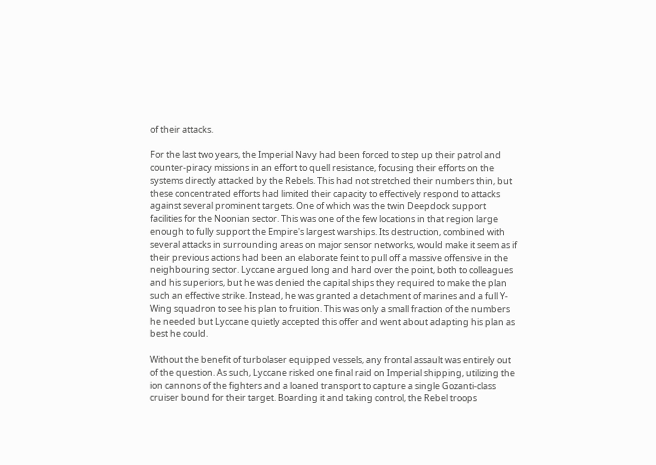of their attacks.

For the last two years, the Imperial Navy had been forced to step up their patrol and counter-piracy missions in an effort to quell resistance, focusing their efforts on the systems directly attacked by the Rebels. This had not stretched their numbers thin, but these concentrated efforts had limited their capacity to effectively respond to attacks against several prominent targets. One of which was the twin Deepdock support facilities for the Noonian sector. This was one of the few locations in that region large enough to fully support the Empire's largest warships. Its destruction, combined with several attacks in surrounding areas on major sensor networks, would make it seem as if their previous actions had been an elaborate feint to pull off a massive offensive in the neighbouring sector. Lyccane argued long and hard over the point, both to colleagues and his superiors, but he was denied the capital ships they required to make the plan such an effective strike. Instead, he was granted a detachment of marines and a full Y-Wing squadron to see his plan to fruition. This was only a small fraction of the numbers he needed but Lyccane quietly accepted this offer and went about adapting his plan as best he could.

Without the benefit of turbolaser equipped vessels, any frontal assault was entirely out of the question. As such, Lyccane risked one final raid on Imperial shipping, utilizing the ion cannons of the fighters and a loaned transport to capture a single Gozanti-class cruiser bound for their target. Boarding it and taking control, the Rebel troops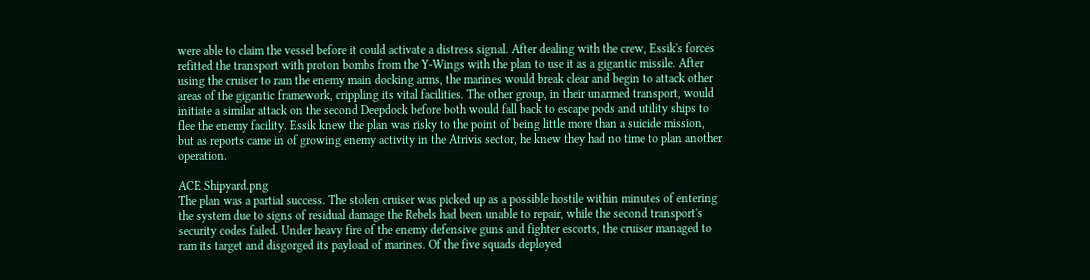were able to claim the vessel before it could activate a distress signal. After dealing with the crew, Essik's forces refitted the transport with proton bombs from the Y-Wings with the plan to use it as a gigantic missile. After using the cruiser to ram the enemy main docking arms, the marines would break clear and begin to attack other areas of the gigantic framework, crippling its vital facilities. The other group, in their unarmed transport, would initiate a similar attack on the second Deepdock before both would fall back to escape pods and utility ships to flee the enemy facility. Essik knew the plan was risky to the point of being little more than a suicide mission, but as reports came in of growing enemy activity in the Atrivis sector, he knew they had no time to plan another operation.

ACE Shipyard.png
The plan was a partial success. The stolen cruiser was picked up as a possible hostile within minutes of entering the system due to signs of residual damage the Rebels had been unable to repair, while the second transport's security codes failed. Under heavy fire of the enemy defensive guns and fighter escorts, the cruiser managed to ram its target and disgorged its payload of marines. Of the five squads deployed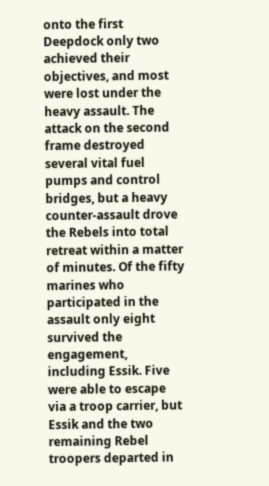onto the first Deepdock only two achieved their objectives, and most were lost under the heavy assault. The attack on the second frame destroyed several vital fuel pumps and control bridges, but a heavy counter-assault drove the Rebels into total retreat within a matter of minutes. Of the fifty marines who participated in the assault only eight survived the engagement, including Essik. Five were able to escape via a troop carrier, but Essik and the two remaining Rebel troopers departed in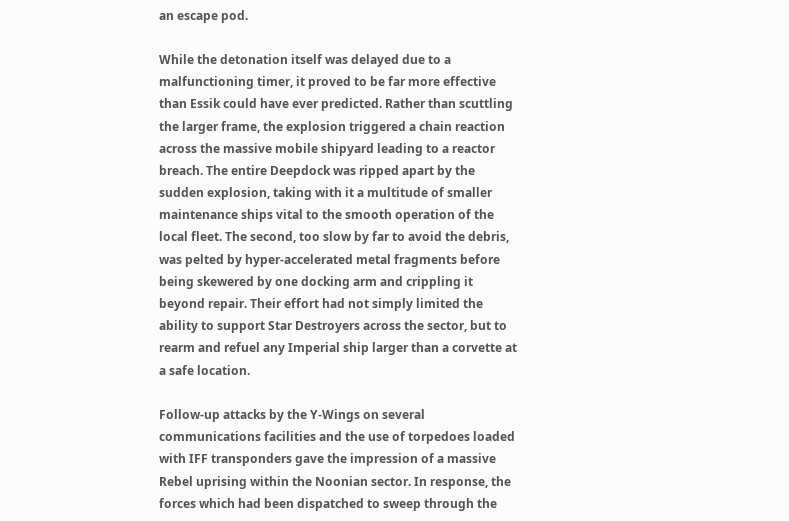an escape pod.

While the detonation itself was delayed due to a malfunctioning timer, it proved to be far more effective than Essik could have ever predicted. Rather than scuttling the larger frame, the explosion triggered a chain reaction across the massive mobile shipyard leading to a reactor breach. The entire Deepdock was ripped apart by the sudden explosion, taking with it a multitude of smaller maintenance ships vital to the smooth operation of the local fleet. The second, too slow by far to avoid the debris, was pelted by hyper-accelerated metal fragments before being skewered by one docking arm and crippling it beyond repair. Their effort had not simply limited the ability to support Star Destroyers across the sector, but to rearm and refuel any Imperial ship larger than a corvette at a safe location.

Follow-up attacks by the Y-Wings on several communications facilities and the use of torpedoes loaded with IFF transponders gave the impression of a massive Rebel uprising within the Noonian sector. In response, the forces which had been dispatched to sweep through the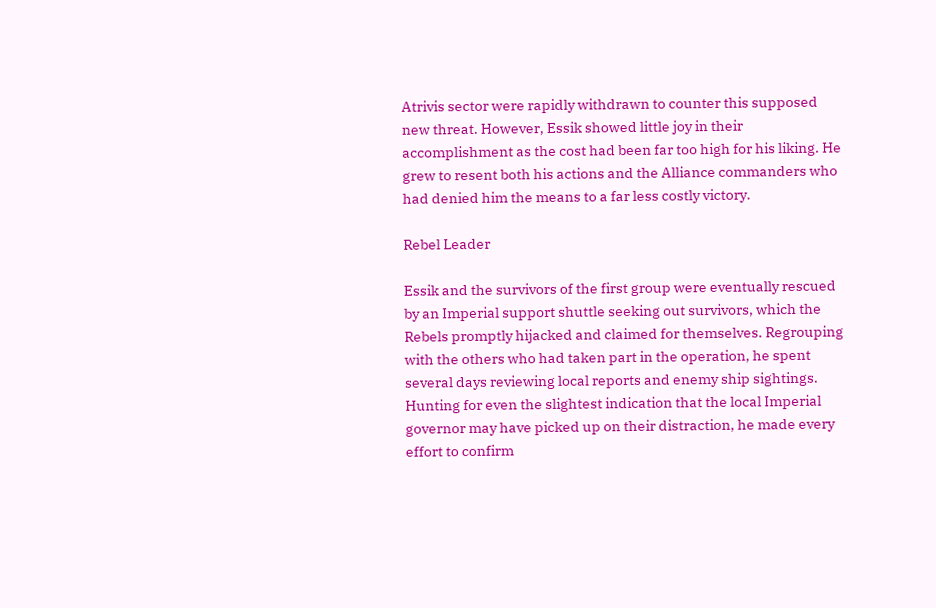Atrivis sector were rapidly withdrawn to counter this supposed new threat. However, Essik showed little joy in their accomplishment as the cost had been far too high for his liking. He grew to resent both his actions and the Alliance commanders who had denied him the means to a far less costly victory.

Rebel Leader

Essik and the survivors of the first group were eventually rescued by an Imperial support shuttle seeking out survivors, which the Rebels promptly hijacked and claimed for themselves. Regrouping with the others who had taken part in the operation, he spent several days reviewing local reports and enemy ship sightings. Hunting for even the slightest indication that the local Imperial governor may have picked up on their distraction, he made every effort to confirm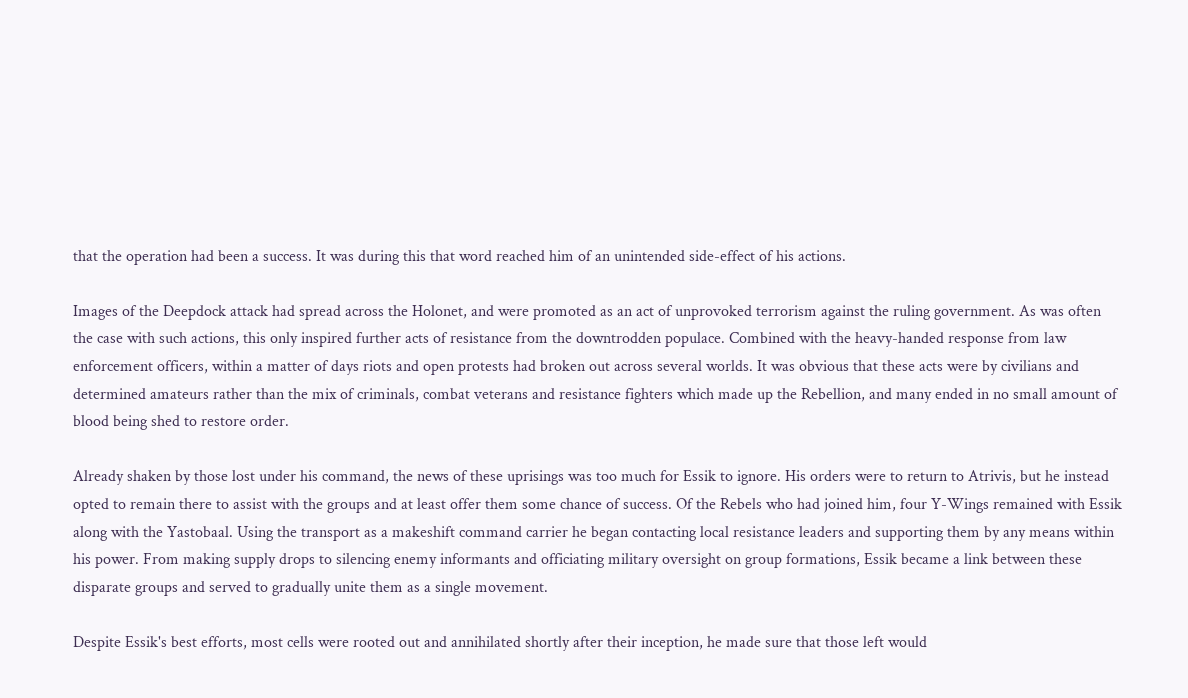that the operation had been a success. It was during this that word reached him of an unintended side-effect of his actions.

Images of the Deepdock attack had spread across the Holonet, and were promoted as an act of unprovoked terrorism against the ruling government. As was often the case with such actions, this only inspired further acts of resistance from the downtrodden populace. Combined with the heavy-handed response from law enforcement officers, within a matter of days riots and open protests had broken out across several worlds. It was obvious that these acts were by civilians and determined amateurs rather than the mix of criminals, combat veterans and resistance fighters which made up the Rebellion, and many ended in no small amount of blood being shed to restore order.

Already shaken by those lost under his command, the news of these uprisings was too much for Essik to ignore. His orders were to return to Atrivis, but he instead opted to remain there to assist with the groups and at least offer them some chance of success. Of the Rebels who had joined him, four Y-Wings remained with Essik along with the Yastobaal. Using the transport as a makeshift command carrier he began contacting local resistance leaders and supporting them by any means within his power. From making supply drops to silencing enemy informants and officiating military oversight on group formations, Essik became a link between these disparate groups and served to gradually unite them as a single movement.

Despite Essik's best efforts, most cells were rooted out and annihilated shortly after their inception, he made sure that those left would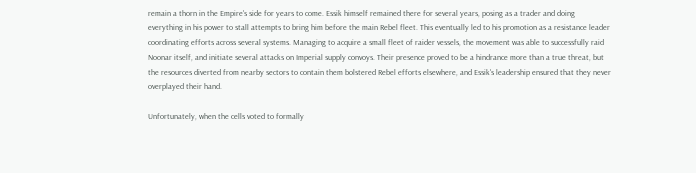remain a thorn in the Empire's side for years to come. Essik himself remained there for several years, posing as a trader and doing everything in his power to stall attempts to bring him before the main Rebel fleet. This eventually led to his promotion as a resistance leader coordinating efforts across several systems. Managing to acquire a small fleet of raider vessels, the movement was able to successfully raid Noonar itself, and initiate several attacks on Imperial supply convoys. Their presence proved to be a hindrance more than a true threat, but the resources diverted from nearby sectors to contain them bolstered Rebel efforts elsewhere, and Essik's leadership ensured that they never overplayed their hand.

Unfortunately, when the cells voted to formally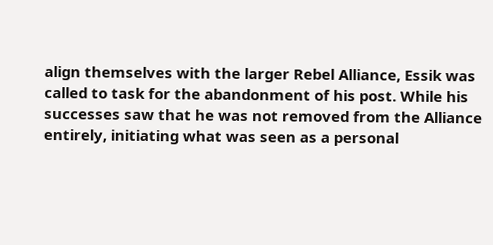align themselves with the larger Rebel Alliance, Essik was called to task for the abandonment of his post. While his successes saw that he was not removed from the Alliance entirely, initiating what was seen as a personal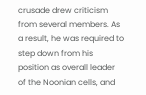crusade drew criticism from several members. As a result, he was required to step down from his position as overall leader of the Noonian cells, and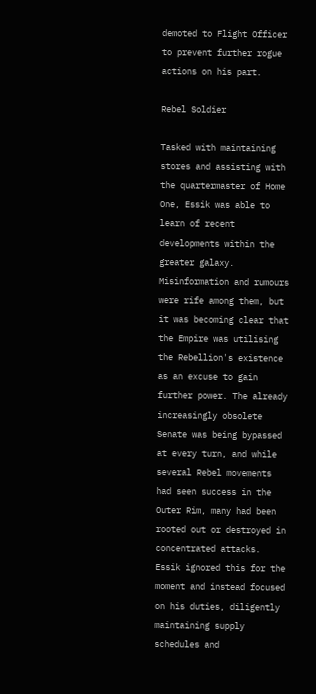demoted to Flight Officer to prevent further rogue actions on his part.

Rebel Soldier

Tasked with maintaining stores and assisting with the quartermaster of Home One, Essik was able to learn of recent developments within the greater galaxy. Misinformation and rumours were rife among them, but it was becoming clear that the Empire was utilising the Rebellion's existence as an excuse to gain further power. The already increasingly obsolete Senate was being bypassed at every turn, and while several Rebel movements had seen success in the Outer Rim, many had been rooted out or destroyed in concentrated attacks. Essik ignored this for the moment and instead focused on his duties, diligently maintaining supply schedules and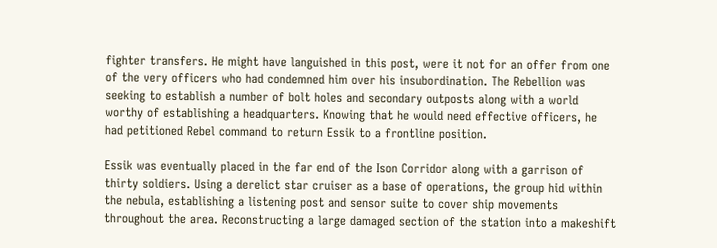fighter transfers. He might have languished in this post, were it not for an offer from one of the very officers who had condemned him over his insubordination. The Rebellion was seeking to establish a number of bolt holes and secondary outposts along with a world worthy of establishing a headquarters. Knowing that he would need effective officers, he had petitioned Rebel command to return Essik to a frontline position.

Essik was eventually placed in the far end of the Ison Corridor along with a garrison of thirty soldiers. Using a derelict star cruiser as a base of operations, the group hid within the nebula, establishing a listening post and sensor suite to cover ship movements throughout the area. Reconstructing a large damaged section of the station into a makeshift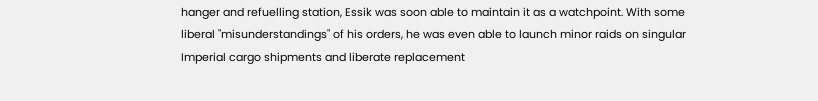hanger and refuelling station, Essik was soon able to maintain it as a watchpoint. With some liberal "misunderstandings" of his orders, he was even able to launch minor raids on singular Imperial cargo shipments and liberate replacement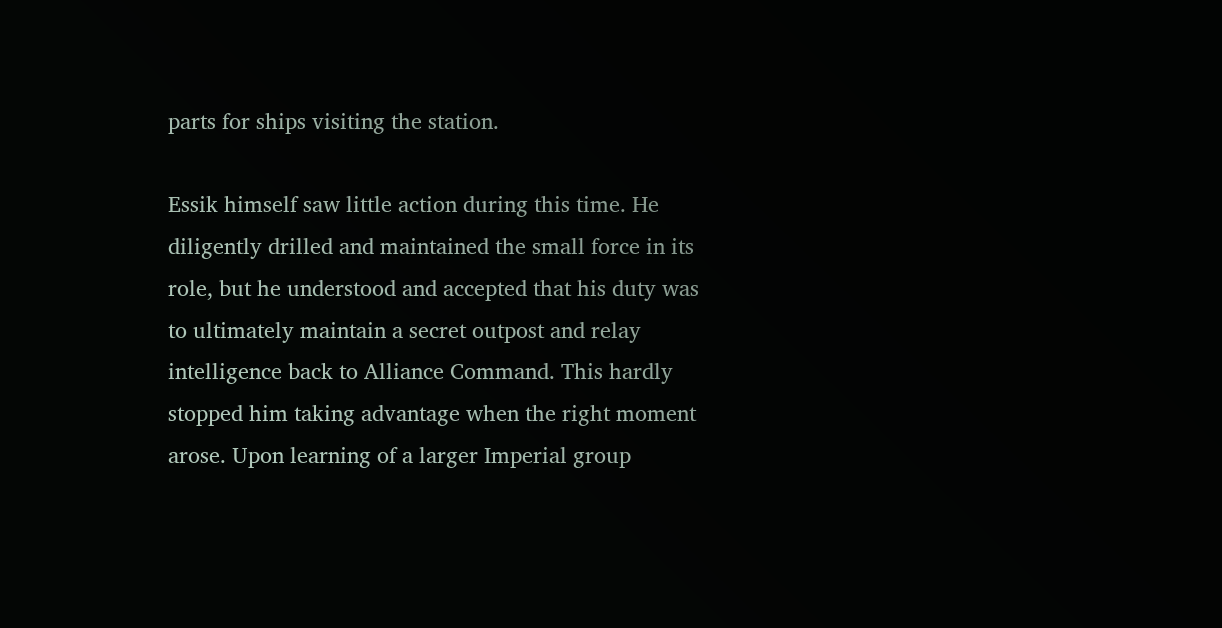parts for ships visiting the station.

Essik himself saw little action during this time. He diligently drilled and maintained the small force in its role, but he understood and accepted that his duty was to ultimately maintain a secret outpost and relay intelligence back to Alliance Command. This hardly stopped him taking advantage when the right moment arose. Upon learning of a larger Imperial group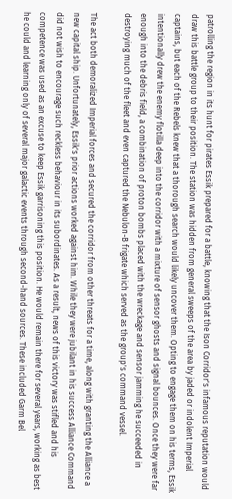patrolling the region in its hunt for pirates Essik prepared for a battle, knowing that the Ison Corridor's infamous reputation would draw this battle group to their position. The station was hidden from general sweeps of the area by jaded or indolent Imperial captains, but each of the Rebels knew that a thorough search would likely uncover them. Opting to engage them on his terms, Essik intentionally drew the enemy flotilla deep into the corridor with a mixture of sensor ghosts and signal bounces. Once they were far enough into the debris field, a combination of proton bombs placed with the wreckage and sensor jamming he succeeded in destroying much of the fleet and even captured the Nebulon-B frigate which served as the group's command vessel.

The act both demoralized Imperial forces and secured the corridor from other threats for a time, along with granting the Alliance a new capital ship. Unfortunately, Essik's prior actions worked against him. While they were jubilant in his success Alliance Command did not wish to encourage such reckless behaviour in its subordinates. As a result, news of this victory was stifled and his competence was used as an excuse to keep Essik garrisoning this position. He would remain there for several years, working as best he could and learning only of several major galactic events through second-hand sources. These included Garm Bel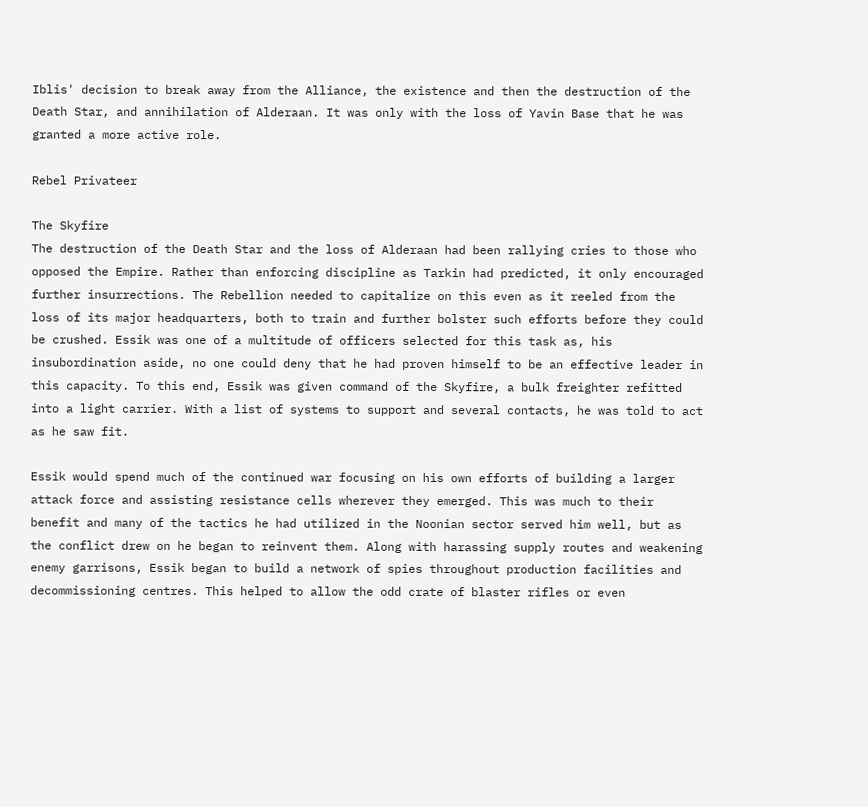Iblis' decision to break away from the Alliance, the existence and then the destruction of the Death Star, and annihilation of Alderaan. It was only with the loss of Yavin Base that he was granted a more active role.

Rebel Privateer

The Skyfire
The destruction of the Death Star and the loss of Alderaan had been rallying cries to those who opposed the Empire. Rather than enforcing discipline as Tarkin had predicted, it only encouraged further insurrections. The Rebellion needed to capitalize on this even as it reeled from the loss of its major headquarters, both to train and further bolster such efforts before they could be crushed. Essik was one of a multitude of officers selected for this task as, his insubordination aside, no one could deny that he had proven himself to be an effective leader in this capacity. To this end, Essik was given command of the Skyfire, a bulk freighter refitted into a light carrier. With a list of systems to support and several contacts, he was told to act as he saw fit.

Essik would spend much of the continued war focusing on his own efforts of building a larger attack force and assisting resistance cells wherever they emerged. This was much to their benefit and many of the tactics he had utilized in the Noonian sector served him well, but as the conflict drew on he began to reinvent them. Along with harassing supply routes and weakening enemy garrisons, Essik began to build a network of spies throughout production facilities and decommissioning centres. This helped to allow the odd crate of blaster rifles or even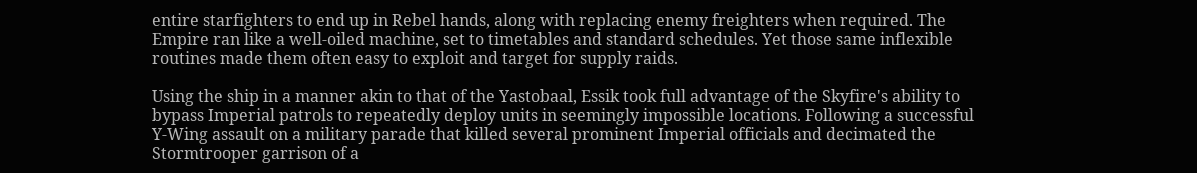entire starfighters to end up in Rebel hands, along with replacing enemy freighters when required. The Empire ran like a well-oiled machine, set to timetables and standard schedules. Yet those same inflexible routines made them often easy to exploit and target for supply raids.

Using the ship in a manner akin to that of the Yastobaal, Essik took full advantage of the Skyfire's ability to bypass Imperial patrols to repeatedly deploy units in seemingly impossible locations. Following a successful Y-Wing assault on a military parade that killed several prominent Imperial officials and decimated the Stormtrooper garrison of a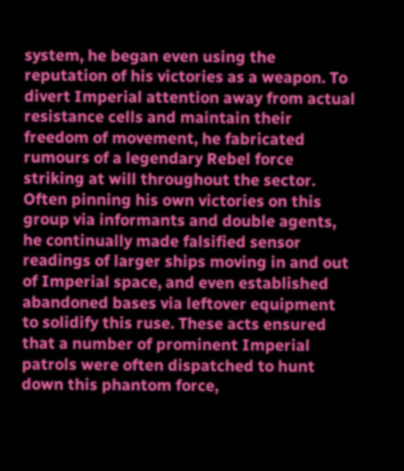system, he began even using the reputation of his victories as a weapon. To divert Imperial attention away from actual resistance cells and maintain their freedom of movement, he fabricated rumours of a legendary Rebel force striking at will throughout the sector. Often pinning his own victories on this group via informants and double agents, he continually made falsified sensor readings of larger ships moving in and out of Imperial space, and even established abandoned bases via leftover equipment to solidify this ruse. These acts ensured that a number of prominent Imperial patrols were often dispatched to hunt down this phantom force,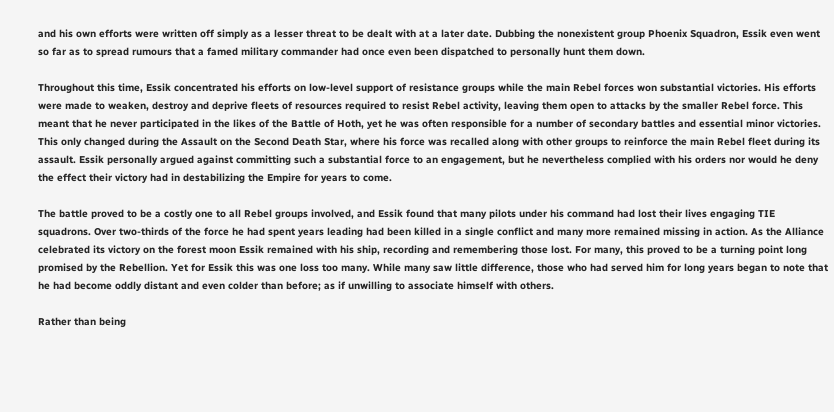and his own efforts were written off simply as a lesser threat to be dealt with at a later date. Dubbing the nonexistent group Phoenix Squadron, Essik even went so far as to spread rumours that a famed military commander had once even been dispatched to personally hunt them down.

Throughout this time, Essik concentrated his efforts on low-level support of resistance groups while the main Rebel forces won substantial victories. His efforts were made to weaken, destroy and deprive fleets of resources required to resist Rebel activity, leaving them open to attacks by the smaller Rebel force. This meant that he never participated in the likes of the Battle of Hoth, yet he was often responsible for a number of secondary battles and essential minor victories. This only changed during the Assault on the Second Death Star, where his force was recalled along with other groups to reinforce the main Rebel fleet during its assault. Essik personally argued against committing such a substantial force to an engagement, but he nevertheless complied with his orders nor would he deny the effect their victory had in destabilizing the Empire for years to come.

The battle proved to be a costly one to all Rebel groups involved, and Essik found that many pilots under his command had lost their lives engaging TIE squadrons. Over two-thirds of the force he had spent years leading had been killed in a single conflict and many more remained missing in action. As the Alliance celebrated its victory on the forest moon Essik remained with his ship, recording and remembering those lost. For many, this proved to be a turning point long promised by the Rebellion. Yet for Essik this was one loss too many. While many saw little difference, those who had served him for long years began to note that he had become oddly distant and even colder than before; as if unwilling to associate himself with others.

Rather than being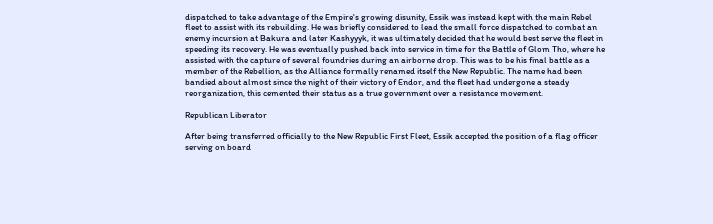dispatched to take advantage of the Empire's growing disunity, Essik was instead kept with the main Rebel fleet to assist with its rebuilding. He was briefly considered to lead the small force dispatched to combat an enemy incursion at Bakura and later Kashyyyk, it was ultimately decided that he would best serve the fleet in speeding its recovery. He was eventually pushed back into service in time for the Battle of Glom Tho, where he assisted with the capture of several foundries during an airborne drop. This was to be his final battle as a member of the Rebellion, as the Alliance formally renamed itself the New Republic. The name had been bandied about almost since the night of their victory of Endor, and the fleet had undergone a steady reorganization, this cemented their status as a true government over a resistance movement.

Republican Liberator

After being transferred officially to the New Republic First Fleet, Essik accepted the position of a flag officer serving on board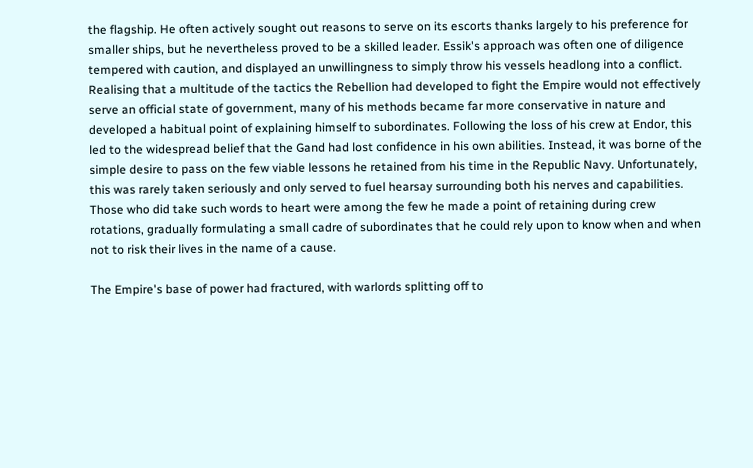the flagship. He often actively sought out reasons to serve on its escorts thanks largely to his preference for smaller ships, but he nevertheless proved to be a skilled leader. Essik's approach was often one of diligence tempered with caution, and displayed an unwillingness to simply throw his vessels headlong into a conflict. Realising that a multitude of the tactics the Rebellion had developed to fight the Empire would not effectively serve an official state of government, many of his methods became far more conservative in nature and developed a habitual point of explaining himself to subordinates. Following the loss of his crew at Endor, this led to the widespread belief that the Gand had lost confidence in his own abilities. Instead, it was borne of the simple desire to pass on the few viable lessons he retained from his time in the Republic Navy. Unfortunately, this was rarely taken seriously and only served to fuel hearsay surrounding both his nerves and capabilities. Those who did take such words to heart were among the few he made a point of retaining during crew rotations, gradually formulating a small cadre of subordinates that he could rely upon to know when and when not to risk their lives in the name of a cause.

The Empire's base of power had fractured, with warlords splitting off to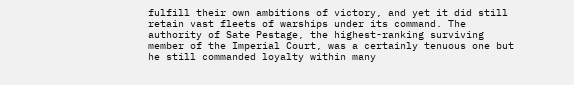fulfill their own ambitions of victory, and yet it did still retain vast fleets of warships under its command. The authority of Sate Pestage, the highest-ranking surviving member of the Imperial Court, was a certainly tenuous one but he still commanded loyalty within many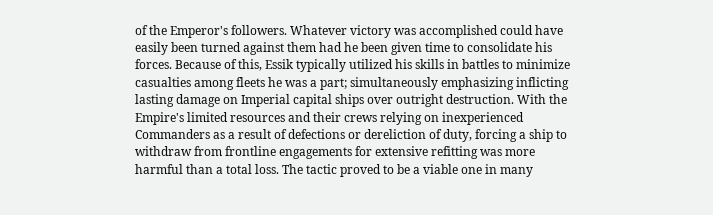of the Emperor's followers. Whatever victory was accomplished could have easily been turned against them had he been given time to consolidate his forces. Because of this, Essik typically utilized his skills in battles to minimize casualties among fleets he was a part; simultaneously emphasizing inflicting lasting damage on Imperial capital ships over outright destruction. With the Empire's limited resources and their crews relying on inexperienced Commanders as a result of defections or dereliction of duty, forcing a ship to withdraw from frontline engagements for extensive refitting was more harmful than a total loss. The tactic proved to be a viable one in many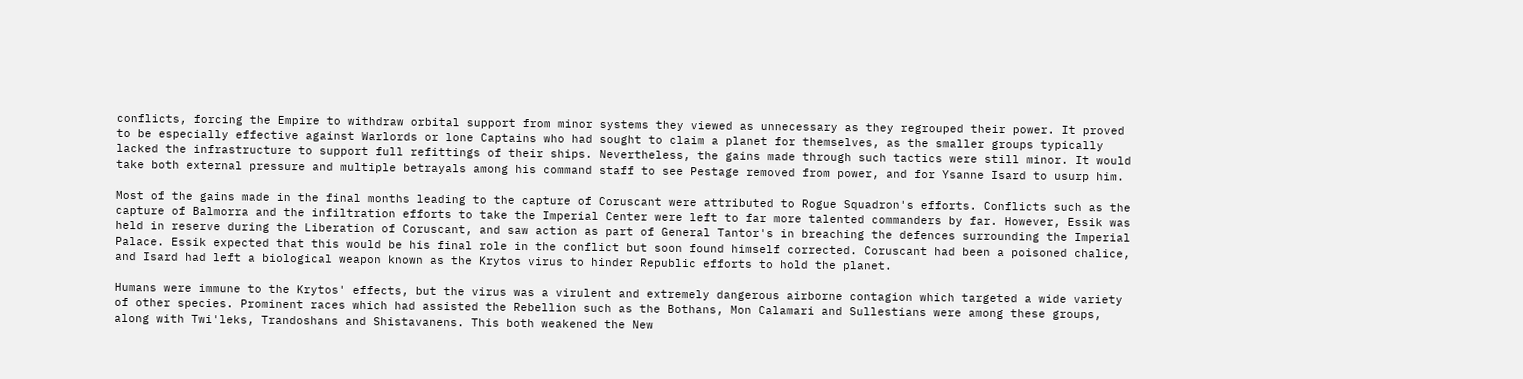conflicts, forcing the Empire to withdraw orbital support from minor systems they viewed as unnecessary as they regrouped their power. It proved to be especially effective against Warlords or lone Captains who had sought to claim a planet for themselves, as the smaller groups typically lacked the infrastructure to support full refittings of their ships. Nevertheless, the gains made through such tactics were still minor. It would take both external pressure and multiple betrayals among his command staff to see Pestage removed from power, and for Ysanne Isard to usurp him.

Most of the gains made in the final months leading to the capture of Coruscant were attributed to Rogue Squadron's efforts. Conflicts such as the capture of Balmorra and the infiltration efforts to take the Imperial Center were left to far more talented commanders by far. However, Essik was held in reserve during the Liberation of Coruscant, and saw action as part of General Tantor's in breaching the defences surrounding the Imperial Palace. Essik expected that this would be his final role in the conflict but soon found himself corrected. Coruscant had been a poisoned chalice, and Isard had left a biological weapon known as the Krytos virus to hinder Republic efforts to hold the planet.

Humans were immune to the Krytos' effects, but the virus was a virulent and extremely dangerous airborne contagion which targeted a wide variety of other species. Prominent races which had assisted the Rebellion such as the Bothans, Mon Calamari and Sullestians were among these groups, along with Twi'leks, Trandoshans and Shistavanens. This both weakened the New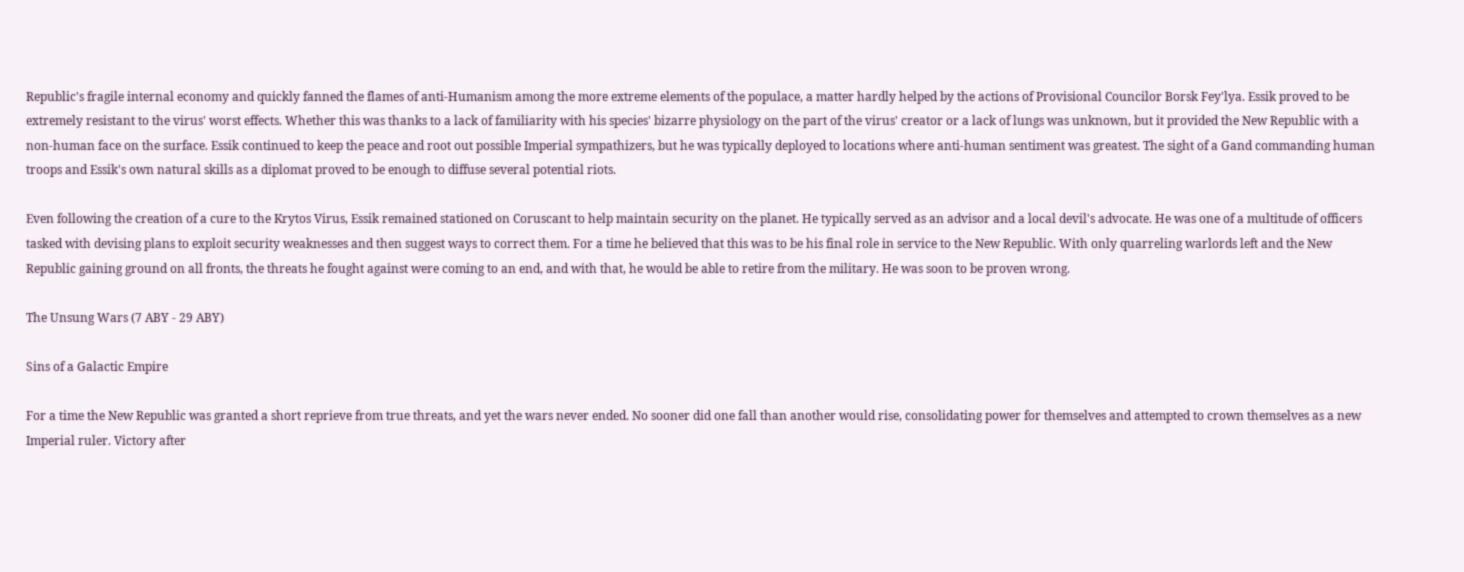Republic's fragile internal economy and quickly fanned the flames of anti-Humanism among the more extreme elements of the populace, a matter hardly helped by the actions of Provisional Councilor Borsk Fey'lya. Essik proved to be extremely resistant to the virus' worst effects. Whether this was thanks to a lack of familiarity with his species' bizarre physiology on the part of the virus' creator or a lack of lungs was unknown, but it provided the New Republic with a non-human face on the surface. Essik continued to keep the peace and root out possible Imperial sympathizers, but he was typically deployed to locations where anti-human sentiment was greatest. The sight of a Gand commanding human troops and Essik's own natural skills as a diplomat proved to be enough to diffuse several potential riots.

Even following the creation of a cure to the Krytos Virus, Essik remained stationed on Coruscant to help maintain security on the planet. He typically served as an advisor and a local devil's advocate. He was one of a multitude of officers tasked with devising plans to exploit security weaknesses and then suggest ways to correct them. For a time he believed that this was to be his final role in service to the New Republic. With only quarreling warlords left and the New Republic gaining ground on all fronts, the threats he fought against were coming to an end, and with that, he would be able to retire from the military. He was soon to be proven wrong.

The Unsung Wars (7 ABY - 29 ABY)

Sins of a Galactic Empire

For a time the New Republic was granted a short reprieve from true threats, and yet the wars never ended. No sooner did one fall than another would rise, consolidating power for themselves and attempted to crown themselves as a new Imperial ruler. Victory after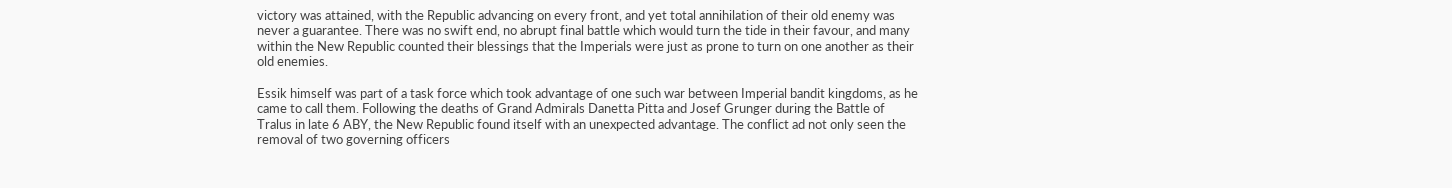victory was attained, with the Republic advancing on every front, and yet total annihilation of their old enemy was never a guarantee. There was no swift end, no abrupt final battle which would turn the tide in their favour, and many within the New Republic counted their blessings that the Imperials were just as prone to turn on one another as their old enemies.

Essik himself was part of a task force which took advantage of one such war between Imperial bandit kingdoms, as he came to call them. Following the deaths of Grand Admirals Danetta Pitta and Josef Grunger during the Battle of Tralus in late 6 ABY, the New Republic found itself with an unexpected advantage. The conflict ad not only seen the removal of two governing officers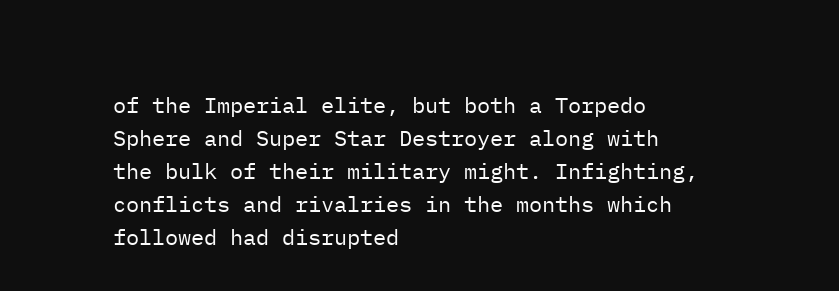of the Imperial elite, but both a Torpedo Sphere and Super Star Destroyer along with the bulk of their military might. Infighting, conflicts and rivalries in the months which followed had disrupted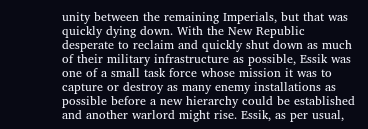unity between the remaining Imperials, but that was quickly dying down. With the New Republic desperate to reclaim and quickly shut down as much of their military infrastructure as possible, Essik was one of a small task force whose mission it was to capture or destroy as many enemy installations as possible before a new hierarchy could be established and another warlord might rise. Essik, as per usual,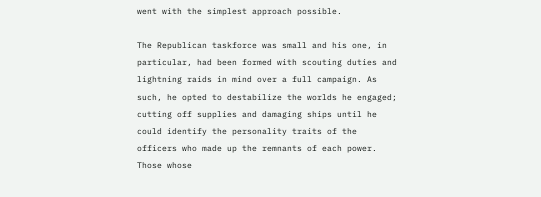went with the simplest approach possible.

The Republican taskforce was small and his one, in particular, had been formed with scouting duties and lightning raids in mind over a full campaign. As such, he opted to destabilize the worlds he engaged; cutting off supplies and damaging ships until he could identify the personality traits of the officers who made up the remnants of each power. Those whose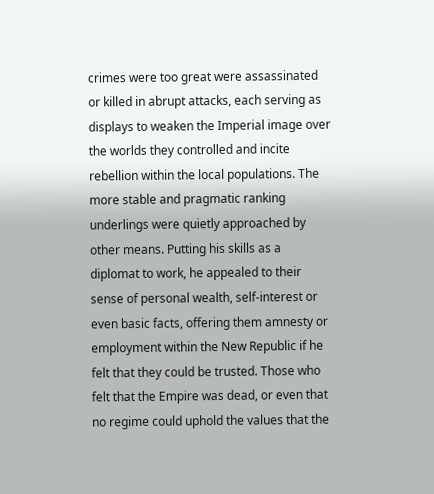crimes were too great were assassinated or killed in abrupt attacks, each serving as displays to weaken the Imperial image over the worlds they controlled and incite rebellion within the local populations. The more stable and pragmatic ranking underlings were quietly approached by other means. Putting his skills as a diplomat to work, he appealed to their sense of personal wealth, self-interest or even basic facts, offering them amnesty or employment within the New Republic if he felt that they could be trusted. Those who felt that the Empire was dead, or even that no regime could uphold the values that the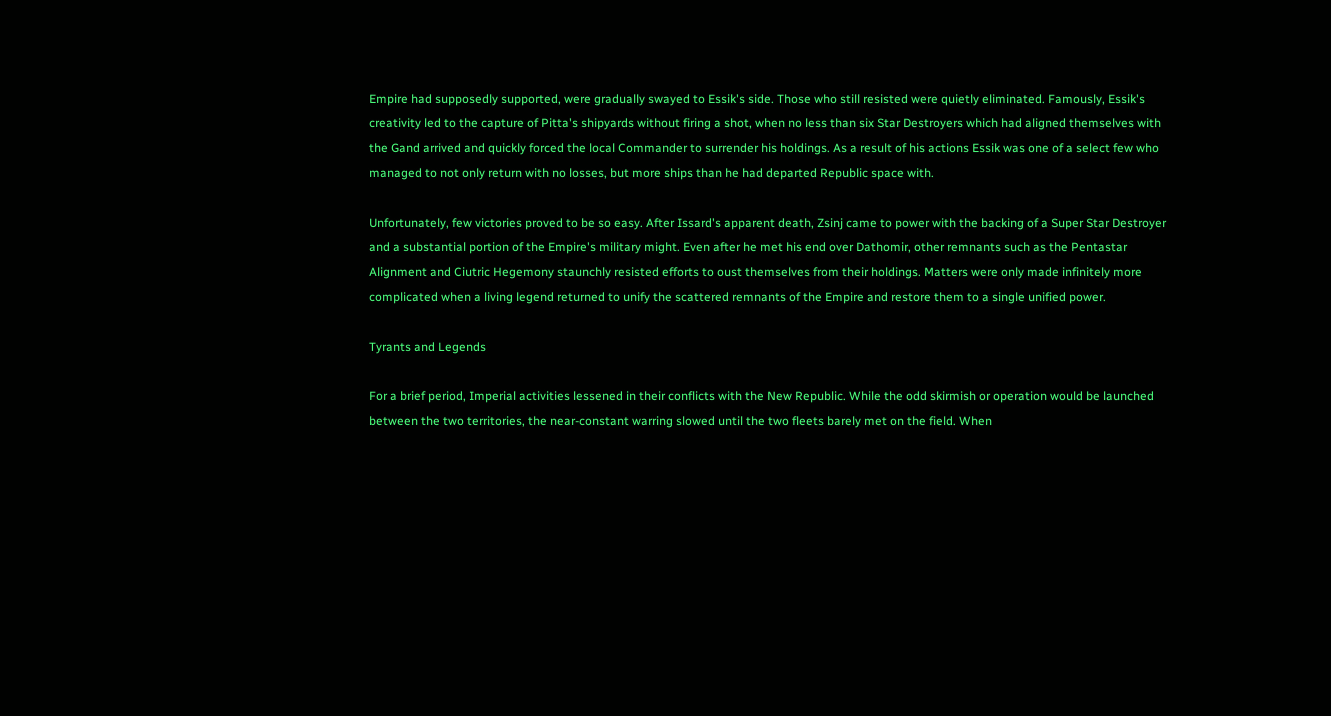Empire had supposedly supported, were gradually swayed to Essik's side. Those who still resisted were quietly eliminated. Famously, Essik's creativity led to the capture of Pitta's shipyards without firing a shot, when no less than six Star Destroyers which had aligned themselves with the Gand arrived and quickly forced the local Commander to surrender his holdings. As a result of his actions Essik was one of a select few who managed to not only return with no losses, but more ships than he had departed Republic space with.

Unfortunately, few victories proved to be so easy. After Issard's apparent death, Zsinj came to power with the backing of a Super Star Destroyer and a substantial portion of the Empire's military might. Even after he met his end over Dathomir, other remnants such as the Pentastar Alignment and Ciutric Hegemony staunchly resisted efforts to oust themselves from their holdings. Matters were only made infinitely more complicated when a living legend returned to unify the scattered remnants of the Empire and restore them to a single unified power.

Tyrants and Legends

For a brief period, Imperial activities lessened in their conflicts with the New Republic. While the odd skirmish or operation would be launched between the two territories, the near-constant warring slowed until the two fleets barely met on the field. When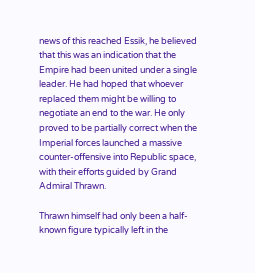news of this reached Essik, he believed that this was an indication that the Empire had been united under a single leader. He had hoped that whoever replaced them might be willing to negotiate an end to the war. He only proved to be partially correct when the Imperial forces launched a massive counter-offensive into Republic space, with their efforts guided by Grand Admiral Thrawn.

Thrawn himself had only been a half-known figure typically left in the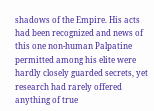shadows of the Empire. His acts had been recognized and news of this one non-human Palpatine permitted among his elite were hardly closely guarded secrets, yet research had rarely offered anything of true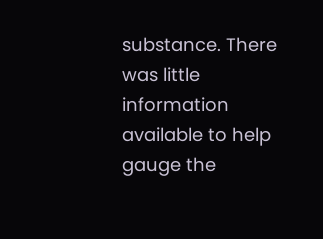substance. There was little information available to help gauge the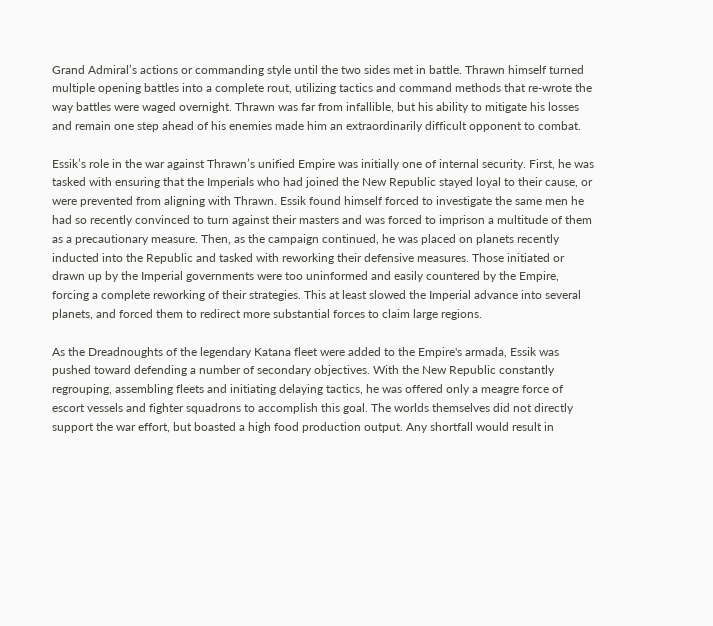Grand Admiral’s actions or commanding style until the two sides met in battle. Thrawn himself turned multiple opening battles into a complete rout, utilizing tactics and command methods that re-wrote the way battles were waged overnight. Thrawn was far from infallible, but his ability to mitigate his losses and remain one step ahead of his enemies made him an extraordinarily difficult opponent to combat.

Essik’s role in the war against Thrawn’s unified Empire was initially one of internal security. First, he was tasked with ensuring that the Imperials who had joined the New Republic stayed loyal to their cause, or were prevented from aligning with Thrawn. Essik found himself forced to investigate the same men he had so recently convinced to turn against their masters and was forced to imprison a multitude of them as a precautionary measure. Then, as the campaign continued, he was placed on planets recently inducted into the Republic and tasked with reworking their defensive measures. Those initiated or drawn up by the Imperial governments were too uninformed and easily countered by the Empire, forcing a complete reworking of their strategies. This at least slowed the Imperial advance into several planets, and forced them to redirect more substantial forces to claim large regions.

As the Dreadnoughts of the legendary Katana fleet were added to the Empire's armada, Essik was pushed toward defending a number of secondary objectives. With the New Republic constantly regrouping, assembling fleets and initiating delaying tactics, he was offered only a meagre force of escort vessels and fighter squadrons to accomplish this goal. The worlds themselves did not directly support the war effort, but boasted a high food production output. Any shortfall would result in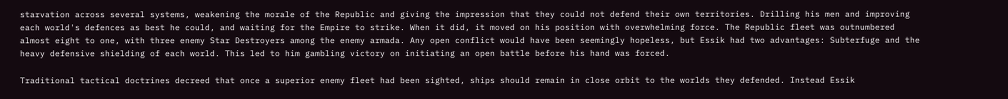starvation across several systems, weakening the morale of the Republic and giving the impression that they could not defend their own territories. Drilling his men and improving each world's defences as best he could, and waiting for the Empire to strike. When it did, it moved on his position with overwhelming force. The Republic fleet was outnumbered almost eight to one, with three enemy Star Destroyers among the enemy armada. Any open conflict would have been seemingly hopeless, but Essik had two advantages: Subterfuge and the heavy defensive shielding of each world. This led to him gambling victory on initiating an open battle before his hand was forced.

Traditional tactical doctrines decreed that once a superior enemy fleet had been sighted, ships should remain in close orbit to the worlds they defended. Instead Essik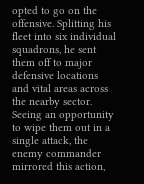opted to go on the offensive. Splitting his fleet into six individual squadrons, he sent them off to major defensive locations and vital areas across the nearby sector. Seeing an opportunity to wipe them out in a single attack, the enemy commander mirrored this action,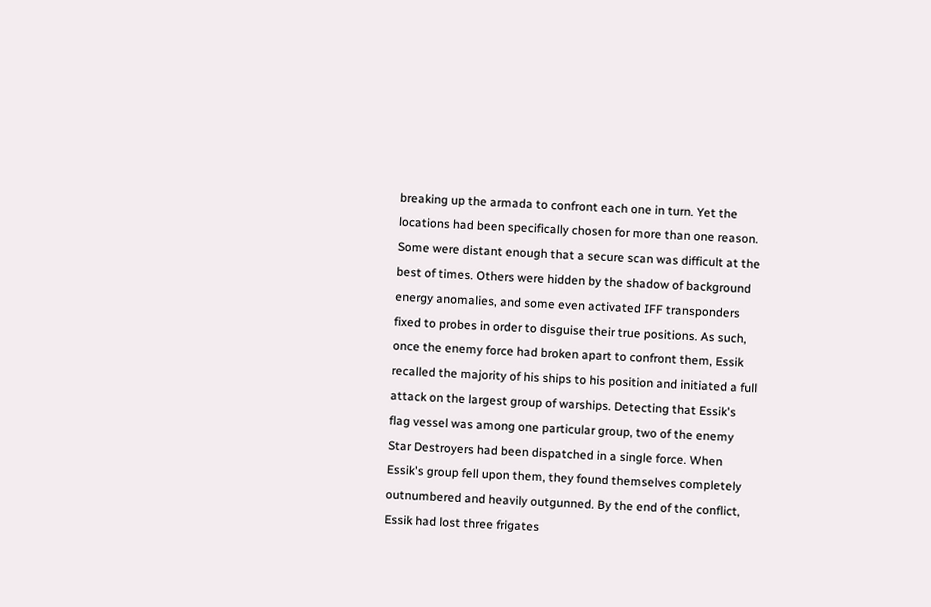breaking up the armada to confront each one in turn. Yet the locations had been specifically chosen for more than one reason. Some were distant enough that a secure scan was difficult at the best of times. Others were hidden by the shadow of background energy anomalies, and some even activated IFF transponders fixed to probes in order to disguise their true positions. As such, once the enemy force had broken apart to confront them, Essik recalled the majority of his ships to his position and initiated a full attack on the largest group of warships. Detecting that Essik's flag vessel was among one particular group, two of the enemy Star Destroyers had been dispatched in a single force. When Essik's group fell upon them, they found themselves completely outnumbered and heavily outgunned. By the end of the conflict, Essik had lost three frigates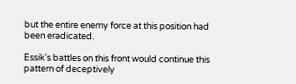but the entire enemy force at this position had been eradicated.

Essik's battles on this front would continue this pattern of deceptively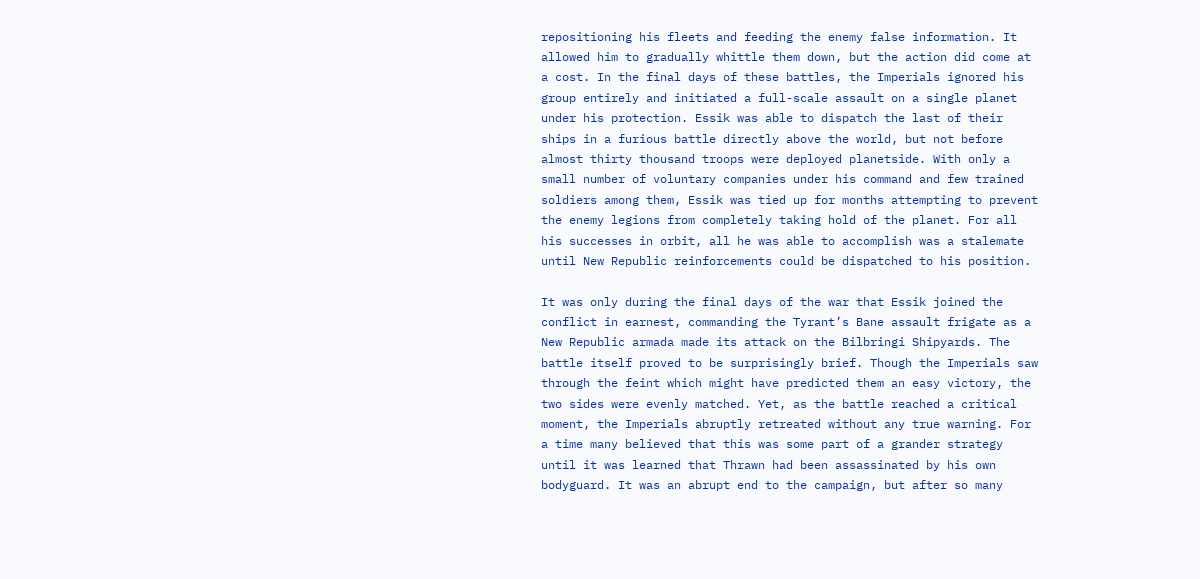repositioning his fleets and feeding the enemy false information. It allowed him to gradually whittle them down, but the action did come at a cost. In the final days of these battles, the Imperials ignored his group entirely and initiated a full-scale assault on a single planet under his protection. Essik was able to dispatch the last of their ships in a furious battle directly above the world, but not before almost thirty thousand troops were deployed planetside. With only a small number of voluntary companies under his command and few trained soldiers among them, Essik was tied up for months attempting to prevent the enemy legions from completely taking hold of the planet. For all his successes in orbit, all he was able to accomplish was a stalemate until New Republic reinforcements could be dispatched to his position.

It was only during the final days of the war that Essik joined the conflict in earnest, commanding the Tyrant’s Bane assault frigate as a New Republic armada made its attack on the Bilbringi Shipyards. The battle itself proved to be surprisingly brief. Though the Imperials saw through the feint which might have predicted them an easy victory, the two sides were evenly matched. Yet, as the battle reached a critical moment, the Imperials abruptly retreated without any true warning. For a time many believed that this was some part of a grander strategy until it was learned that Thrawn had been assassinated by his own bodyguard. It was an abrupt end to the campaign, but after so many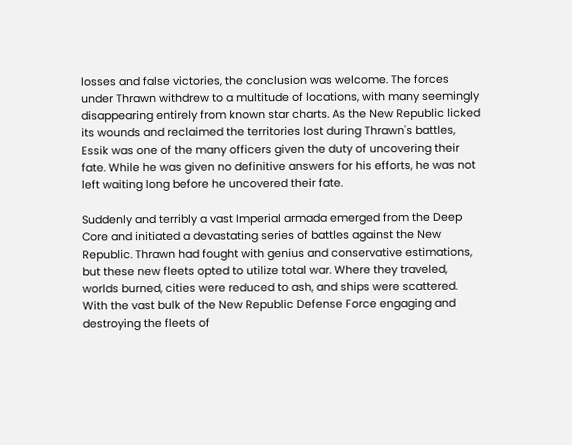losses and false victories, the conclusion was welcome. The forces under Thrawn withdrew to a multitude of locations, with many seemingly disappearing entirely from known star charts. As the New Republic licked its wounds and reclaimed the territories lost during Thrawn's battles, Essik was one of the many officers given the duty of uncovering their fate. While he was given no definitive answers for his efforts, he was not left waiting long before he uncovered their fate.

Suddenly and terribly a vast Imperial armada emerged from the Deep Core and initiated a devastating series of battles against the New Republic. Thrawn had fought with genius and conservative estimations, but these new fleets opted to utilize total war. Where they traveled, worlds burned, cities were reduced to ash, and ships were scattered. With the vast bulk of the New Republic Defense Force engaging and destroying the fleets of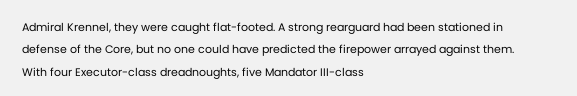Admiral Krennel, they were caught flat-footed. A strong rearguard had been stationed in defense of the Core, but no one could have predicted the firepower arrayed against them. With four Executor-class dreadnoughts, five Mandator III-class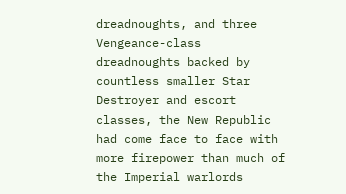dreadnoughts, and three Vengeance-class dreadnoughts backed by countless smaller Star Destroyer and escort classes, the New Republic had come face to face with more firepower than much of the Imperial warlords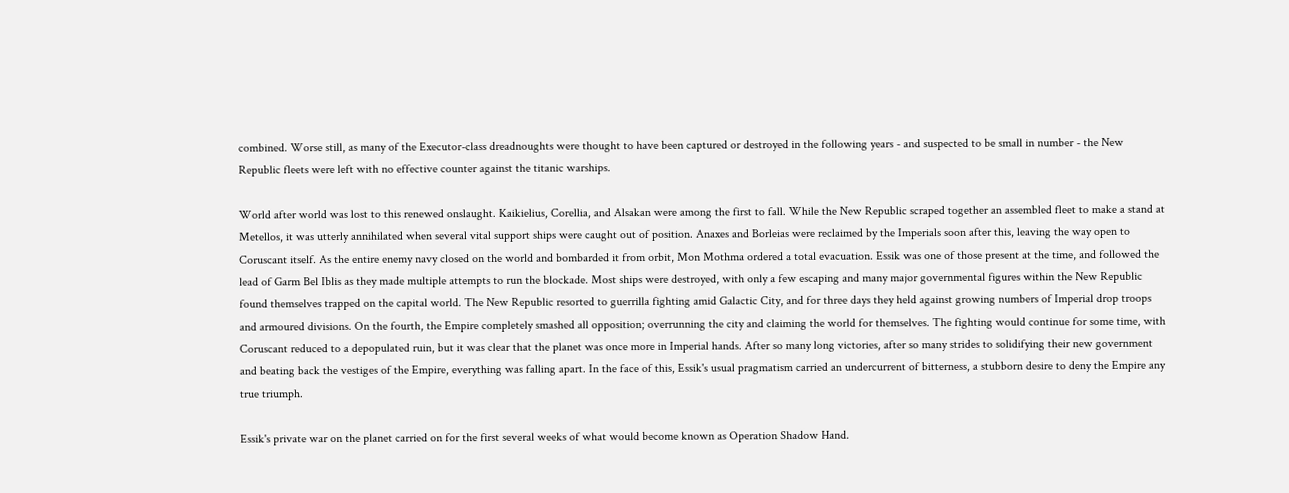combined. Worse still, as many of the Executor-class dreadnoughts were thought to have been captured or destroyed in the following years - and suspected to be small in number - the New Republic fleets were left with no effective counter against the titanic warships.

World after world was lost to this renewed onslaught. Kaikielius, Corellia, and Alsakan were among the first to fall. While the New Republic scraped together an assembled fleet to make a stand at Metellos, it was utterly annihilated when several vital support ships were caught out of position. Anaxes and Borleias were reclaimed by the Imperials soon after this, leaving the way open to Coruscant itself. As the entire enemy navy closed on the world and bombarded it from orbit, Mon Mothma ordered a total evacuation. Essik was one of those present at the time, and followed the lead of Garm Bel Iblis as they made multiple attempts to run the blockade. Most ships were destroyed, with only a few escaping and many major governmental figures within the New Republic found themselves trapped on the capital world. The New Republic resorted to guerrilla fighting amid Galactic City, and for three days they held against growing numbers of Imperial drop troops and armoured divisions. On the fourth, the Empire completely smashed all opposition; overrunning the city and claiming the world for themselves. The fighting would continue for some time, with Coruscant reduced to a depopulated ruin, but it was clear that the planet was once more in Imperial hands. After so many long victories, after so many strides to solidifying their new government and beating back the vestiges of the Empire, everything was falling apart. In the face of this, Essik's usual pragmatism carried an undercurrent of bitterness, a stubborn desire to deny the Empire any true triumph.

Essik's private war on the planet carried on for the first several weeks of what would become known as Operation Shadow Hand.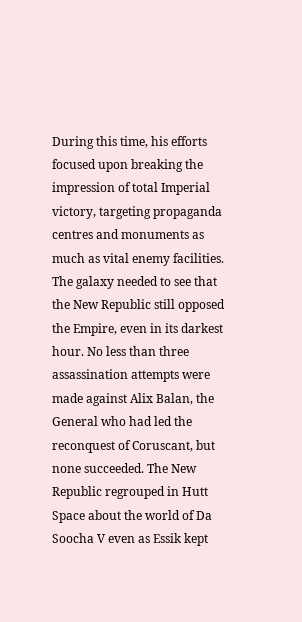During this time, his efforts focused upon breaking the impression of total Imperial victory, targeting propaganda centres and monuments as much as vital enemy facilities. The galaxy needed to see that the New Republic still opposed the Empire, even in its darkest hour. No less than three assassination attempts were made against Alix Balan, the General who had led the reconquest of Coruscant, but none succeeded. The New Republic regrouped in Hutt Space about the world of Da Soocha V even as Essik kept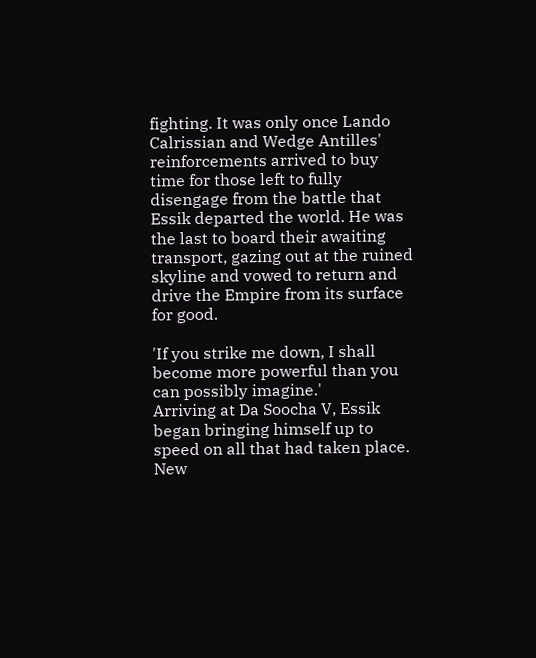fighting. It was only once Lando Calrissian and Wedge Antilles' reinforcements arrived to buy time for those left to fully disengage from the battle that Essik departed the world. He was the last to board their awaiting transport, gazing out at the ruined skyline and vowed to return and drive the Empire from its surface for good.

'If you strike me down, I shall become more powerful than you can possibly imagine.'
Arriving at Da Soocha V, Essik began bringing himself up to speed on all that had taken place. New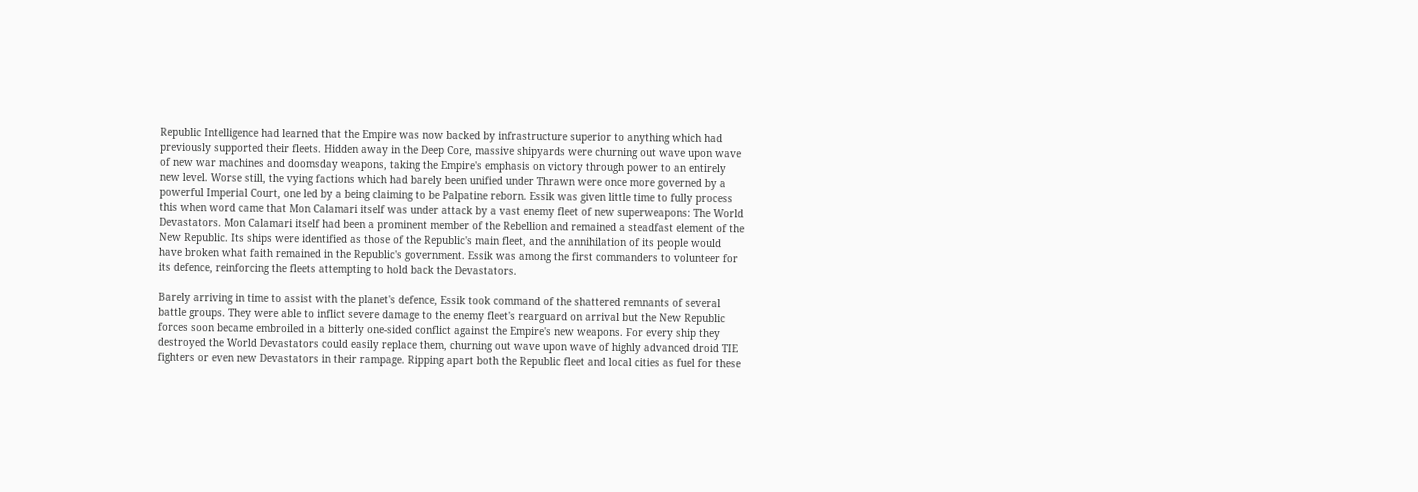Republic Intelligence had learned that the Empire was now backed by infrastructure superior to anything which had previously supported their fleets. Hidden away in the Deep Core, massive shipyards were churning out wave upon wave of new war machines and doomsday weapons, taking the Empire's emphasis on victory through power to an entirely new level. Worse still, the vying factions which had barely been unified under Thrawn were once more governed by a powerful Imperial Court, one led by a being claiming to be Palpatine reborn. Essik was given little time to fully process this when word came that Mon Calamari itself was under attack by a vast enemy fleet of new superweapons: The World Devastators. Mon Calamari itself had been a prominent member of the Rebellion and remained a steadfast element of the New Republic. Its ships were identified as those of the Republic's main fleet, and the annihilation of its people would have broken what faith remained in the Republic's government. Essik was among the first commanders to volunteer for its defence, reinforcing the fleets attempting to hold back the Devastators.

Barely arriving in time to assist with the planet's defence, Essik took command of the shattered remnants of several battle groups. They were able to inflict severe damage to the enemy fleet's rearguard on arrival but the New Republic forces soon became embroiled in a bitterly one-sided conflict against the Empire's new weapons. For every ship they destroyed the World Devastators could easily replace them, churning out wave upon wave of highly advanced droid TIE fighters or even new Devastators in their rampage. Ripping apart both the Republic fleet and local cities as fuel for these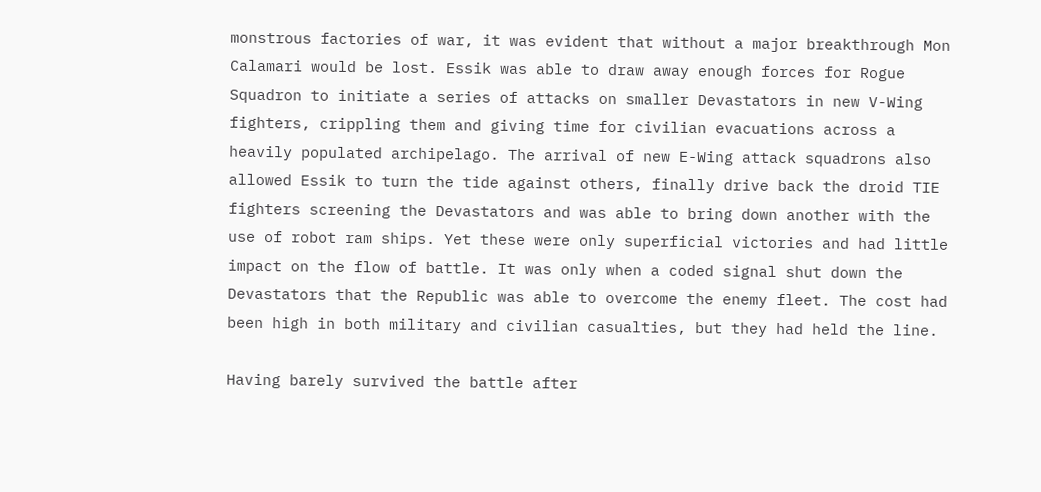monstrous factories of war, it was evident that without a major breakthrough Mon Calamari would be lost. Essik was able to draw away enough forces for Rogue Squadron to initiate a series of attacks on smaller Devastators in new V-Wing fighters, crippling them and giving time for civilian evacuations across a heavily populated archipelago. The arrival of new E-Wing attack squadrons also allowed Essik to turn the tide against others, finally drive back the droid TIE fighters screening the Devastators and was able to bring down another with the use of robot ram ships. Yet these were only superficial victories and had little impact on the flow of battle. It was only when a coded signal shut down the Devastators that the Republic was able to overcome the enemy fleet. The cost had been high in both military and civilian casualties, but they had held the line.

Having barely survived the battle after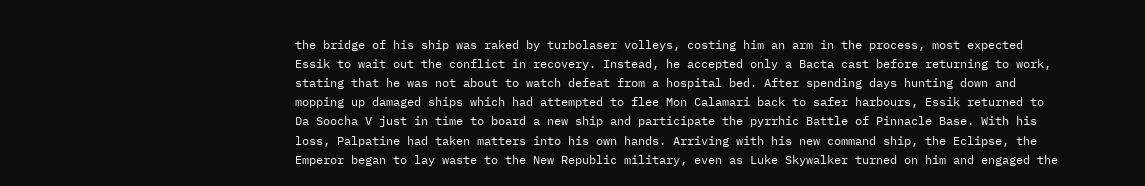the bridge of his ship was raked by turbolaser volleys, costing him an arm in the process, most expected Essik to wait out the conflict in recovery. Instead, he accepted only a Bacta cast before returning to work, stating that he was not about to watch defeat from a hospital bed. After spending days hunting down and mopping up damaged ships which had attempted to flee Mon Calamari back to safer harbours, Essik returned to Da Soocha V just in time to board a new ship and participate the pyrrhic Battle of Pinnacle Base. With his loss, Palpatine had taken matters into his own hands. Arriving with his new command ship, the Eclipse, the Emperor began to lay waste to the New Republic military, even as Luke Skywalker turned on him and engaged the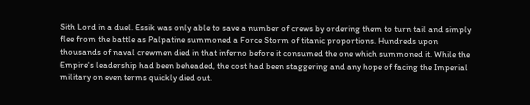Sith Lord in a duel. Essik was only able to save a number of crews by ordering them to turn tail and simply flee from the battle as Palpatine summoned a Force Storm of titanic proportions. Hundreds upon thousands of naval crewmen died in that inferno before it consumed the one which summoned it. While the Empire's leadership had been beheaded, the cost had been staggering and any hope of facing the Imperial military on even terms quickly died out.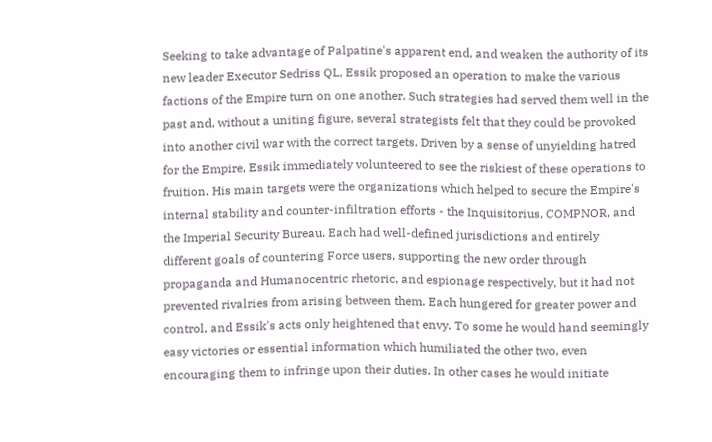Seeking to take advantage of Palpatine's apparent end, and weaken the authority of its new leader Executor Sedriss QL, Essik proposed an operation to make the various factions of the Empire turn on one another. Such strategies had served them well in the past and, without a uniting figure, several strategists felt that they could be provoked into another civil war with the correct targets. Driven by a sense of unyielding hatred for the Empire, Essik immediately volunteered to see the riskiest of these operations to fruition. His main targets were the organizations which helped to secure the Empire's internal stability and counter-infiltration efforts - the Inquisitorius, COMPNOR, and the Imperial Security Bureau. Each had well-defined jurisdictions and entirely different goals of countering Force users, supporting the new order through propaganda and Humanocentric rhetoric, and espionage respectively, but it had not prevented rivalries from arising between them. Each hungered for greater power and control, and Essik's acts only heightened that envy. To some he would hand seemingly easy victories or essential information which humiliated the other two, even encouraging them to infringe upon their duties. In other cases he would initiate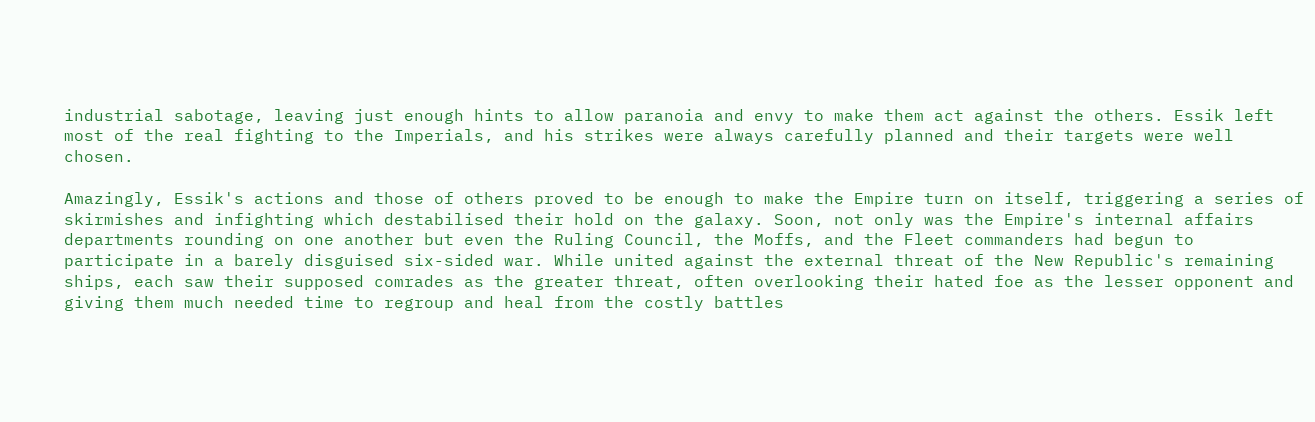industrial sabotage, leaving just enough hints to allow paranoia and envy to make them act against the others. Essik left most of the real fighting to the Imperials, and his strikes were always carefully planned and their targets were well chosen.

Amazingly, Essik's actions and those of others proved to be enough to make the Empire turn on itself, triggering a series of skirmishes and infighting which destabilised their hold on the galaxy. Soon, not only was the Empire's internal affairs departments rounding on one another but even the Ruling Council, the Moffs, and the Fleet commanders had begun to participate in a barely disguised six-sided war. While united against the external threat of the New Republic's remaining ships, each saw their supposed comrades as the greater threat, often overlooking their hated foe as the lesser opponent and giving them much needed time to regroup and heal from the costly battles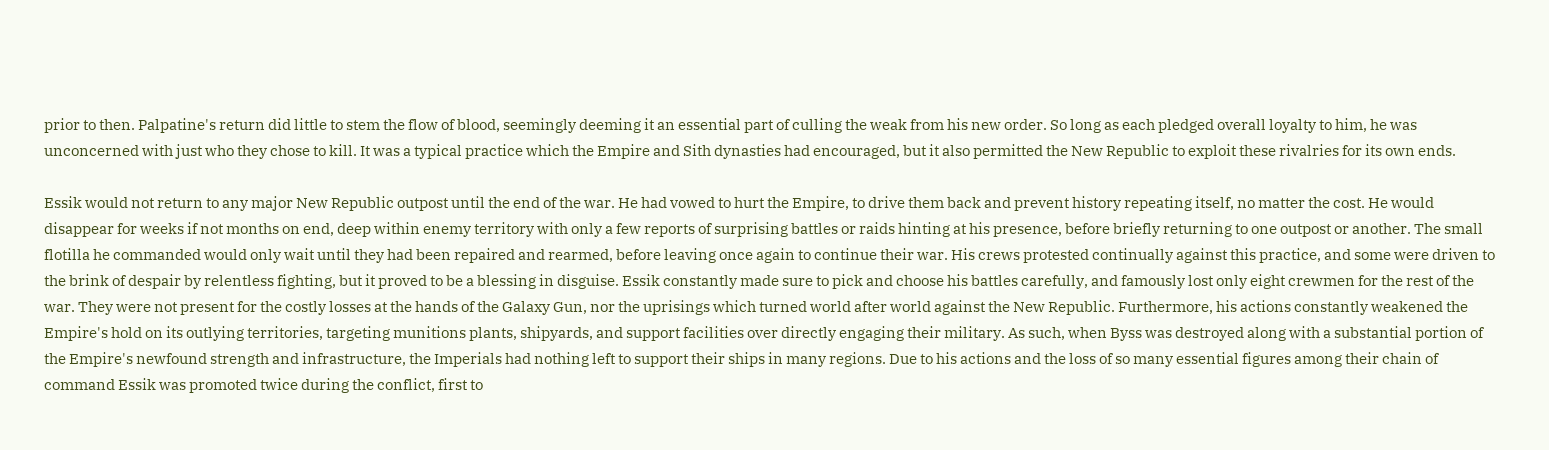prior to then. Palpatine's return did little to stem the flow of blood, seemingly deeming it an essential part of culling the weak from his new order. So long as each pledged overall loyalty to him, he was unconcerned with just who they chose to kill. It was a typical practice which the Empire and Sith dynasties had encouraged, but it also permitted the New Republic to exploit these rivalries for its own ends.

Essik would not return to any major New Republic outpost until the end of the war. He had vowed to hurt the Empire, to drive them back and prevent history repeating itself, no matter the cost. He would disappear for weeks if not months on end, deep within enemy territory with only a few reports of surprising battles or raids hinting at his presence, before briefly returning to one outpost or another. The small flotilla he commanded would only wait until they had been repaired and rearmed, before leaving once again to continue their war. His crews protested continually against this practice, and some were driven to the brink of despair by relentless fighting, but it proved to be a blessing in disguise. Essik constantly made sure to pick and choose his battles carefully, and famously lost only eight crewmen for the rest of the war. They were not present for the costly losses at the hands of the Galaxy Gun, nor the uprisings which turned world after world against the New Republic. Furthermore, his actions constantly weakened the Empire's hold on its outlying territories, targeting munitions plants, shipyards, and support facilities over directly engaging their military. As such, when Byss was destroyed along with a substantial portion of the Empire's newfound strength and infrastructure, the Imperials had nothing left to support their ships in many regions. Due to his actions and the loss of so many essential figures among their chain of command Essik was promoted twice during the conflict, first to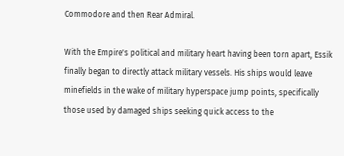Commodore and then Rear Admiral.

With the Empire's political and military heart having been torn apart, Essik finally began to directly attack military vessels. His ships would leave minefields in the wake of military hyperspace jump points, specifically those used by damaged ships seeking quick access to the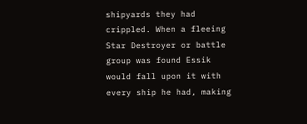shipyards they had crippled. When a fleeing Star Destroyer or battle group was found Essik would fall upon it with every ship he had, making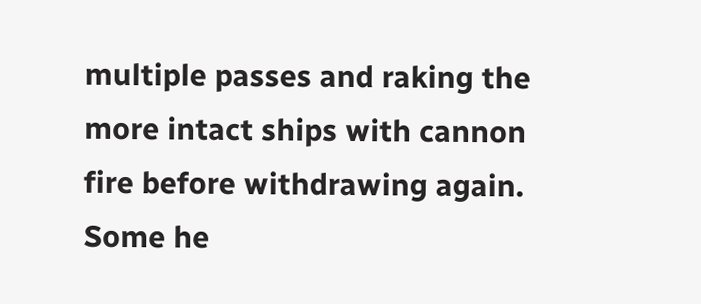multiple passes and raking the more intact ships with cannon fire before withdrawing again. Some he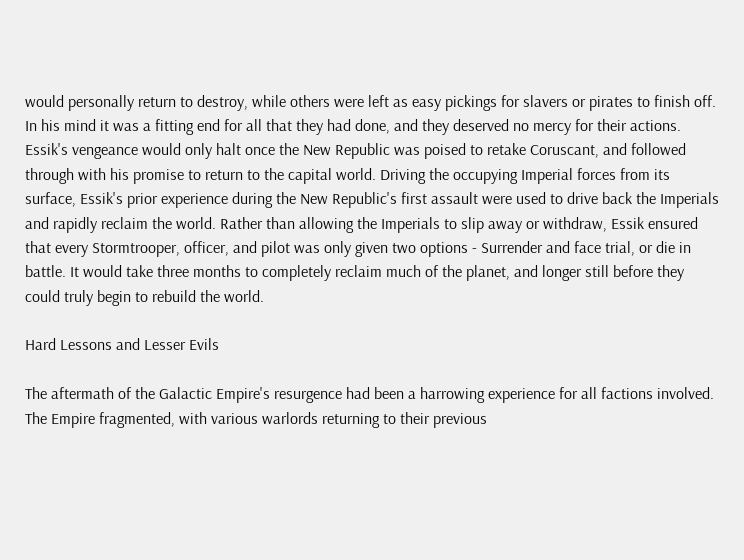would personally return to destroy, while others were left as easy pickings for slavers or pirates to finish off. In his mind it was a fitting end for all that they had done, and they deserved no mercy for their actions. Essik's vengeance would only halt once the New Republic was poised to retake Coruscant, and followed through with his promise to return to the capital world. Driving the occupying Imperial forces from its surface, Essik's prior experience during the New Republic's first assault were used to drive back the Imperials and rapidly reclaim the world. Rather than allowing the Imperials to slip away or withdraw, Essik ensured that every Stormtrooper, officer, and pilot was only given two options - Surrender and face trial, or die in battle. It would take three months to completely reclaim much of the planet, and longer still before they could truly begin to rebuild the world.

Hard Lessons and Lesser Evils

The aftermath of the Galactic Empire's resurgence had been a harrowing experience for all factions involved. The Empire fragmented, with various warlords returning to their previous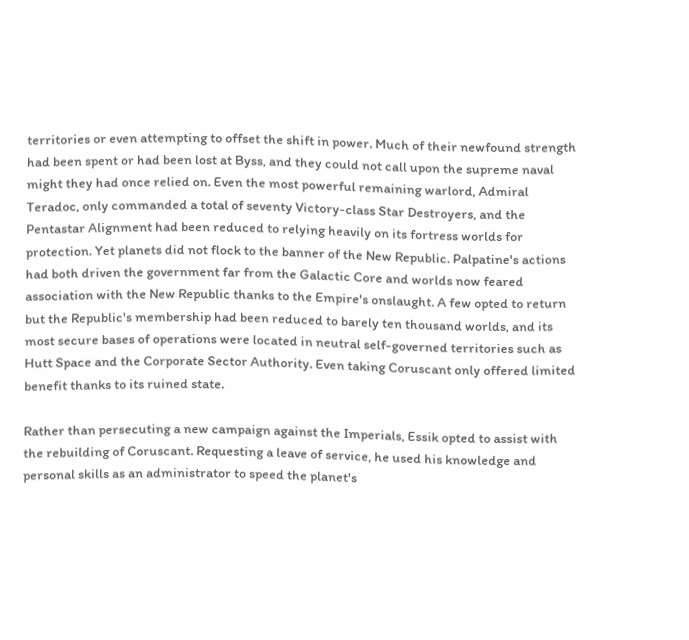territories or even attempting to offset the shift in power. Much of their newfound strength had been spent or had been lost at Byss, and they could not call upon the supreme naval might they had once relied on. Even the most powerful remaining warlord, Admiral Teradoc, only commanded a total of seventy Victory-class Star Destroyers, and the Pentastar Alignment had been reduced to relying heavily on its fortress worlds for protection. Yet planets did not flock to the banner of the New Republic. Palpatine's actions had both driven the government far from the Galactic Core and worlds now feared association with the New Republic thanks to the Empire's onslaught. A few opted to return but the Republic's membership had been reduced to barely ten thousand worlds, and its most secure bases of operations were located in neutral self-governed territories such as Hutt Space and the Corporate Sector Authority. Even taking Coruscant only offered limited benefit thanks to its ruined state.

Rather than persecuting a new campaign against the Imperials, Essik opted to assist with the rebuilding of Coruscant. Requesting a leave of service, he used his knowledge and personal skills as an administrator to speed the planet's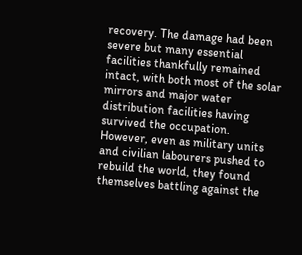recovery. The damage had been severe but many essential facilities thankfully remained intact, with both most of the solar mirrors and major water distribution facilities having survived the occupation. However, even as military units and civilian labourers pushed to rebuild the world, they found themselves battling against the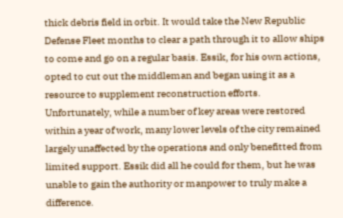thick debris field in orbit. It would take the New Republic Defense Fleet months to clear a path through it to allow ships to come and go on a regular basis. Essik, for his own actions, opted to cut out the middleman and began using it as a resource to supplement reconstruction efforts. Unfortunately, while a number of key areas were restored within a year of work, many lower levels of the city remained largely unaffected by the operations and only benefitted from limited support. Essik did all he could for them, but he was unable to gain the authority or manpower to truly make a difference.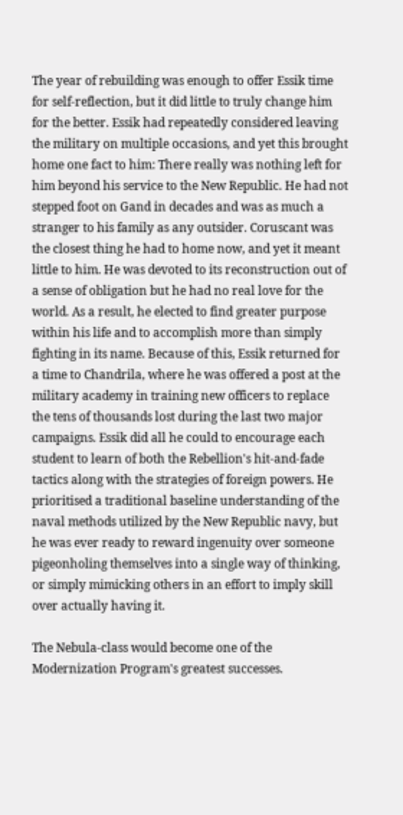The year of rebuilding was enough to offer Essik time for self-reflection, but it did little to truly change him for the better. Essik had repeatedly considered leaving the military on multiple occasions, and yet this brought home one fact to him: There really was nothing left for him beyond his service to the New Republic. He had not stepped foot on Gand in decades and was as much a stranger to his family as any outsider. Coruscant was the closest thing he had to home now, and yet it meant little to him. He was devoted to its reconstruction out of a sense of obligation but he had no real love for the world. As a result, he elected to find greater purpose within his life and to accomplish more than simply fighting in its name. Because of this, Essik returned for a time to Chandrila, where he was offered a post at the military academy in training new officers to replace the tens of thousands lost during the last two major campaigns. Essik did all he could to encourage each student to learn of both the Rebellion's hit-and-fade tactics along with the strategies of foreign powers. He prioritised a traditional baseline understanding of the naval methods utilized by the New Republic navy, but he was ever ready to reward ingenuity over someone pigeonholing themselves into a single way of thinking, or simply mimicking others in an effort to imply skill over actually having it.

The Nebula-class would become one of the Modernization Program's greatest successes.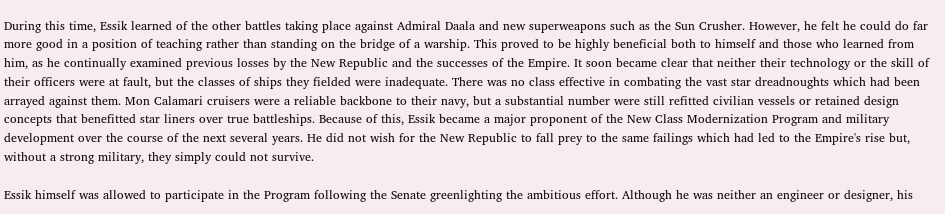During this time, Essik learned of the other battles taking place against Admiral Daala and new superweapons such as the Sun Crusher. However, he felt he could do far more good in a position of teaching rather than standing on the bridge of a warship. This proved to be highly beneficial both to himself and those who learned from him, as he continually examined previous losses by the New Republic and the successes of the Empire. It soon became clear that neither their technology or the skill of their officers were at fault, but the classes of ships they fielded were inadequate. There was no class effective in combating the vast star dreadnoughts which had been arrayed against them. Mon Calamari cruisers were a reliable backbone to their navy, but a substantial number were still refitted civilian vessels or retained design concepts that benefitted star liners over true battleships. Because of this, Essik became a major proponent of the New Class Modernization Program and military development over the course of the next several years. He did not wish for the New Republic to fall prey to the same failings which had led to the Empire's rise but, without a strong military, they simply could not survive.

Essik himself was allowed to participate in the Program following the Senate greenlighting the ambitious effort. Although he was neither an engineer or designer, his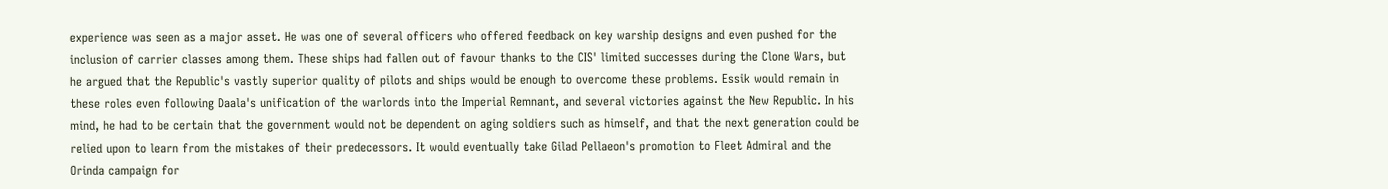experience was seen as a major asset. He was one of several officers who offered feedback on key warship designs and even pushed for the inclusion of carrier classes among them. These ships had fallen out of favour thanks to the CIS' limited successes during the Clone Wars, but he argued that the Republic's vastly superior quality of pilots and ships would be enough to overcome these problems. Essik would remain in these roles even following Daala's unification of the warlords into the Imperial Remnant, and several victories against the New Republic. In his mind, he had to be certain that the government would not be dependent on aging soldiers such as himself, and that the next generation could be relied upon to learn from the mistakes of their predecessors. It would eventually take Gilad Pellaeon's promotion to Fleet Admiral and the Orinda campaign for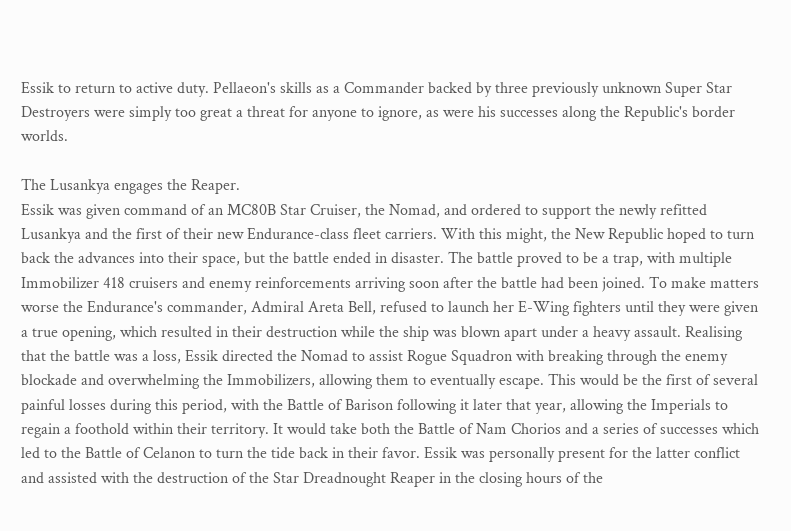Essik to return to active duty. Pellaeon's skills as a Commander backed by three previously unknown Super Star Destroyers were simply too great a threat for anyone to ignore, as were his successes along the Republic's border worlds.

The Lusankya engages the Reaper.
Essik was given command of an MC80B Star Cruiser, the Nomad, and ordered to support the newly refitted Lusankya and the first of their new Endurance-class fleet carriers. With this might, the New Republic hoped to turn back the advances into their space, but the battle ended in disaster. The battle proved to be a trap, with multiple Immobilizer 418 cruisers and enemy reinforcements arriving soon after the battle had been joined. To make matters worse the Endurance's commander, Admiral Areta Bell, refused to launch her E-Wing fighters until they were given a true opening, which resulted in their destruction while the ship was blown apart under a heavy assault. Realising that the battle was a loss, Essik directed the Nomad to assist Rogue Squadron with breaking through the enemy blockade and overwhelming the Immobilizers, allowing them to eventually escape. This would be the first of several painful losses during this period, with the Battle of Barison following it later that year, allowing the Imperials to regain a foothold within their territory. It would take both the Battle of Nam Chorios and a series of successes which led to the Battle of Celanon to turn the tide back in their favor. Essik was personally present for the latter conflict and assisted with the destruction of the Star Dreadnought Reaper in the closing hours of the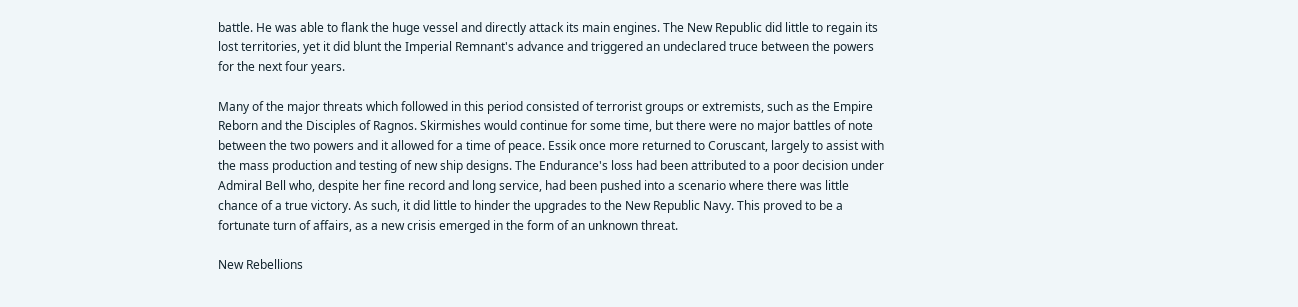battle. He was able to flank the huge vessel and directly attack its main engines. The New Republic did little to regain its lost territories, yet it did blunt the Imperial Remnant's advance and triggered an undeclared truce between the powers for the next four years.

Many of the major threats which followed in this period consisted of terrorist groups or extremists, such as the Empire Reborn and the Disciples of Ragnos. Skirmishes would continue for some time, but there were no major battles of note between the two powers and it allowed for a time of peace. Essik once more returned to Coruscant, largely to assist with the mass production and testing of new ship designs. The Endurance's loss had been attributed to a poor decision under Admiral Bell who, despite her fine record and long service, had been pushed into a scenario where there was little chance of a true victory. As such, it did little to hinder the upgrades to the New Republic Navy. This proved to be a fortunate turn of affairs, as a new crisis emerged in the form of an unknown threat.

New Rebellions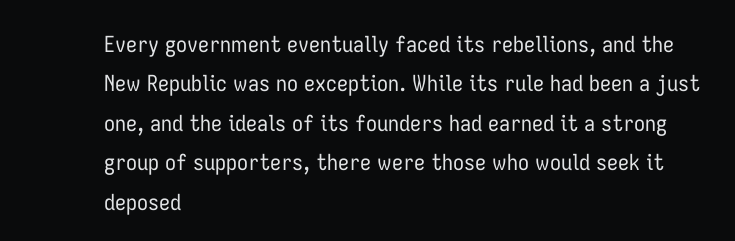Every government eventually faced its rebellions, and the New Republic was no exception. While its rule had been a just one, and the ideals of its founders had earned it a strong group of supporters, there were those who would seek it deposed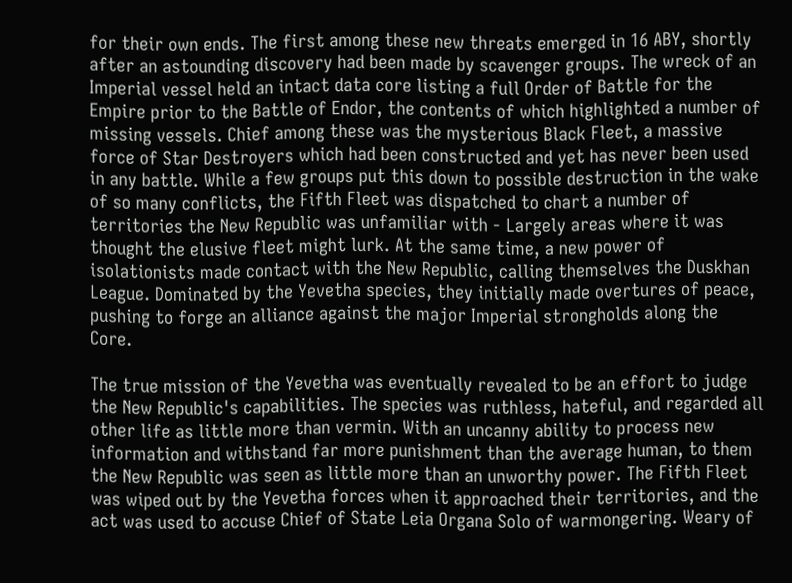for their own ends. The first among these new threats emerged in 16 ABY, shortly after an astounding discovery had been made by scavenger groups. The wreck of an Imperial vessel held an intact data core listing a full Order of Battle for the Empire prior to the Battle of Endor, the contents of which highlighted a number of missing vessels. Chief among these was the mysterious Black Fleet, a massive force of Star Destroyers which had been constructed and yet has never been used in any battle. While a few groups put this down to possible destruction in the wake of so many conflicts, the Fifth Fleet was dispatched to chart a number of territories the New Republic was unfamiliar with - Largely areas where it was thought the elusive fleet might lurk. At the same time, a new power of isolationists made contact with the New Republic, calling themselves the Duskhan League. Dominated by the Yevetha species, they initially made overtures of peace, pushing to forge an alliance against the major Imperial strongholds along the Core.

The true mission of the Yevetha was eventually revealed to be an effort to judge the New Republic's capabilities. The species was ruthless, hateful, and regarded all other life as little more than vermin. With an uncanny ability to process new information and withstand far more punishment than the average human, to them the New Republic was seen as little more than an unworthy power. The Fifth Fleet was wiped out by the Yevetha forces when it approached their territories, and the act was used to accuse Chief of State Leia Organa Solo of warmongering. Weary of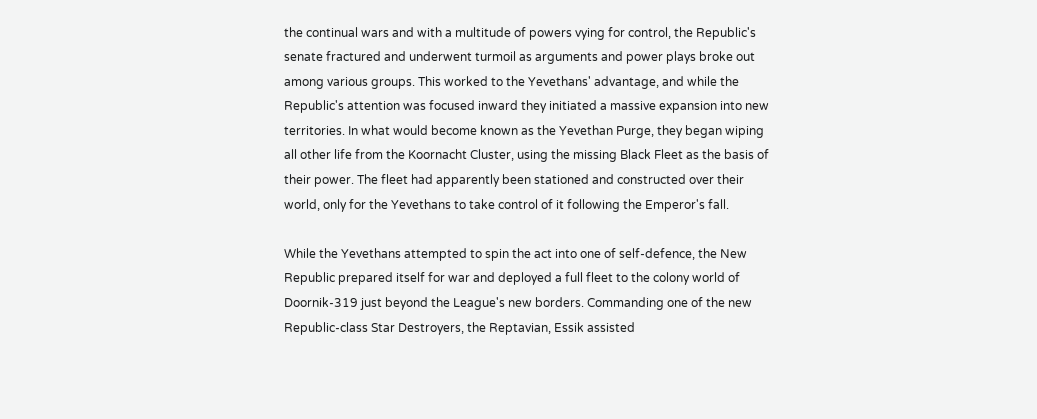the continual wars and with a multitude of powers vying for control, the Republic's senate fractured and underwent turmoil as arguments and power plays broke out among various groups. This worked to the Yevethans' advantage, and while the Republic's attention was focused inward they initiated a massive expansion into new territories. In what would become known as the Yevethan Purge, they began wiping all other life from the Koornacht Cluster, using the missing Black Fleet as the basis of their power. The fleet had apparently been stationed and constructed over their world, only for the Yevethans to take control of it following the Emperor's fall.

While the Yevethans attempted to spin the act into one of self-defence, the New Republic prepared itself for war and deployed a full fleet to the colony world of Doornik-319 just beyond the League's new borders. Commanding one of the new Republic-class Star Destroyers, the Reptavian, Essik assisted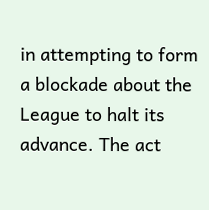in attempting to form a blockade about the League to halt its advance. The act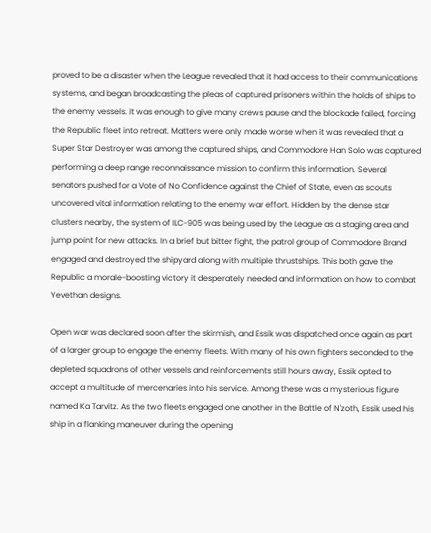proved to be a disaster when the League revealed that it had access to their communications systems, and began broadcasting the pleas of captured prisoners within the holds of ships to the enemy vessels. It was enough to give many crews pause and the blockade failed, forcing the Republic fleet into retreat. Matters were only made worse when it was revealed that a Super Star Destroyer was among the captured ships, and Commodore Han Solo was captured performing a deep range reconnaissance mission to confirm this information. Several senators pushed for a Vote of No Confidence against the Chief of State, even as scouts uncovered vital information relating to the enemy war effort. Hidden by the dense star clusters nearby, the system of ILC-905 was being used by the League as a staging area and jump point for new attacks. In a brief but bitter fight, the patrol group of Commodore Brand engaged and destroyed the shipyard along with multiple thrustships. This both gave the Republic a morale-boosting victory it desperately needed and information on how to combat Yevethan designs.

Open war was declared soon after the skirmish, and Essik was dispatched once again as part of a larger group to engage the enemy fleets. With many of his own fighters seconded to the depleted squadrons of other vessels and reinforcements still hours away, Essik opted to accept a multitude of mercenaries into his service. Among these was a mysterious figure named Ka Tarvitz. As the two fleets engaged one another in the Battle of N'zoth, Essik used his ship in a flanking maneuver during the opening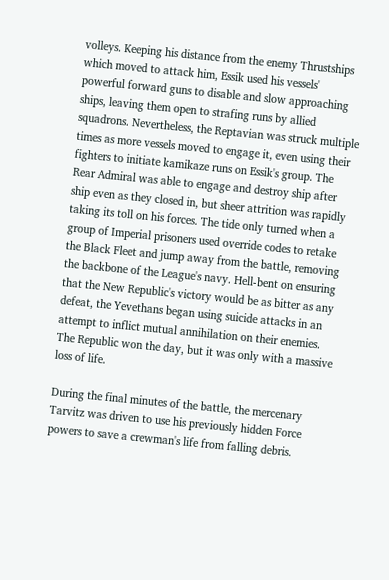volleys. Keeping his distance from the enemy Thrustships which moved to attack him, Essik used his vessels' powerful forward guns to disable and slow approaching ships, leaving them open to strafing runs by allied squadrons. Nevertheless, the Reptavian was struck multiple times as more vessels moved to engage it, even using their fighters to initiate kamikaze runs on Essik's group. The Rear Admiral was able to engage and destroy ship after ship even as they closed in, but sheer attrition was rapidly taking its toll on his forces. The tide only turned when a group of Imperial prisoners used override codes to retake the Black Fleet and jump away from the battle, removing the backbone of the League's navy. Hell-bent on ensuring that the New Republic's victory would be as bitter as any defeat, the Yevethans began using suicide attacks in an attempt to inflict mutual annihilation on their enemies. The Republic won the day, but it was only with a massive loss of life.

During the final minutes of the battle, the mercenary Tarvitz was driven to use his previously hidden Force powers to save a crewman's life from falling debris.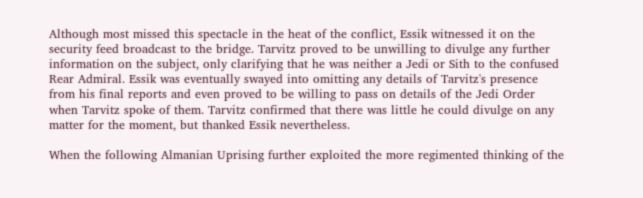Although most missed this spectacle in the heat of the conflict, Essik witnessed it on the security feed broadcast to the bridge. Tarvitz proved to be unwilling to divulge any further information on the subject, only clarifying that he was neither a Jedi or Sith to the confused Rear Admiral. Essik was eventually swayed into omitting any details of Tarvitz's presence from his final reports and even proved to be willing to pass on details of the Jedi Order when Tarvitz spoke of them. Tarvitz confirmed that there was little he could divulge on any matter for the moment, but thanked Essik nevertheless.

When the following Almanian Uprising further exploited the more regimented thinking of the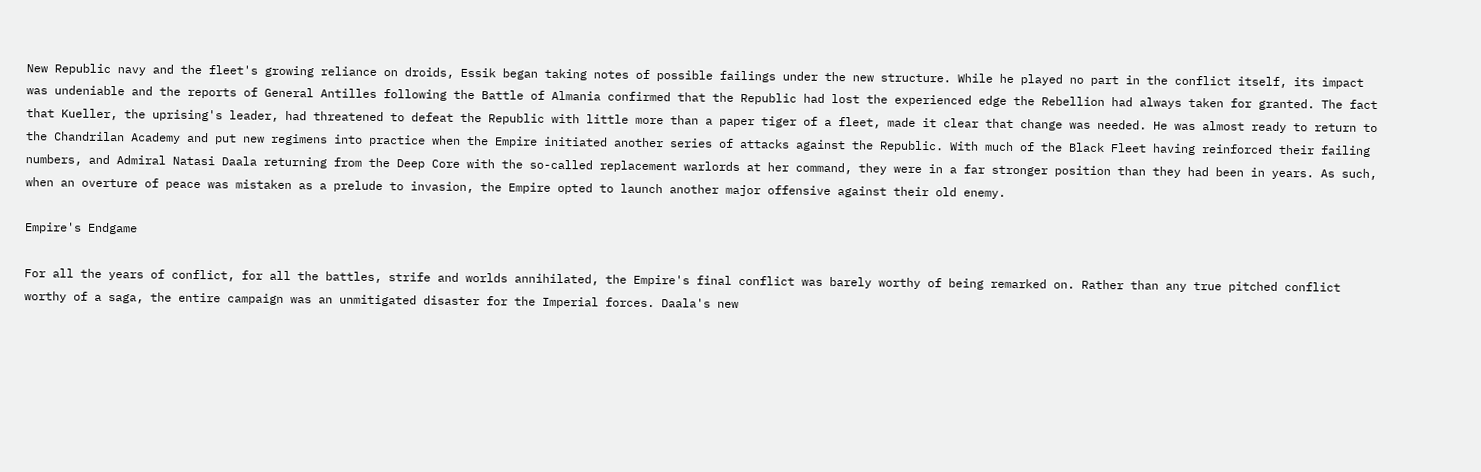New Republic navy and the fleet's growing reliance on droids, Essik began taking notes of possible failings under the new structure. While he played no part in the conflict itself, its impact was undeniable and the reports of General Antilles following the Battle of Almania confirmed that the Republic had lost the experienced edge the Rebellion had always taken for granted. The fact that Kueller, the uprising's leader, had threatened to defeat the Republic with little more than a paper tiger of a fleet, made it clear that change was needed. He was almost ready to return to the Chandrilan Academy and put new regimens into practice when the Empire initiated another series of attacks against the Republic. With much of the Black Fleet having reinforced their failing numbers, and Admiral Natasi Daala returning from the Deep Core with the so-called replacement warlords at her command, they were in a far stronger position than they had been in years. As such, when an overture of peace was mistaken as a prelude to invasion, the Empire opted to launch another major offensive against their old enemy.

Empire's Endgame

For all the years of conflict, for all the battles, strife and worlds annihilated, the Empire's final conflict was barely worthy of being remarked on. Rather than any true pitched conflict worthy of a saga, the entire campaign was an unmitigated disaster for the Imperial forces. Daala's new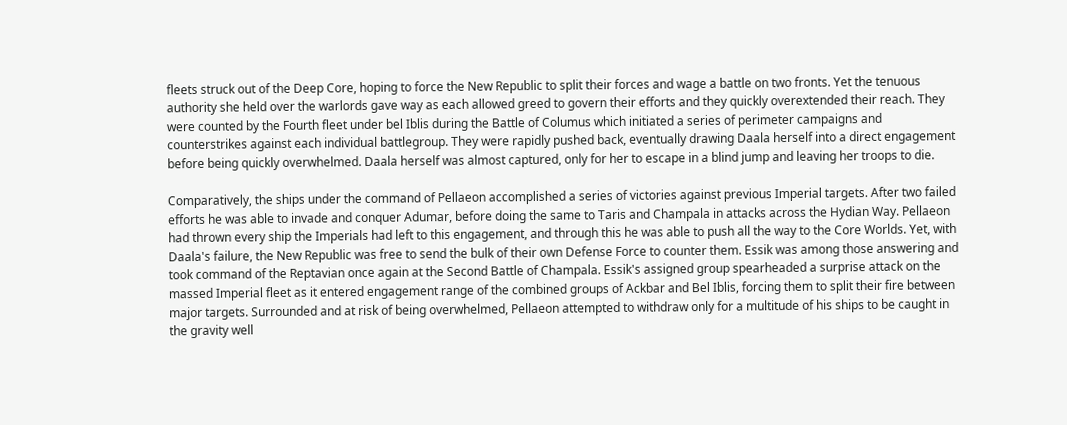fleets struck out of the Deep Core, hoping to force the New Republic to split their forces and wage a battle on two fronts. Yet the tenuous authority she held over the warlords gave way as each allowed greed to govern their efforts and they quickly overextended their reach. They were counted by the Fourth fleet under bel Iblis during the Battle of Columus which initiated a series of perimeter campaigns and counterstrikes against each individual battlegroup. They were rapidly pushed back, eventually drawing Daala herself into a direct engagement before being quickly overwhelmed. Daala herself was almost captured, only for her to escape in a blind jump and leaving her troops to die.

Comparatively, the ships under the command of Pellaeon accomplished a series of victories against previous Imperial targets. After two failed efforts he was able to invade and conquer Adumar, before doing the same to Taris and Champala in attacks across the Hydian Way. Pellaeon had thrown every ship the Imperials had left to this engagement, and through this he was able to push all the way to the Core Worlds. Yet, with Daala's failure, the New Republic was free to send the bulk of their own Defense Force to counter them. Essik was among those answering and took command of the Reptavian once again at the Second Battle of Champala. Essik's assigned group spearheaded a surprise attack on the massed Imperial fleet as it entered engagement range of the combined groups of Ackbar and Bel Iblis, forcing them to split their fire between major targets. Surrounded and at risk of being overwhelmed, Pellaeon attempted to withdraw only for a multitude of his ships to be caught in the gravity well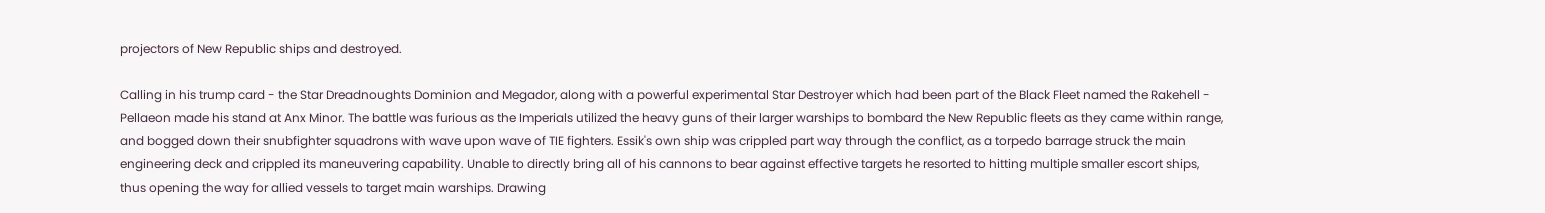projectors of New Republic ships and destroyed.

Calling in his trump card - the Star Dreadnoughts Dominion and Megador, along with a powerful experimental Star Destroyer which had been part of the Black Fleet named the Rakehell - Pellaeon made his stand at Anx Minor. The battle was furious as the Imperials utilized the heavy guns of their larger warships to bombard the New Republic fleets as they came within range, and bogged down their snubfighter squadrons with wave upon wave of TIE fighters. Essik's own ship was crippled part way through the conflict, as a torpedo barrage struck the main engineering deck and crippled its maneuvering capability. Unable to directly bring all of his cannons to bear against effective targets he resorted to hitting multiple smaller escort ships, thus opening the way for allied vessels to target main warships. Drawing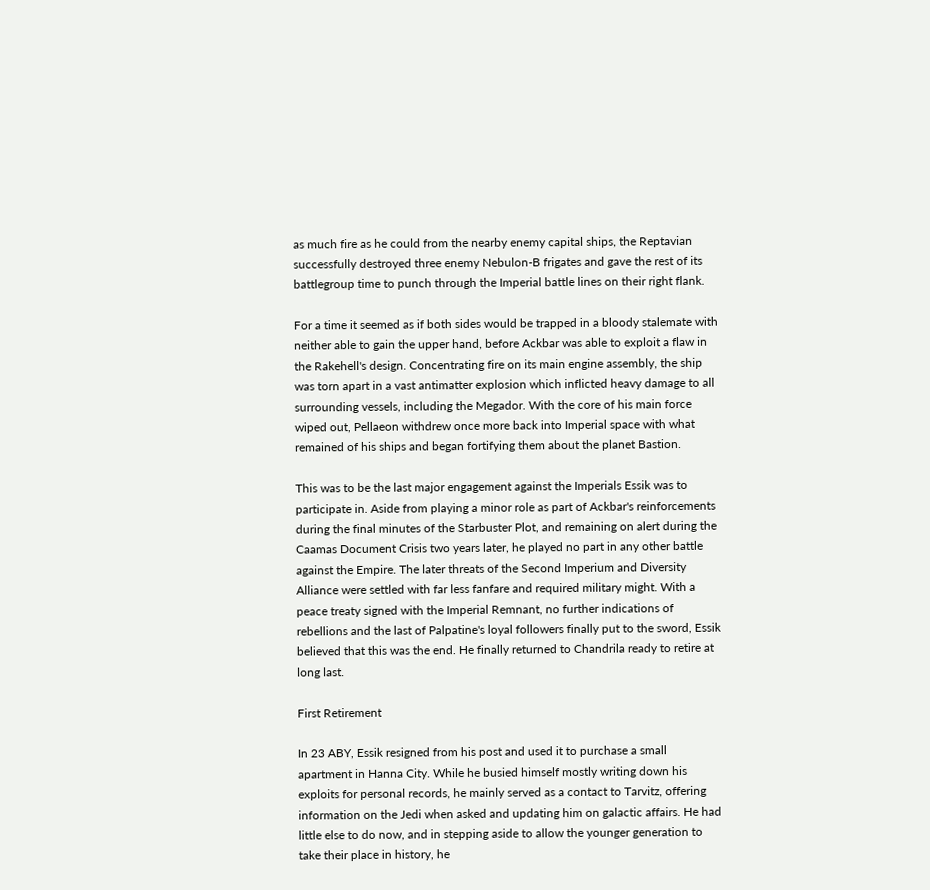as much fire as he could from the nearby enemy capital ships, the Reptavian successfully destroyed three enemy Nebulon-B frigates and gave the rest of its battlegroup time to punch through the Imperial battle lines on their right flank.

For a time it seemed as if both sides would be trapped in a bloody stalemate with neither able to gain the upper hand, before Ackbar was able to exploit a flaw in the Rakehell's design. Concentrating fire on its main engine assembly, the ship was torn apart in a vast antimatter explosion which inflicted heavy damage to all surrounding vessels, including the Megador. With the core of his main force wiped out, Pellaeon withdrew once more back into Imperial space with what remained of his ships and began fortifying them about the planet Bastion.

This was to be the last major engagement against the Imperials Essik was to participate in. Aside from playing a minor role as part of Ackbar's reinforcements during the final minutes of the Starbuster Plot, and remaining on alert during the Caamas Document Crisis two years later, he played no part in any other battle against the Empire. The later threats of the Second Imperium and Diversity Alliance were settled with far less fanfare and required military might. With a peace treaty signed with the Imperial Remnant, no further indications of rebellions and the last of Palpatine's loyal followers finally put to the sword, Essik believed that this was the end. He finally returned to Chandrila ready to retire at long last.

First Retirement

In 23 ABY, Essik resigned from his post and used it to purchase a small apartment in Hanna City. While he busied himself mostly writing down his exploits for personal records, he mainly served as a contact to Tarvitz, offering information on the Jedi when asked and updating him on galactic affairs. He had little else to do now, and in stepping aside to allow the younger generation to take their place in history, he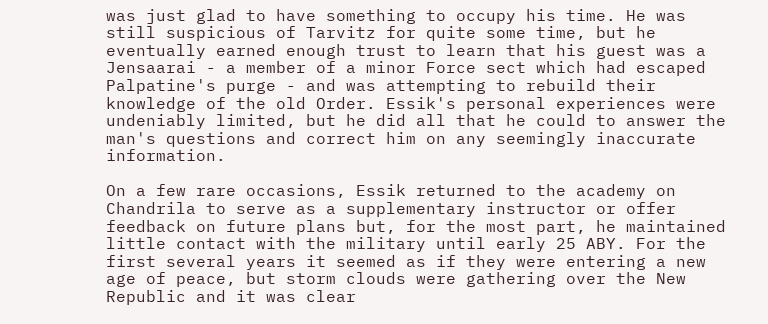was just glad to have something to occupy his time. He was still suspicious of Tarvitz for quite some time, but he eventually earned enough trust to learn that his guest was a Jensaarai - a member of a minor Force sect which had escaped Palpatine's purge - and was attempting to rebuild their knowledge of the old Order. Essik's personal experiences were undeniably limited, but he did all that he could to answer the man's questions and correct him on any seemingly inaccurate information.

On a few rare occasions, Essik returned to the academy on Chandrila to serve as a supplementary instructor or offer feedback on future plans but, for the most part, he maintained little contact with the military until early 25 ABY. For the first several years it seemed as if they were entering a new age of peace, but storm clouds were gathering over the New Republic and it was clear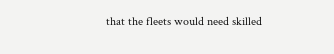that the fleets would need skilled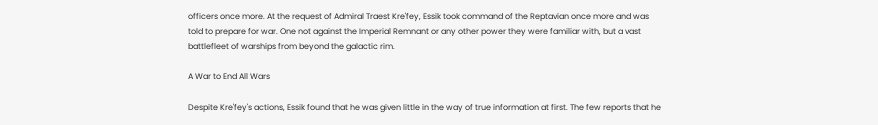officers once more. At the request of Admiral Traest Kre'fey, Essik took command of the Reptavian once more and was told to prepare for war. One not against the Imperial Remnant or any other power they were familiar with, but a vast battlefleet of warships from beyond the galactic rim.

A War to End All Wars

Despite Kre'fey's actions, Essik found that he was given little in the way of true information at first. The few reports that he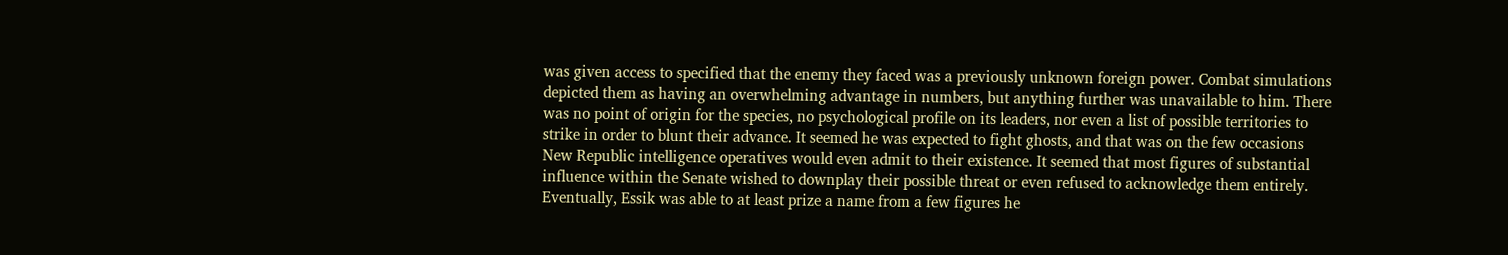was given access to specified that the enemy they faced was a previously unknown foreign power. Combat simulations depicted them as having an overwhelming advantage in numbers, but anything further was unavailable to him. There was no point of origin for the species, no psychological profile on its leaders, nor even a list of possible territories to strike in order to blunt their advance. It seemed he was expected to fight ghosts, and that was on the few occasions New Republic intelligence operatives would even admit to their existence. It seemed that most figures of substantial influence within the Senate wished to downplay their possible threat or even refused to acknowledge them entirely. Eventually, Essik was able to at least prize a name from a few figures he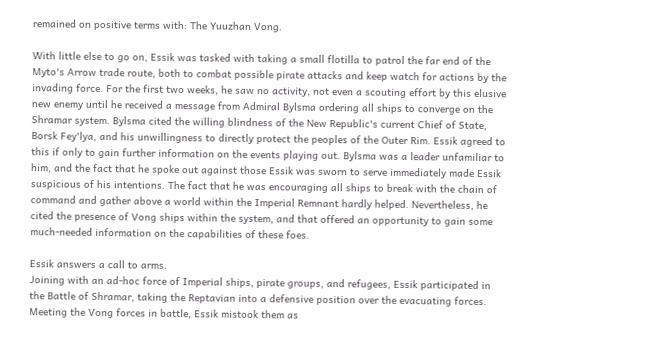remained on positive terms with: The Yuuzhan Vong.

With little else to go on, Essik was tasked with taking a small flotilla to patrol the far end of the Myto's Arrow trade route, both to combat possible pirate attacks and keep watch for actions by the invading force. For the first two weeks, he saw no activity, not even a scouting effort by this elusive new enemy until he received a message from Admiral Bylsma ordering all ships to converge on the Shramar system. Bylsma cited the willing blindness of the New Republic's current Chief of State, Borsk Fey'lya, and his unwillingness to directly protect the peoples of the Outer Rim. Essik agreed to this if only to gain further information on the events playing out. Bylsma was a leader unfamiliar to him, and the fact that he spoke out against those Essik was sworn to serve immediately made Essik suspicious of his intentions. The fact that he was encouraging all ships to break with the chain of command and gather above a world within the Imperial Remnant hardly helped. Nevertheless, he cited the presence of Vong ships within the system, and that offered an opportunity to gain some much-needed information on the capabilities of these foes.

Essik answers a call to arms.
Joining with an ad-hoc force of Imperial ships, pirate groups, and refugees, Essik participated in the Battle of Shramar, taking the Reptavian into a defensive position over the evacuating forces. Meeting the Vong forces in battle, Essik mistook them as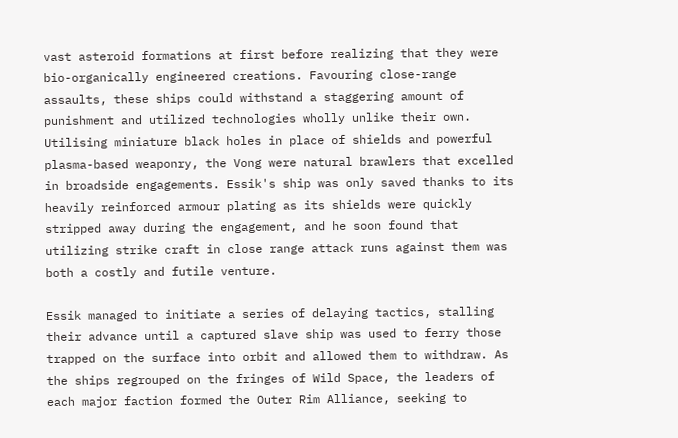vast asteroid formations at first before realizing that they were bio-organically engineered creations. Favouring close-range assaults, these ships could withstand a staggering amount of punishment and utilized technologies wholly unlike their own. Utilising miniature black holes in place of shields and powerful plasma-based weaponry, the Vong were natural brawlers that excelled in broadside engagements. Essik's ship was only saved thanks to its heavily reinforced armour plating as its shields were quickly stripped away during the engagement, and he soon found that utilizing strike craft in close range attack runs against them was both a costly and futile venture.

Essik managed to initiate a series of delaying tactics, stalling their advance until a captured slave ship was used to ferry those trapped on the surface into orbit and allowed them to withdraw. As the ships regrouped on the fringes of Wild Space, the leaders of each major faction formed the Outer Rim Alliance, seeking to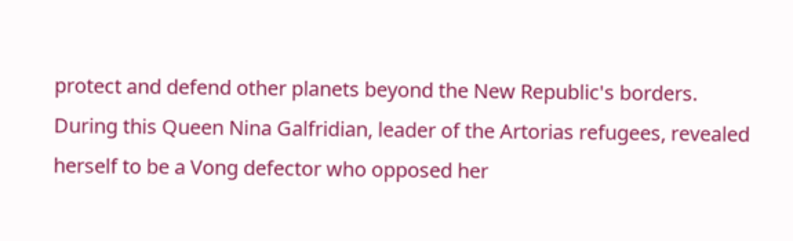protect and defend other planets beyond the New Republic's borders. During this Queen Nina Galfridian, leader of the Artorias refugees, revealed herself to be a Vong defector who opposed her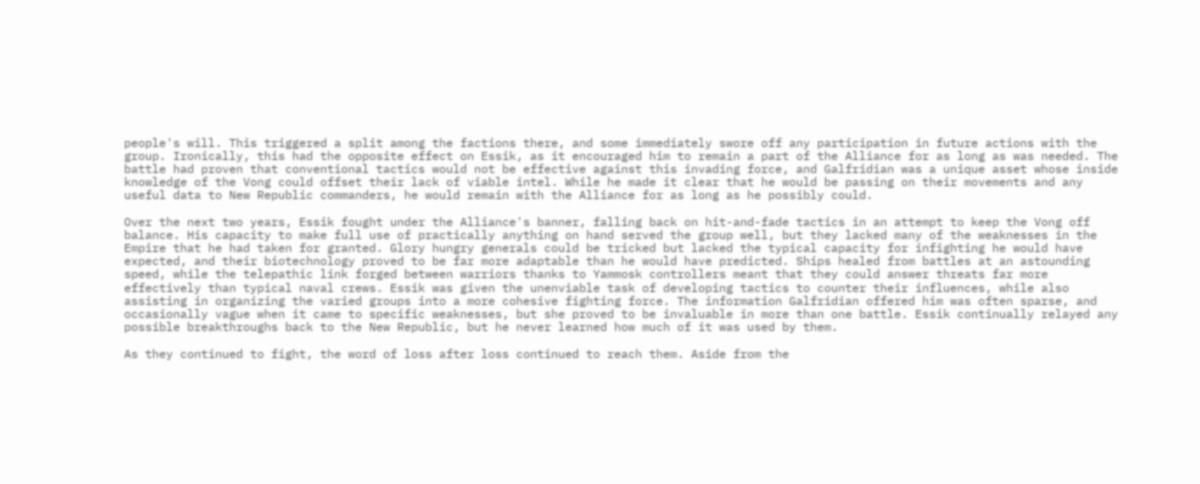people's will. This triggered a split among the factions there, and some immediately swore off any participation in future actions with the group. Ironically, this had the opposite effect on Essik, as it encouraged him to remain a part of the Alliance for as long as was needed. The battle had proven that conventional tactics would not be effective against this invading force, and Galfridian was a unique asset whose inside knowledge of the Vong could offset their lack of viable intel. While he made it clear that he would be passing on their movements and any useful data to New Republic commanders, he would remain with the Alliance for as long as he possibly could.

Over the next two years, Essik fought under the Alliance's banner, falling back on hit-and-fade tactics in an attempt to keep the Vong off balance. His capacity to make full use of practically anything on hand served the group well, but they lacked many of the weaknesses in the Empire that he had taken for granted. Glory hungry generals could be tricked but lacked the typical capacity for infighting he would have expected, and their biotechnology proved to be far more adaptable than he would have predicted. Ships healed from battles at an astounding speed, while the telepathic link forged between warriors thanks to Yammosk controllers meant that they could answer threats far more effectively than typical naval crews. Essik was given the unenviable task of developing tactics to counter their influences, while also assisting in organizing the varied groups into a more cohesive fighting force. The information Galfridian offered him was often sparse, and occasionally vague when it came to specific weaknesses, but she proved to be invaluable in more than one battle. Essik continually relayed any possible breakthroughs back to the New Republic, but he never learned how much of it was used by them.

As they continued to fight, the word of loss after loss continued to reach them. Aside from the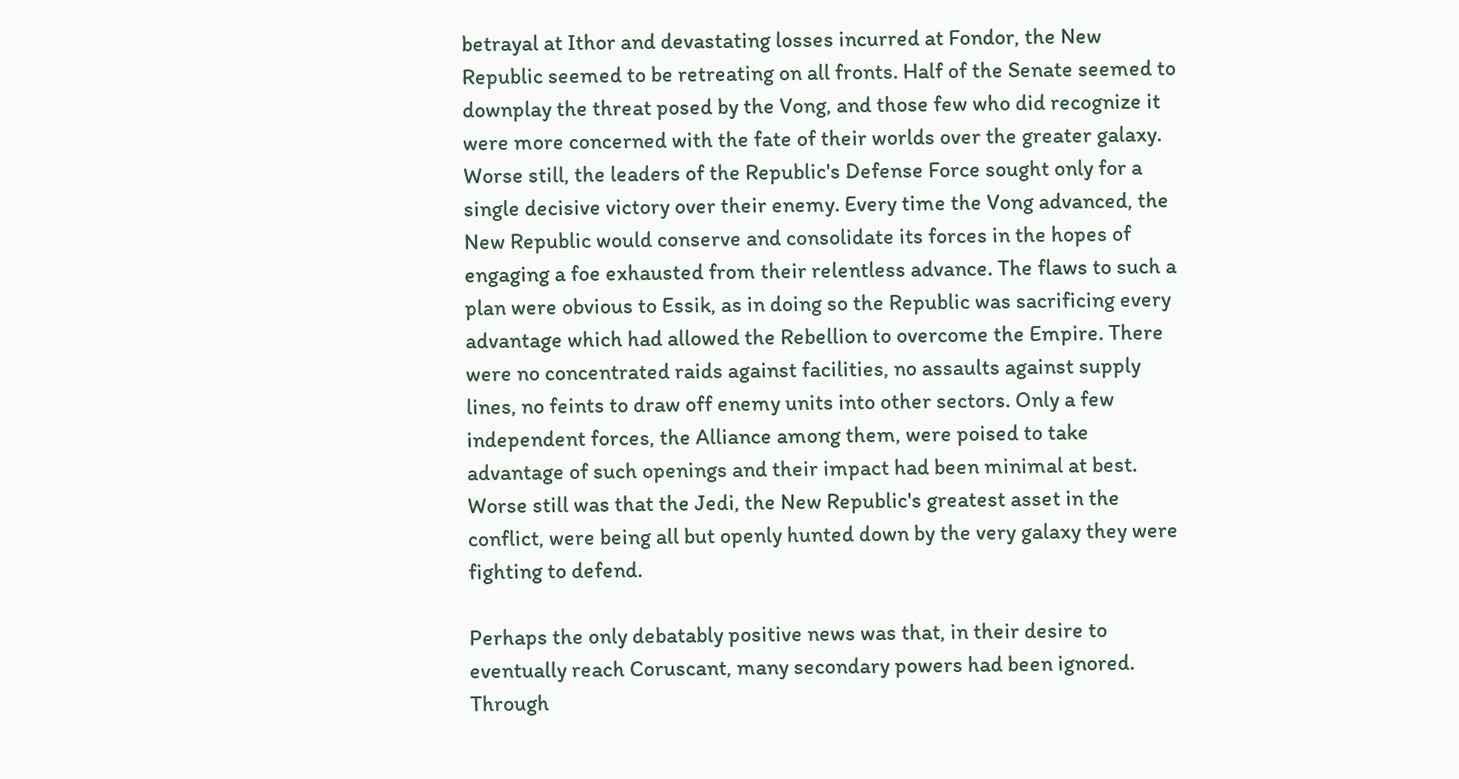betrayal at Ithor and devastating losses incurred at Fondor, the New Republic seemed to be retreating on all fronts. Half of the Senate seemed to downplay the threat posed by the Vong, and those few who did recognize it were more concerned with the fate of their worlds over the greater galaxy. Worse still, the leaders of the Republic's Defense Force sought only for a single decisive victory over their enemy. Every time the Vong advanced, the New Republic would conserve and consolidate its forces in the hopes of engaging a foe exhausted from their relentless advance. The flaws to such a plan were obvious to Essik, as in doing so the Republic was sacrificing every advantage which had allowed the Rebellion to overcome the Empire. There were no concentrated raids against facilities, no assaults against supply lines, no feints to draw off enemy units into other sectors. Only a few independent forces, the Alliance among them, were poised to take advantage of such openings and their impact had been minimal at best. Worse still was that the Jedi, the New Republic's greatest asset in the conflict, were being all but openly hunted down by the very galaxy they were fighting to defend.

Perhaps the only debatably positive news was that, in their desire to eventually reach Coruscant, many secondary powers had been ignored. Through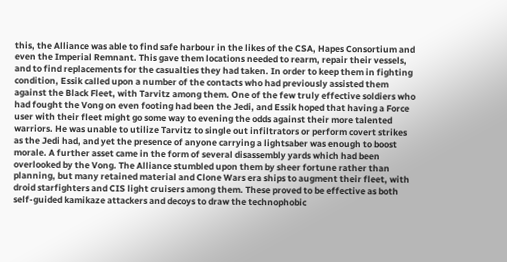this, the Alliance was able to find safe harbour in the likes of the CSA, Hapes Consortium and even the Imperial Remnant. This gave them locations needed to rearm, repair their vessels, and to find replacements for the casualties they had taken. In order to keep them in fighting condition, Essik called upon a number of the contacts who had previously assisted them against the Black Fleet, with Tarvitz among them. One of the few truly effective soldiers who had fought the Vong on even footing had been the Jedi, and Essik hoped that having a Force user with their fleet might go some way to evening the odds against their more talented warriors. He was unable to utilize Tarvitz to single out infiltrators or perform covert strikes as the Jedi had, and yet the presence of anyone carrying a lightsaber was enough to boost morale. A further asset came in the form of several disassembly yards which had been overlooked by the Vong. The Alliance stumbled upon them by sheer fortune rather than planning, but many retained material and Clone Wars era ships to augment their fleet, with droid starfighters and CIS light cruisers among them. These proved to be effective as both self-guided kamikaze attackers and decoys to draw the technophobic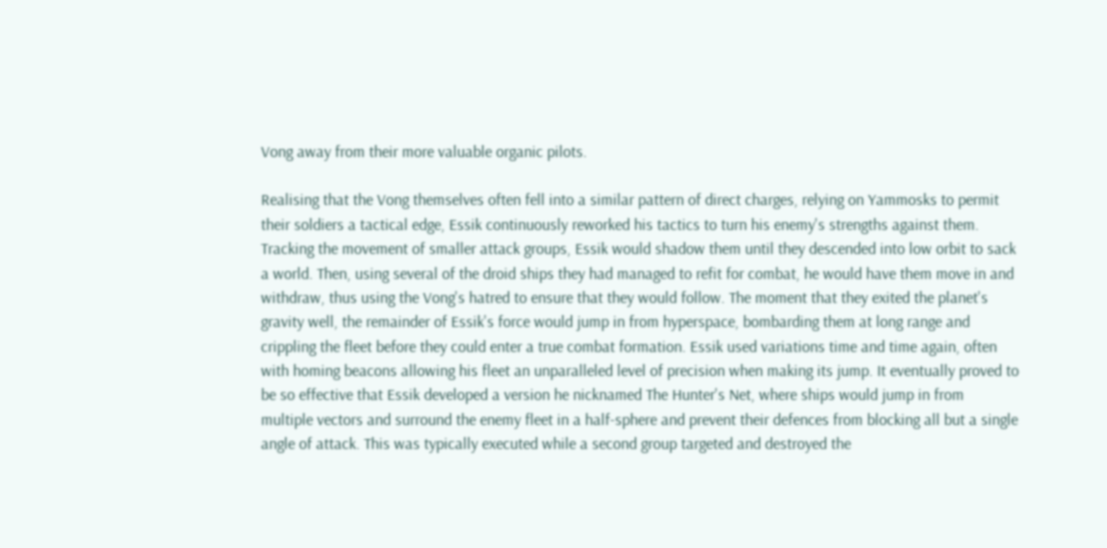Vong away from their more valuable organic pilots.

Realising that the Vong themselves often fell into a similar pattern of direct charges, relying on Yammosks to permit their soldiers a tactical edge, Essik continuously reworked his tactics to turn his enemy's strengths against them. Tracking the movement of smaller attack groups, Essik would shadow them until they descended into low orbit to sack a world. Then, using several of the droid ships they had managed to refit for combat, he would have them move in and withdraw, thus using the Vong's hatred to ensure that they would follow. The moment that they exited the planet's gravity well, the remainder of Essik's force would jump in from hyperspace, bombarding them at long range and crippling the fleet before they could enter a true combat formation. Essik used variations time and time again, often with homing beacons allowing his fleet an unparalleled level of precision when making its jump. It eventually proved to be so effective that Essik developed a version he nicknamed The Hunter's Net, where ships would jump in from multiple vectors and surround the enemy fleet in a half-sphere and prevent their defences from blocking all but a single angle of attack. This was typically executed while a second group targeted and destroyed the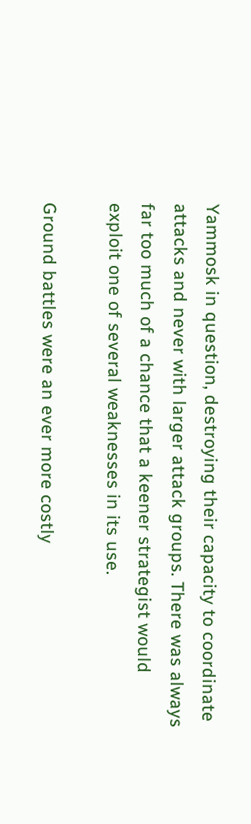Yammosk in question, destroying their capacity to coordinate attacks and never with larger attack groups. There was always far too much of a chance that a keener strategist would exploit one of several weaknesses in its use.

Ground battles were an ever more costly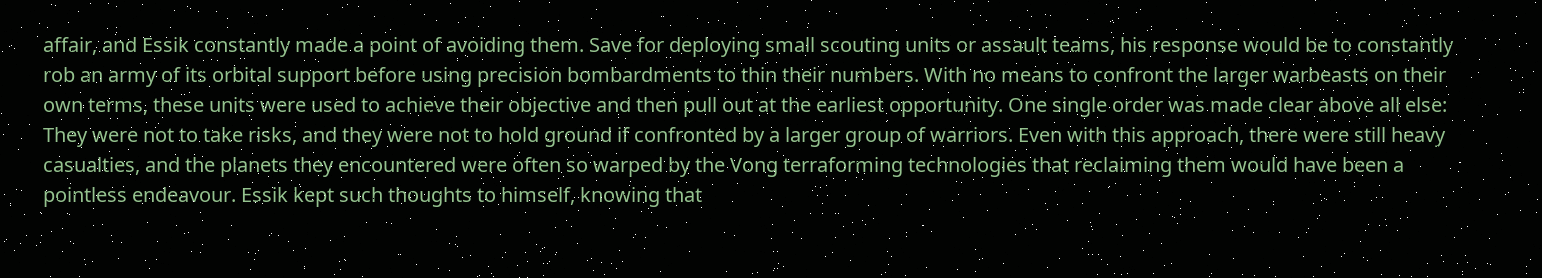affair, and Essik constantly made a point of avoiding them. Save for deploying small scouting units or assault teams, his response would be to constantly rob an army of its orbital support before using precision bombardments to thin their numbers. With no means to confront the larger warbeasts on their own terms, these units were used to achieve their objective and then pull out at the earliest opportunity. One single order was made clear above all else: They were not to take risks, and they were not to hold ground if confronted by a larger group of warriors. Even with this approach, there were still heavy casualties, and the planets they encountered were often so warped by the Vong terraforming technologies that reclaiming them would have been a pointless endeavour. Essik kept such thoughts to himself, knowing that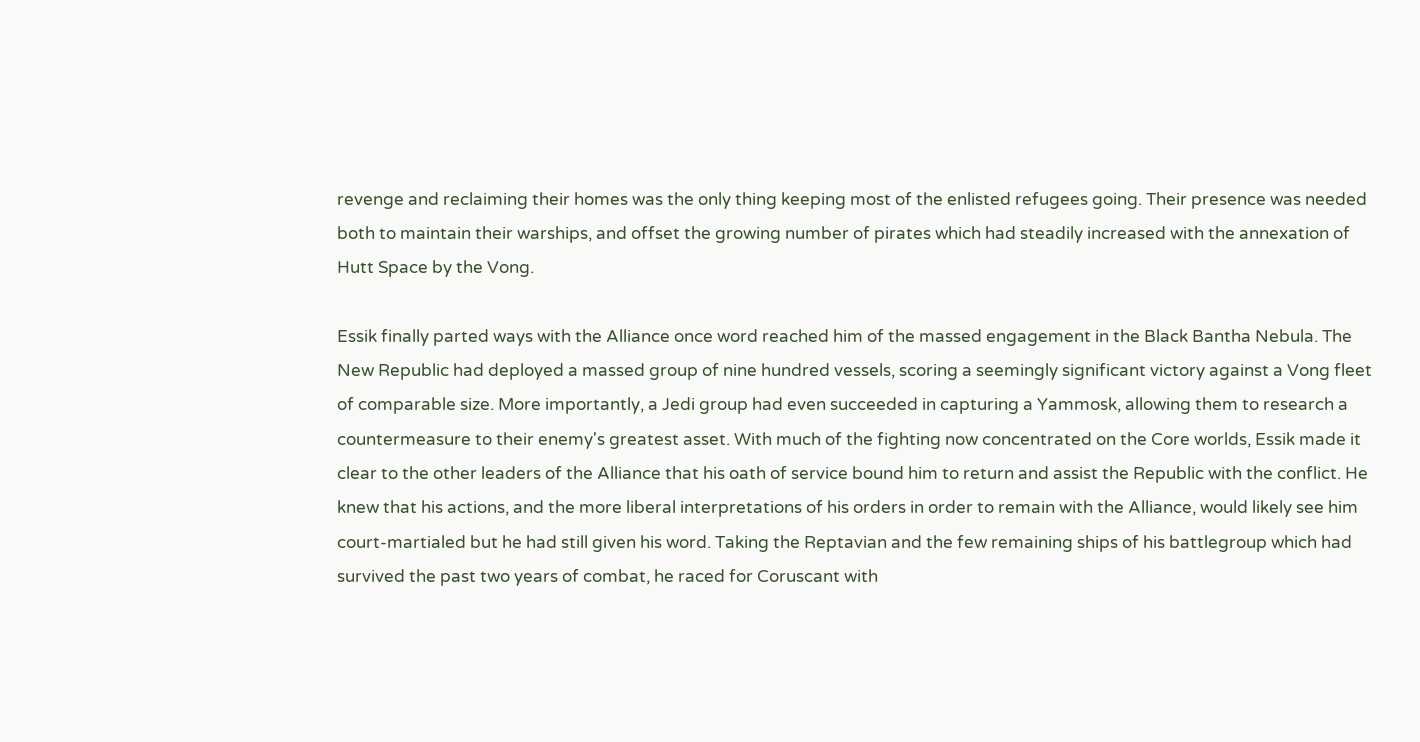revenge and reclaiming their homes was the only thing keeping most of the enlisted refugees going. Their presence was needed both to maintain their warships, and offset the growing number of pirates which had steadily increased with the annexation of Hutt Space by the Vong.

Essik finally parted ways with the Alliance once word reached him of the massed engagement in the Black Bantha Nebula. The New Republic had deployed a massed group of nine hundred vessels, scoring a seemingly significant victory against a Vong fleet of comparable size. More importantly, a Jedi group had even succeeded in capturing a Yammosk, allowing them to research a countermeasure to their enemy's greatest asset. With much of the fighting now concentrated on the Core worlds, Essik made it clear to the other leaders of the Alliance that his oath of service bound him to return and assist the Republic with the conflict. He knew that his actions, and the more liberal interpretations of his orders in order to remain with the Alliance, would likely see him court-martialed but he had still given his word. Taking the Reptavian and the few remaining ships of his battlegroup which had survived the past two years of combat, he raced for Coruscant with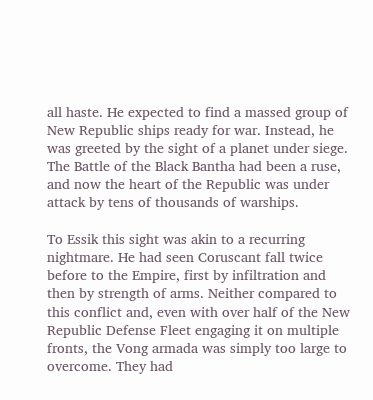all haste. He expected to find a massed group of New Republic ships ready for war. Instead, he was greeted by the sight of a planet under siege. The Battle of the Black Bantha had been a ruse, and now the heart of the Republic was under attack by tens of thousands of warships.

To Essik this sight was akin to a recurring nightmare. He had seen Coruscant fall twice before to the Empire, first by infiltration and then by strength of arms. Neither compared to this conflict and, even with over half of the New Republic Defense Fleet engaging it on multiple fronts, the Vong armada was simply too large to overcome. They had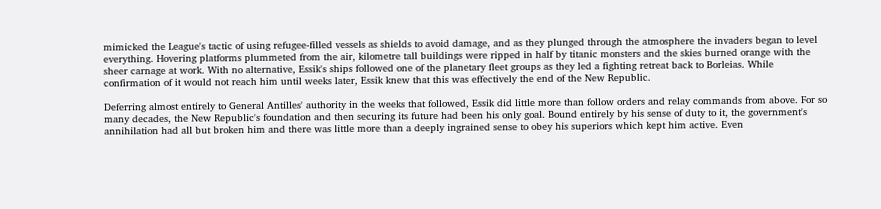mimicked the League's tactic of using refugee-filled vessels as shields to avoid damage, and as they plunged through the atmosphere the invaders began to level everything. Hovering platforms plummeted from the air, kilometre tall buildings were ripped in half by titanic monsters and the skies burned orange with the sheer carnage at work. With no alternative, Essik's ships followed one of the planetary fleet groups as they led a fighting retreat back to Borleias. While confirmation of it would not reach him until weeks later, Essik knew that this was effectively the end of the New Republic.

Deferring almost entirely to General Antilles' authority in the weeks that followed, Essik did little more than follow orders and relay commands from above. For so many decades, the New Republic's foundation and then securing its future had been his only goal. Bound entirely by his sense of duty to it, the government's annihilation had all but broken him and there was little more than a deeply ingrained sense to obey his superiors which kept him active. Even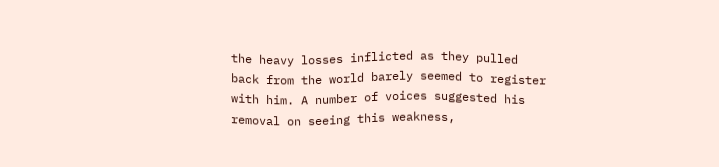the heavy losses inflicted as they pulled back from the world barely seemed to register with him. A number of voices suggested his removal on seeing this weakness,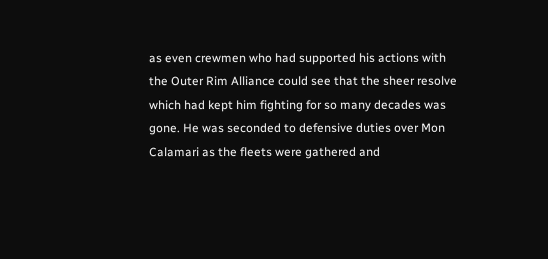as even crewmen who had supported his actions with the Outer Rim Alliance could see that the sheer resolve which had kept him fighting for so many decades was gone. He was seconded to defensive duties over Mon Calamari as the fleets were gathered and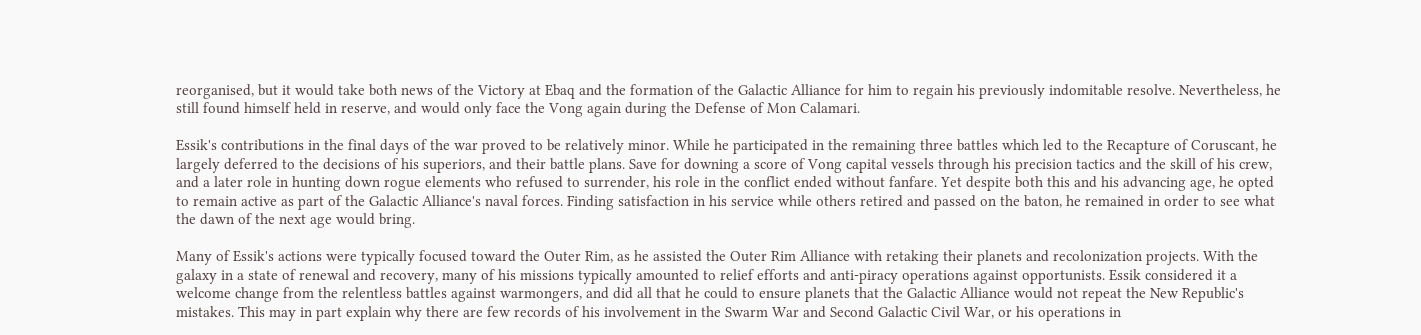reorganised, but it would take both news of the Victory at Ebaq and the formation of the Galactic Alliance for him to regain his previously indomitable resolve. Nevertheless, he still found himself held in reserve, and would only face the Vong again during the Defense of Mon Calamari.

Essik's contributions in the final days of the war proved to be relatively minor. While he participated in the remaining three battles which led to the Recapture of Coruscant, he largely deferred to the decisions of his superiors, and their battle plans. Save for downing a score of Vong capital vessels through his precision tactics and the skill of his crew, and a later role in hunting down rogue elements who refused to surrender, his role in the conflict ended without fanfare. Yet despite both this and his advancing age, he opted to remain active as part of the Galactic Alliance's naval forces. Finding satisfaction in his service while others retired and passed on the baton, he remained in order to see what the dawn of the next age would bring.

Many of Essik's actions were typically focused toward the Outer Rim, as he assisted the Outer Rim Alliance with retaking their planets and recolonization projects. With the galaxy in a state of renewal and recovery, many of his missions typically amounted to relief efforts and anti-piracy operations against opportunists. Essik considered it a welcome change from the relentless battles against warmongers, and did all that he could to ensure planets that the Galactic Alliance would not repeat the New Republic's mistakes. This may in part explain why there are few records of his involvement in the Swarm War and Second Galactic Civil War, or his operations in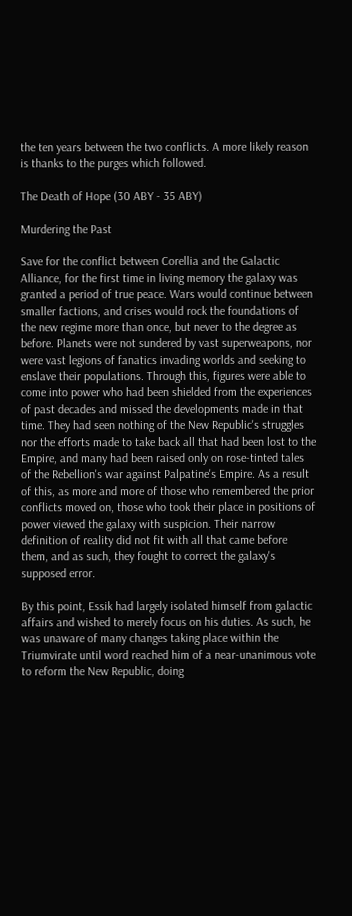the ten years between the two conflicts. A more likely reason is thanks to the purges which followed.

The Death of Hope (30 ABY - 35 ABY)

Murdering the Past

Save for the conflict between Corellia and the Galactic Alliance, for the first time in living memory the galaxy was granted a period of true peace. Wars would continue between smaller factions, and crises would rock the foundations of the new regime more than once, but never to the degree as before. Planets were not sundered by vast superweapons, nor were vast legions of fanatics invading worlds and seeking to enslave their populations. Through this, figures were able to come into power who had been shielded from the experiences of past decades and missed the developments made in that time. They had seen nothing of the New Republic's struggles nor the efforts made to take back all that had been lost to the Empire, and many had been raised only on rose-tinted tales of the Rebellion's war against Palpatine's Empire. As a result of this, as more and more of those who remembered the prior conflicts moved on, those who took their place in positions of power viewed the galaxy with suspicion. Their narrow definition of reality did not fit with all that came before them, and as such, they fought to correct the galaxy's supposed error.

By this point, Essik had largely isolated himself from galactic affairs and wished to merely focus on his duties. As such, he was unaware of many changes taking place within the Triumvirate until word reached him of a near-unanimous vote to reform the New Republic, doing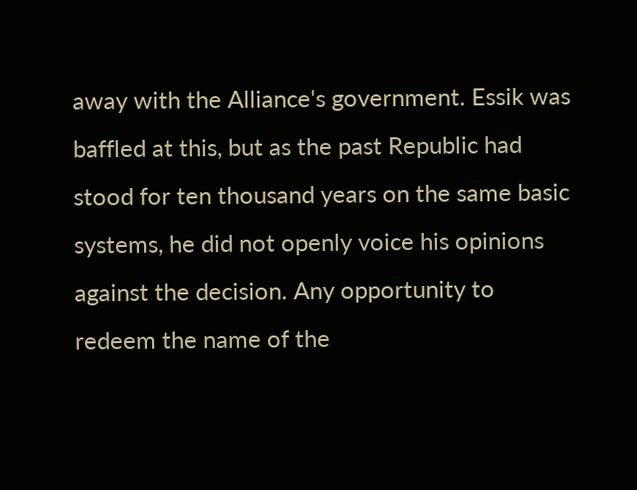away with the Alliance's government. Essik was baffled at this, but as the past Republic had stood for ten thousand years on the same basic systems, he did not openly voice his opinions against the decision. Any opportunity to redeem the name of the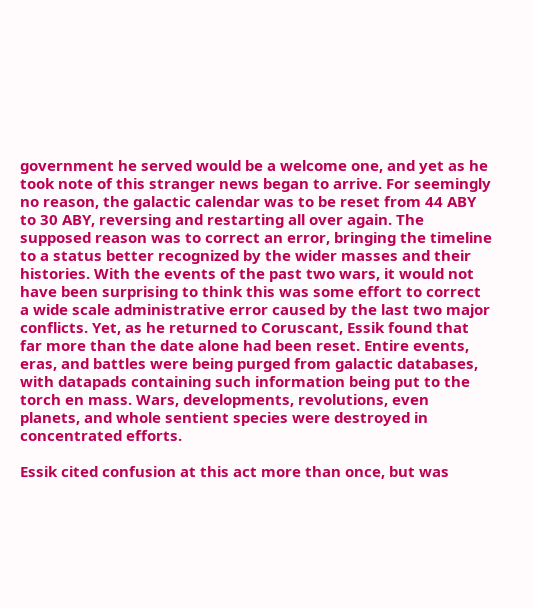government he served would be a welcome one, and yet as he took note of this stranger news began to arrive. For seemingly no reason, the galactic calendar was to be reset from 44 ABY to 30 ABY, reversing and restarting all over again. The supposed reason was to correct an error, bringing the timeline to a status better recognized by the wider masses and their histories. With the events of the past two wars, it would not have been surprising to think this was some effort to correct a wide scale administrative error caused by the last two major conflicts. Yet, as he returned to Coruscant, Essik found that far more than the date alone had been reset. Entire events, eras, and battles were being purged from galactic databases, with datapads containing such information being put to the torch en mass. Wars, developments, revolutions, even planets, and whole sentient species were destroyed in concentrated efforts.

Essik cited confusion at this act more than once, but was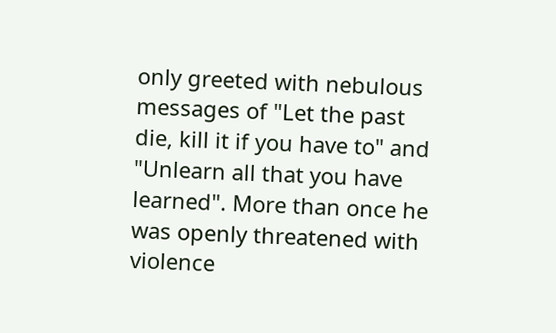only greeted with nebulous messages of "Let the past die, kill it if you have to" and "Unlearn all that you have learned". More than once he was openly threatened with violence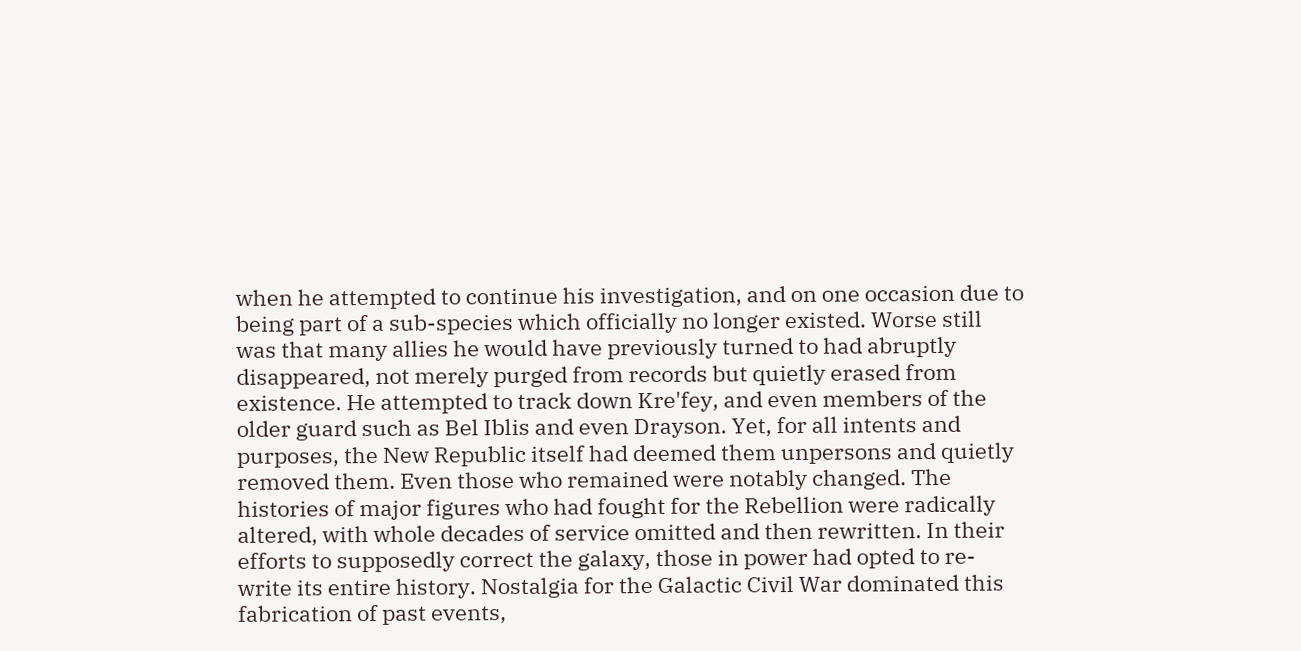when he attempted to continue his investigation, and on one occasion due to being part of a sub-species which officially no longer existed. Worse still was that many allies he would have previously turned to had abruptly disappeared, not merely purged from records but quietly erased from existence. He attempted to track down Kre'fey, and even members of the older guard such as Bel Iblis and even Drayson. Yet, for all intents and purposes, the New Republic itself had deemed them unpersons and quietly removed them. Even those who remained were notably changed. The histories of major figures who had fought for the Rebellion were radically altered, with whole decades of service omitted and then rewritten. In their efforts to supposedly correct the galaxy, those in power had opted to re-write its entire history. Nostalgia for the Galactic Civil War dominated this fabrication of past events,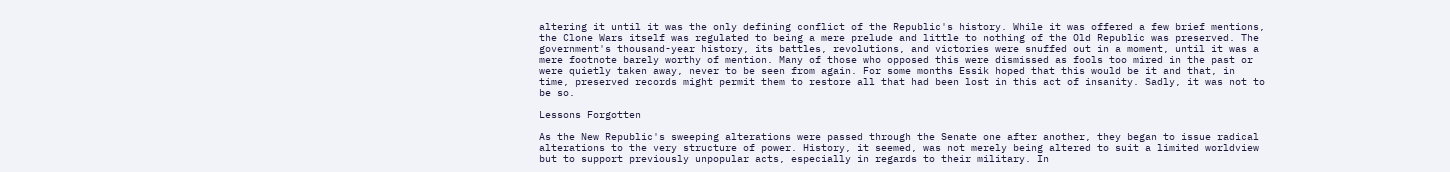altering it until it was the only defining conflict of the Republic's history. While it was offered a few brief mentions, the Clone Wars itself was regulated to being a mere prelude and little to nothing of the Old Republic was preserved. The government's thousand-year history, its battles, revolutions, and victories were snuffed out in a moment, until it was a mere footnote barely worthy of mention. Many of those who opposed this were dismissed as fools too mired in the past or were quietly taken away, never to be seen from again. For some months Essik hoped that this would be it and that, in time, preserved records might permit them to restore all that had been lost in this act of insanity. Sadly, it was not to be so.

Lessons Forgotten

As the New Republic's sweeping alterations were passed through the Senate one after another, they began to issue radical alterations to the very structure of power. History, it seemed, was not merely being altered to suit a limited worldview but to support previously unpopular acts, especially in regards to their military. In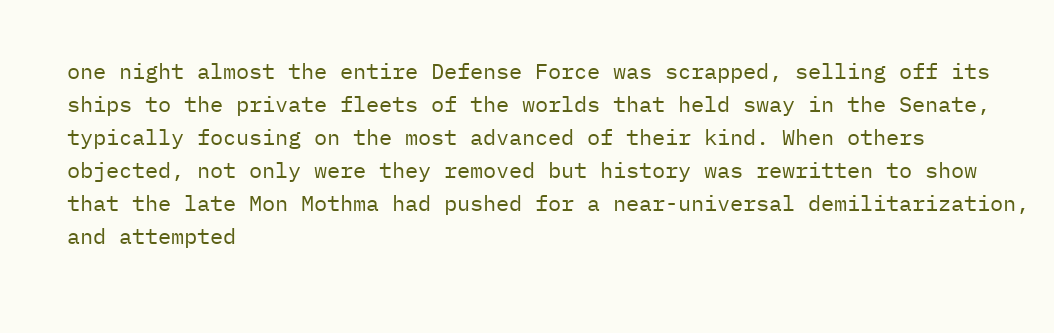one night almost the entire Defense Force was scrapped, selling off its ships to the private fleets of the worlds that held sway in the Senate, typically focusing on the most advanced of their kind. When others objected, not only were they removed but history was rewritten to show that the late Mon Mothma had pushed for a near-universal demilitarization, and attempted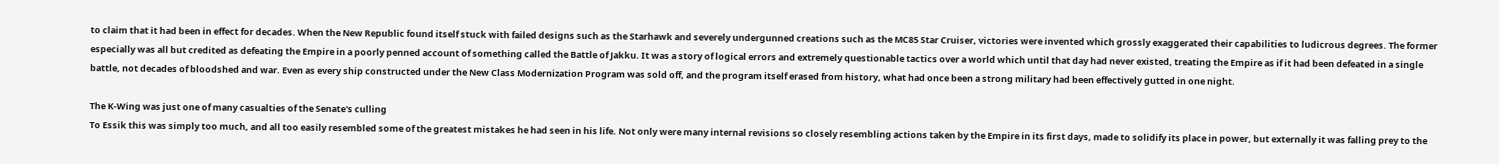to claim that it had been in effect for decades. When the New Republic found itself stuck with failed designs such as the Starhawk and severely undergunned creations such as the MC85 Star Cruiser, victories were invented which grossly exaggerated their capabilities to ludicrous degrees. The former especially was all but credited as defeating the Empire in a poorly penned account of something called the Battle of Jakku. It was a story of logical errors and extremely questionable tactics over a world which until that day had never existed, treating the Empire as if it had been defeated in a single battle, not decades of bloodshed and war. Even as every ship constructed under the New Class Modernization Program was sold off, and the program itself erased from history, what had once been a strong military had been effectively gutted in one night.

The K-Wing was just one of many casualties of the Senate's culling
To Essik this was simply too much, and all too easily resembled some of the greatest mistakes he had seen in his life. Not only were many internal revisions so closely resembling actions taken by the Empire in its first days, made to solidify its place in power, but externally it was falling prey to the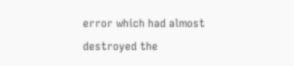error which had almost destroyed the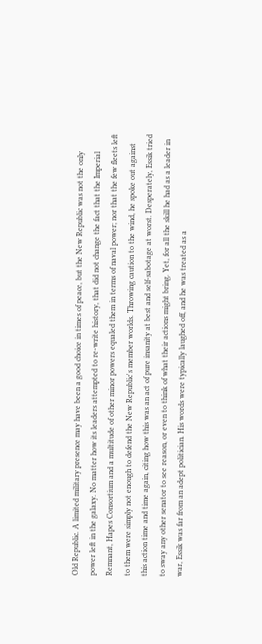Old Republic. A limited military presence may have been a good choice in times of peace, but the New Republic was not the only power left in the galaxy. No matter how its leaders attempted to re-write history, that did not change the fact that the Imperial Remnant, Hapes Consortium and a multitude of other minor powers equaled them in terms of naval power; nor that the few fleets left to them were simply not enough to defend the New Republic's member worlds. Throwing caution to the wind, he spoke out against this action time and time again, citing how this was an act of pure insanity at best and self-sabotage at worst. Desperately, Essik tried to sway any other senator to see reason, or even to think of what their actions might bring. Yet, for all the skill he had as a leader in war, Essik was far from an adept politician. His words were typically laughed off, and he was treated as a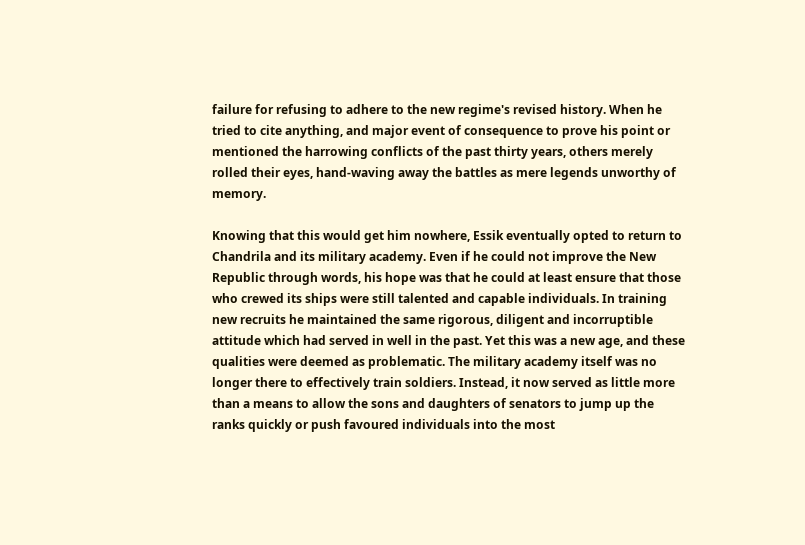failure for refusing to adhere to the new regime's revised history. When he tried to cite anything, and major event of consequence to prove his point or mentioned the harrowing conflicts of the past thirty years, others merely rolled their eyes, hand-waving away the battles as mere legends unworthy of memory.

Knowing that this would get him nowhere, Essik eventually opted to return to Chandrila and its military academy. Even if he could not improve the New Republic through words, his hope was that he could at least ensure that those who crewed its ships were still talented and capable individuals. In training new recruits he maintained the same rigorous, diligent and incorruptible attitude which had served in well in the past. Yet this was a new age, and these qualities were deemed as problematic. The military academy itself was no longer there to effectively train soldiers. Instead, it now served as little more than a means to allow the sons and daughters of senators to jump up the ranks quickly or push favoured individuals into the most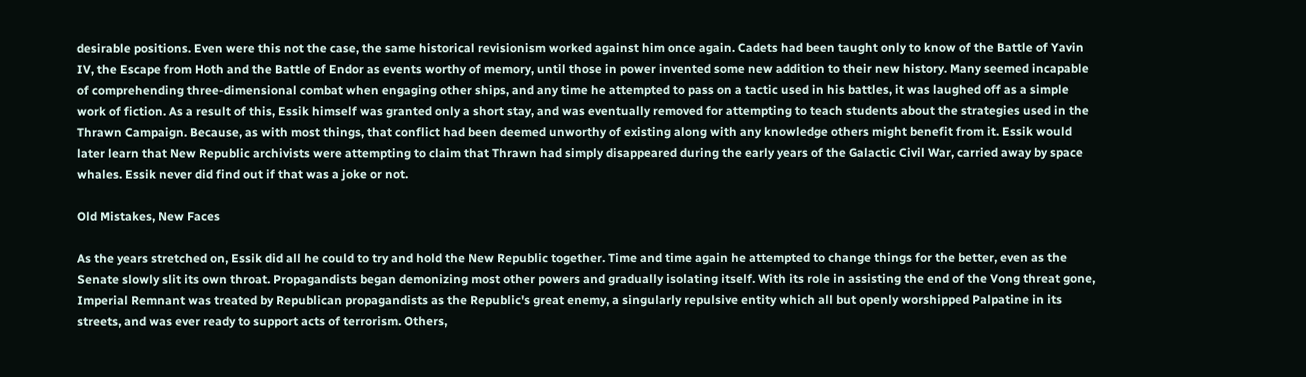desirable positions. Even were this not the case, the same historical revisionism worked against him once again. Cadets had been taught only to know of the Battle of Yavin IV, the Escape from Hoth and the Battle of Endor as events worthy of memory, until those in power invented some new addition to their new history. Many seemed incapable of comprehending three-dimensional combat when engaging other ships, and any time he attempted to pass on a tactic used in his battles, it was laughed off as a simple work of fiction. As a result of this, Essik himself was granted only a short stay, and was eventually removed for attempting to teach students about the strategies used in the Thrawn Campaign. Because, as with most things, that conflict had been deemed unworthy of existing along with any knowledge others might benefit from it. Essik would later learn that New Republic archivists were attempting to claim that Thrawn had simply disappeared during the early years of the Galactic Civil War, carried away by space whales. Essik never did find out if that was a joke or not.

Old Mistakes, New Faces

As the years stretched on, Essik did all he could to try and hold the New Republic together. Time and time again he attempted to change things for the better, even as the Senate slowly slit its own throat. Propagandists began demonizing most other powers and gradually isolating itself. With its role in assisting the end of the Vong threat gone, Imperial Remnant was treated by Republican propagandists as the Republic's great enemy, a singularly repulsive entity which all but openly worshipped Palpatine in its streets, and was ever ready to support acts of terrorism. Others,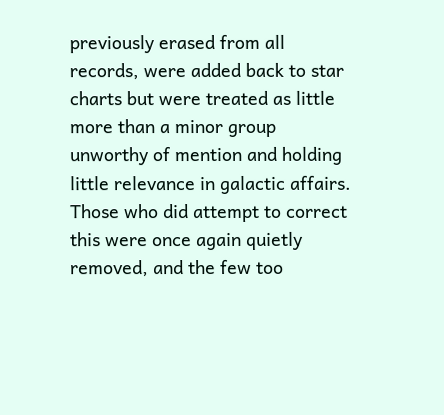previously erased from all records, were added back to star charts but were treated as little more than a minor group unworthy of mention and holding little relevance in galactic affairs. Those who did attempt to correct this were once again quietly removed, and the few too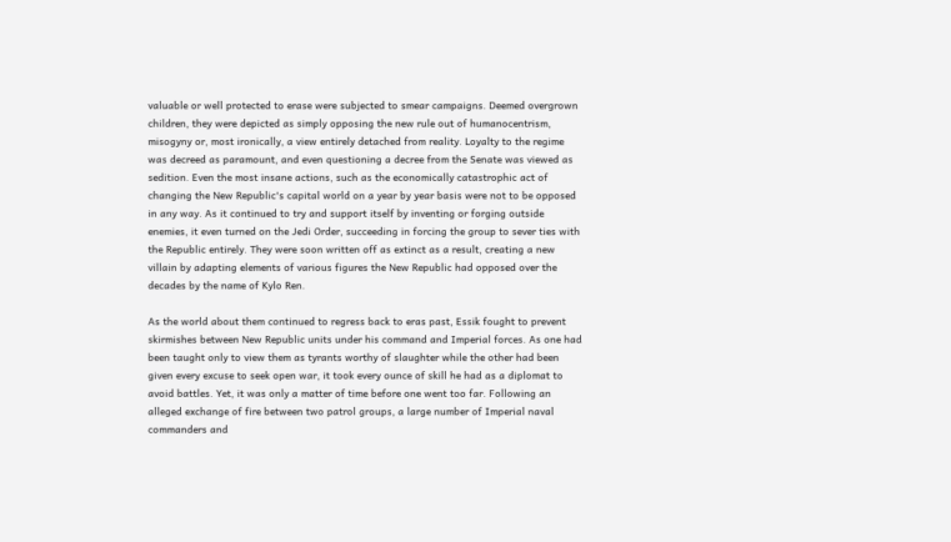valuable or well protected to erase were subjected to smear campaigns. Deemed overgrown children, they were depicted as simply opposing the new rule out of humanocentrism, misogyny or, most ironically, a view entirely detached from reality. Loyalty to the regime was decreed as paramount, and even questioning a decree from the Senate was viewed as sedition. Even the most insane actions, such as the economically catastrophic act of changing the New Republic's capital world on a year by year basis were not to be opposed in any way. As it continued to try and support itself by inventing or forging outside enemies, it even turned on the Jedi Order, succeeding in forcing the group to sever ties with the Republic entirely. They were soon written off as extinct as a result, creating a new villain by adapting elements of various figures the New Republic had opposed over the decades by the name of Kylo Ren.

As the world about them continued to regress back to eras past, Essik fought to prevent skirmishes between New Republic units under his command and Imperial forces. As one had been taught only to view them as tyrants worthy of slaughter while the other had been given every excuse to seek open war, it took every ounce of skill he had as a diplomat to avoid battles. Yet, it was only a matter of time before one went too far. Following an alleged exchange of fire between two patrol groups, a large number of Imperial naval commanders and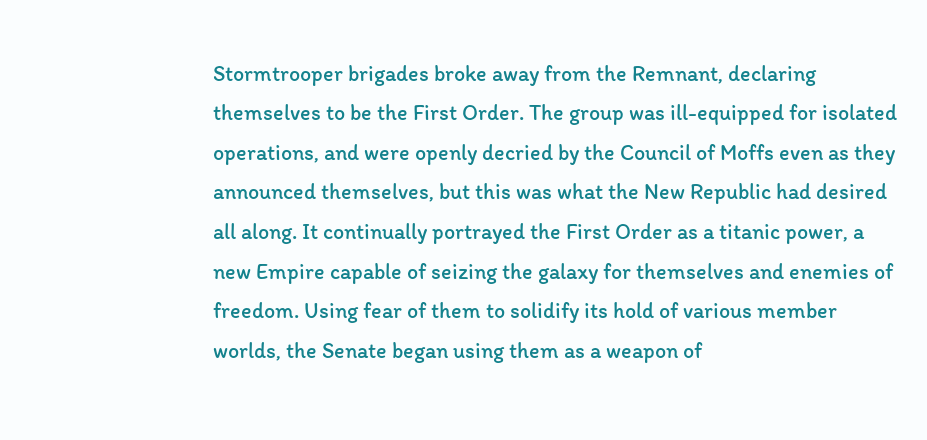Stormtrooper brigades broke away from the Remnant, declaring themselves to be the First Order. The group was ill-equipped for isolated operations, and were openly decried by the Council of Moffs even as they announced themselves, but this was what the New Republic had desired all along. It continually portrayed the First Order as a titanic power, a new Empire capable of seizing the galaxy for themselves and enemies of freedom. Using fear of them to solidify its hold of various member worlds, the Senate began using them as a weapon of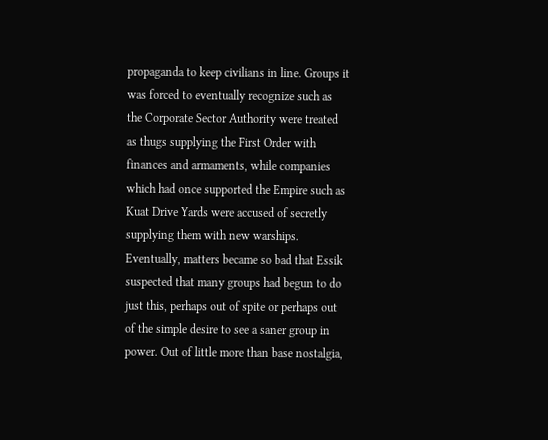propaganda to keep civilians in line. Groups it was forced to eventually recognize such as the Corporate Sector Authority were treated as thugs supplying the First Order with finances and armaments, while companies which had once supported the Empire such as Kuat Drive Yards were accused of secretly supplying them with new warships. Eventually, matters became so bad that Essik suspected that many groups had begun to do just this, perhaps out of spite or perhaps out of the simple desire to see a saner group in power. Out of little more than base nostalgia,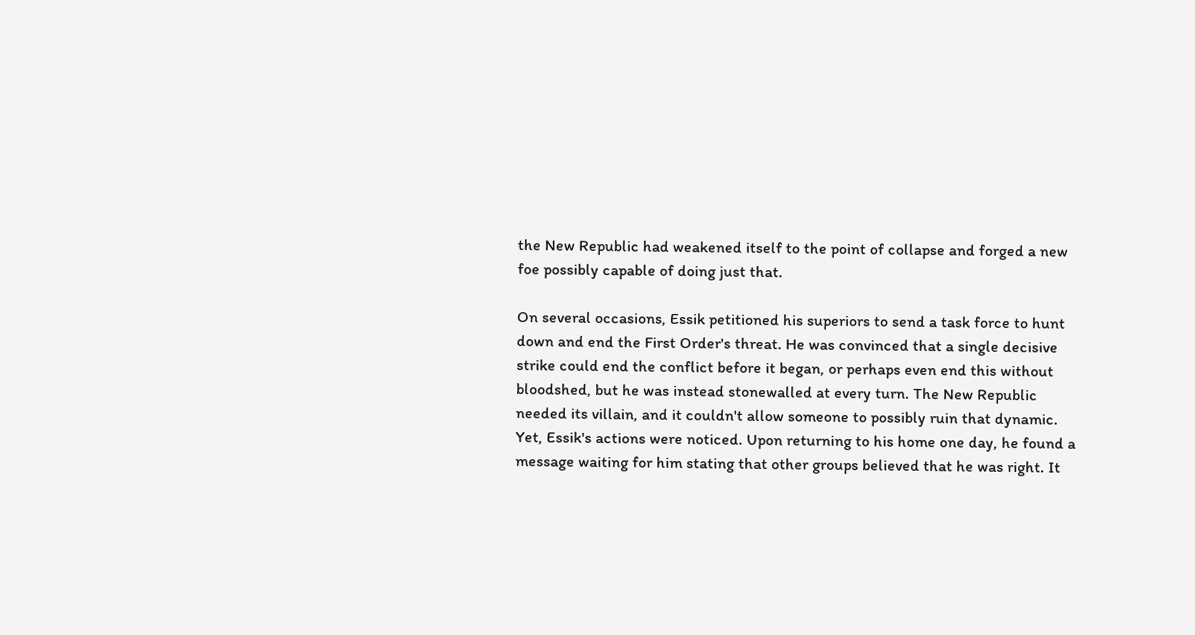the New Republic had weakened itself to the point of collapse and forged a new foe possibly capable of doing just that.

On several occasions, Essik petitioned his superiors to send a task force to hunt down and end the First Order's threat. He was convinced that a single decisive strike could end the conflict before it began, or perhaps even end this without bloodshed, but he was instead stonewalled at every turn. The New Republic needed its villain, and it couldn't allow someone to possibly ruin that dynamic. Yet, Essik's actions were noticed. Upon returning to his home one day, he found a message waiting for him stating that other groups believed that he was right. It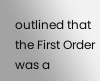outlined that the First Order was a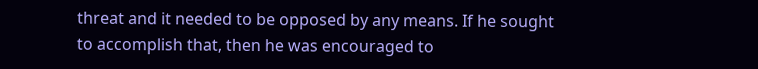threat and it needed to be opposed by any means. If he sought to accomplish that, then he was encouraged to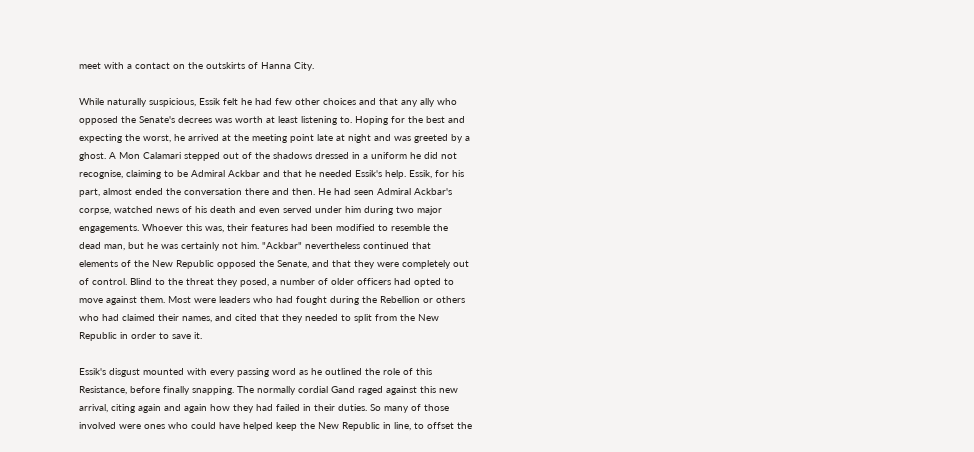meet with a contact on the outskirts of Hanna City.

While naturally suspicious, Essik felt he had few other choices and that any ally who opposed the Senate's decrees was worth at least listening to. Hoping for the best and expecting the worst, he arrived at the meeting point late at night and was greeted by a ghost. A Mon Calamari stepped out of the shadows dressed in a uniform he did not recognise, claiming to be Admiral Ackbar and that he needed Essik's help. Essik, for his part, almost ended the conversation there and then. He had seen Admiral Ackbar's corpse, watched news of his death and even served under him during two major engagements. Whoever this was, their features had been modified to resemble the dead man, but he was certainly not him. "Ackbar" nevertheless continued that elements of the New Republic opposed the Senate, and that they were completely out of control. Blind to the threat they posed, a number of older officers had opted to move against them. Most were leaders who had fought during the Rebellion or others who had claimed their names, and cited that they needed to split from the New Republic in order to save it.

Essik's disgust mounted with every passing word as he outlined the role of this Resistance, before finally snapping. The normally cordial Gand raged against this new arrival, citing again and again how they had failed in their duties. So many of those involved were ones who could have helped keep the New Republic in line, to offset the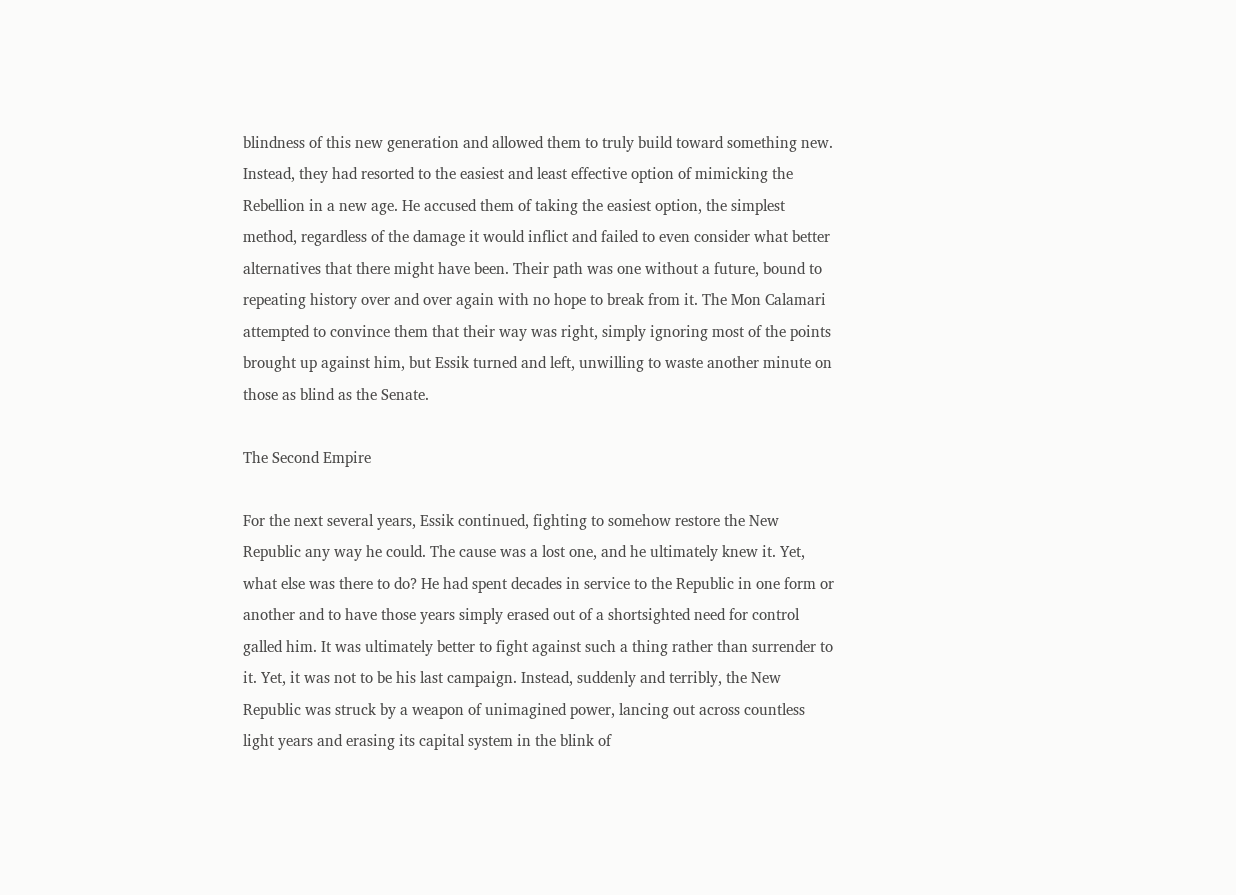blindness of this new generation and allowed them to truly build toward something new. Instead, they had resorted to the easiest and least effective option of mimicking the Rebellion in a new age. He accused them of taking the easiest option, the simplest method, regardless of the damage it would inflict and failed to even consider what better alternatives that there might have been. Their path was one without a future, bound to repeating history over and over again with no hope to break from it. The Mon Calamari attempted to convince them that their way was right, simply ignoring most of the points brought up against him, but Essik turned and left, unwilling to waste another minute on those as blind as the Senate.

The Second Empire

For the next several years, Essik continued, fighting to somehow restore the New Republic any way he could. The cause was a lost one, and he ultimately knew it. Yet, what else was there to do? He had spent decades in service to the Republic in one form or another and to have those years simply erased out of a shortsighted need for control galled him. It was ultimately better to fight against such a thing rather than surrender to it. Yet, it was not to be his last campaign. Instead, suddenly and terribly, the New Republic was struck by a weapon of unimagined power, lancing out across countless light years and erasing its capital system in the blink of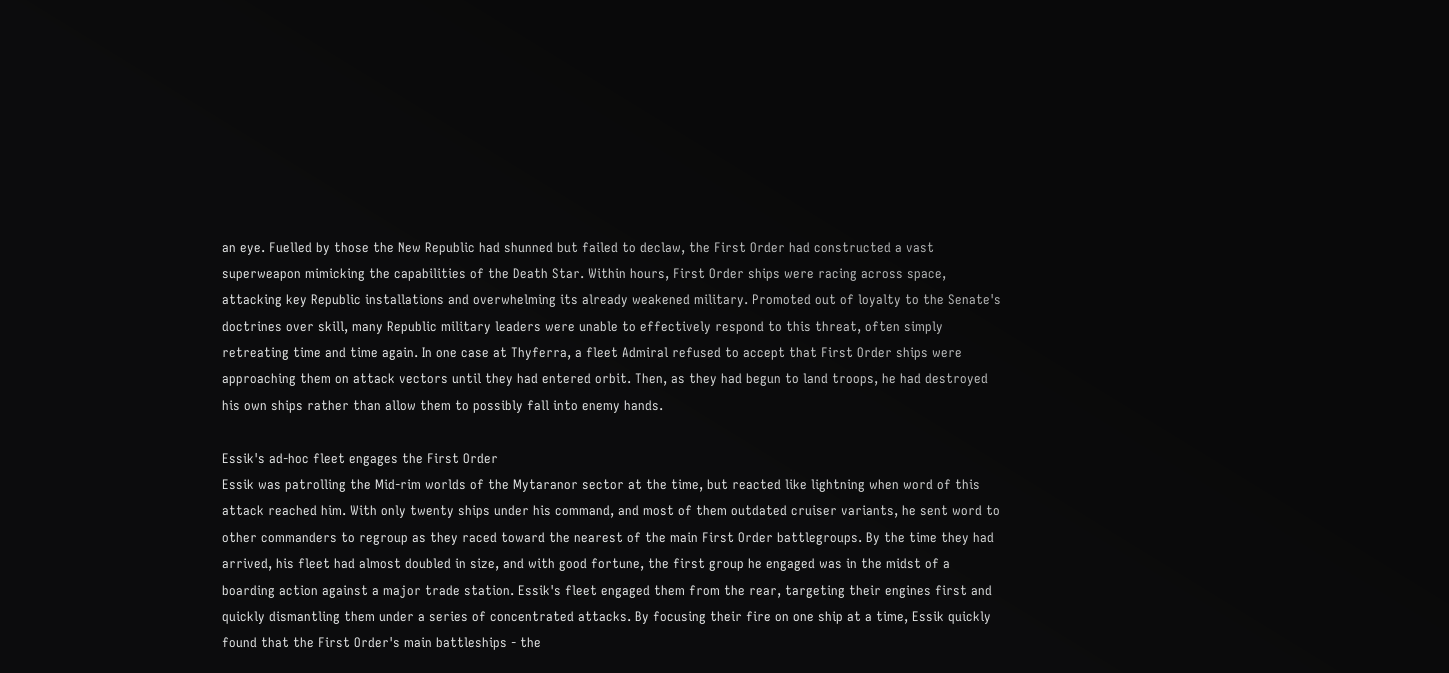an eye. Fuelled by those the New Republic had shunned but failed to declaw, the First Order had constructed a vast superweapon mimicking the capabilities of the Death Star. Within hours, First Order ships were racing across space, attacking key Republic installations and overwhelming its already weakened military. Promoted out of loyalty to the Senate's doctrines over skill, many Republic military leaders were unable to effectively respond to this threat, often simply retreating time and time again. In one case at Thyferra, a fleet Admiral refused to accept that First Order ships were approaching them on attack vectors until they had entered orbit. Then, as they had begun to land troops, he had destroyed his own ships rather than allow them to possibly fall into enemy hands.

Essik's ad-hoc fleet engages the First Order
Essik was patrolling the Mid-rim worlds of the Mytaranor sector at the time, but reacted like lightning when word of this attack reached him. With only twenty ships under his command, and most of them outdated cruiser variants, he sent word to other commanders to regroup as they raced toward the nearest of the main First Order battlegroups. By the time they had arrived, his fleet had almost doubled in size, and with good fortune, the first group he engaged was in the midst of a boarding action against a major trade station. Essik's fleet engaged them from the rear, targeting their engines first and quickly dismantling them under a series of concentrated attacks. By focusing their fire on one ship at a time, Essik quickly found that the First Order's main battleships - the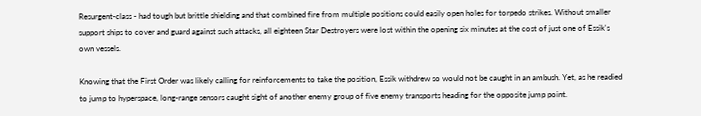Resurgent-class - had tough but brittle shielding and that combined fire from multiple positions could easily open holes for torpedo strikes. Without smaller support ships to cover and guard against such attacks, all eighteen Star Destroyers were lost within the opening six minutes at the cost of just one of Essik's own vessels.

Knowing that the First Order was likely calling for reinforcements to take the position, Essik withdrew so would not be caught in an ambush. Yet, as he readied to jump to hyperspace, long-range sensors caught sight of another enemy group of five enemy transports heading for the opposite jump point.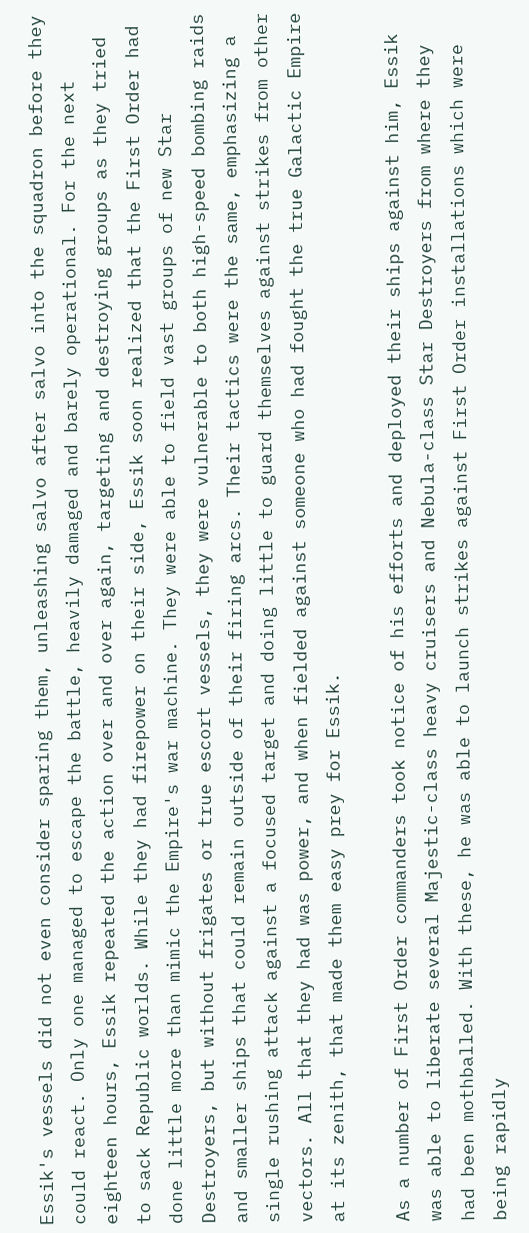Essik's vessels did not even consider sparing them, unleashing salvo after salvo into the squadron before they could react. Only one managed to escape the battle, heavily damaged and barely operational. For the next eighteen hours, Essik repeated the action over and over again, targeting and destroying groups as they tried to sack Republic worlds. While they had firepower on their side, Essik soon realized that the First Order had done little more than mimic the Empire's war machine. They were able to field vast groups of new Star Destroyers, but without frigates or true escort vessels, they were vulnerable to both high-speed bombing raids and smaller ships that could remain outside of their firing arcs. Their tactics were the same, emphasizing a single rushing attack against a focused target and doing little to guard themselves against strikes from other vectors. All that they had was power, and when fielded against someone who had fought the true Galactic Empire at its zenith, that made them easy prey for Essik.

As a number of First Order commanders took notice of his efforts and deployed their ships against him, Essik was able to liberate several Majestic-class heavy cruisers and Nebula-class Star Destroyers from where they had been mothballed. With these, he was able to launch strikes against First Order installations which were being rapidly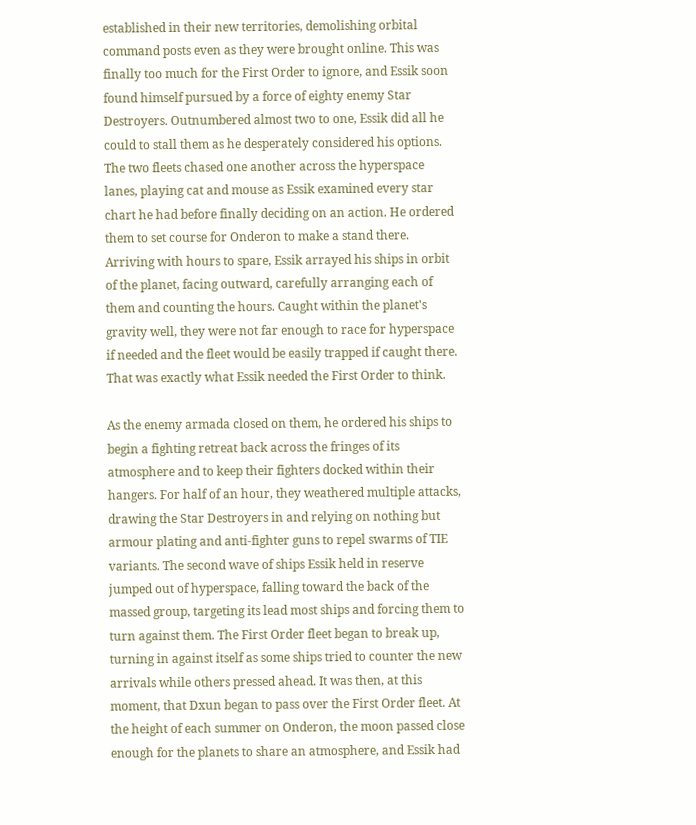established in their new territories, demolishing orbital command posts even as they were brought online. This was finally too much for the First Order to ignore, and Essik soon found himself pursued by a force of eighty enemy Star Destroyers. Outnumbered almost two to one, Essik did all he could to stall them as he desperately considered his options. The two fleets chased one another across the hyperspace lanes, playing cat and mouse as Essik examined every star chart he had before finally deciding on an action. He ordered them to set course for Onderon to make a stand there. Arriving with hours to spare, Essik arrayed his ships in orbit of the planet, facing outward, carefully arranging each of them and counting the hours. Caught within the planet's gravity well, they were not far enough to race for hyperspace if needed and the fleet would be easily trapped if caught there. That was exactly what Essik needed the First Order to think.

As the enemy armada closed on them, he ordered his ships to begin a fighting retreat back across the fringes of its atmosphere and to keep their fighters docked within their hangers. For half of an hour, they weathered multiple attacks, drawing the Star Destroyers in and relying on nothing but armour plating and anti-fighter guns to repel swarms of TIE variants. The second wave of ships Essik held in reserve jumped out of hyperspace, falling toward the back of the massed group, targeting its lead most ships and forcing them to turn against them. The First Order fleet began to break up, turning in against itself as some ships tried to counter the new arrivals while others pressed ahead. It was then, at this moment, that Dxun began to pass over the First Order fleet. At the height of each summer on Onderon, the moon passed close enough for the planets to share an atmosphere, and Essik had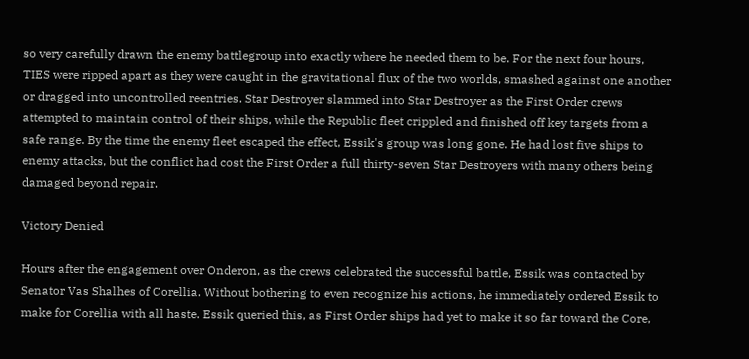so very carefully drawn the enemy battlegroup into exactly where he needed them to be. For the next four hours, TIES were ripped apart as they were caught in the gravitational flux of the two worlds, smashed against one another or dragged into uncontrolled reentries. Star Destroyer slammed into Star Destroyer as the First Order crews attempted to maintain control of their ships, while the Republic fleet crippled and finished off key targets from a safe range. By the time the enemy fleet escaped the effect, Essik's group was long gone. He had lost five ships to enemy attacks, but the conflict had cost the First Order a full thirty-seven Star Destroyers with many others being damaged beyond repair.

Victory Denied

Hours after the engagement over Onderon, as the crews celebrated the successful battle, Essik was contacted by Senator Vas Shalhes of Corellia. Without bothering to even recognize his actions, he immediately ordered Essik to make for Corellia with all haste. Essik queried this, as First Order ships had yet to make it so far toward the Core,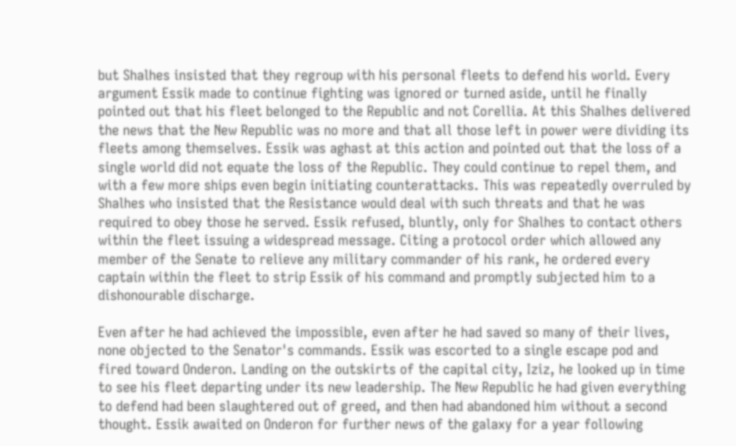but Shalhes insisted that they regroup with his personal fleets to defend his world. Every argument Essik made to continue fighting was ignored or turned aside, until he finally pointed out that his fleet belonged to the Republic and not Corellia. At this Shalhes delivered the news that the New Republic was no more and that all those left in power were dividing its fleets among themselves. Essik was aghast at this action and pointed out that the loss of a single world did not equate the loss of the Republic. They could continue to repel them, and with a few more ships even begin initiating counterattacks. This was repeatedly overruled by Shalhes who insisted that the Resistance would deal with such threats and that he was required to obey those he served. Essik refused, bluntly, only for Shalhes to contact others within the fleet issuing a widespread message. Citing a protocol order which allowed any member of the Senate to relieve any military commander of his rank, he ordered every captain within the fleet to strip Essik of his command and promptly subjected him to a dishonourable discharge.

Even after he had achieved the impossible, even after he had saved so many of their lives, none objected to the Senator's commands. Essik was escorted to a single escape pod and fired toward Onderon. Landing on the outskirts of the capital city, Iziz, he looked up in time to see his fleet departing under its new leadership. The New Republic he had given everything to defend had been slaughtered out of greed, and then had abandoned him without a second thought. Essik awaited on Onderon for further news of the galaxy for a year following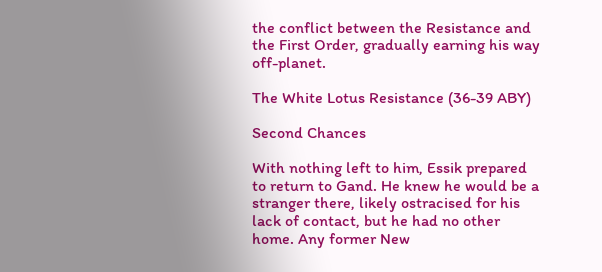the conflict between the Resistance and the First Order, gradually earning his way off-planet.

The White Lotus Resistance (36-39 ABY)

Second Chances

With nothing left to him, Essik prepared to return to Gand. He knew he would be a stranger there, likely ostracised for his lack of contact, but he had no other home. Any former New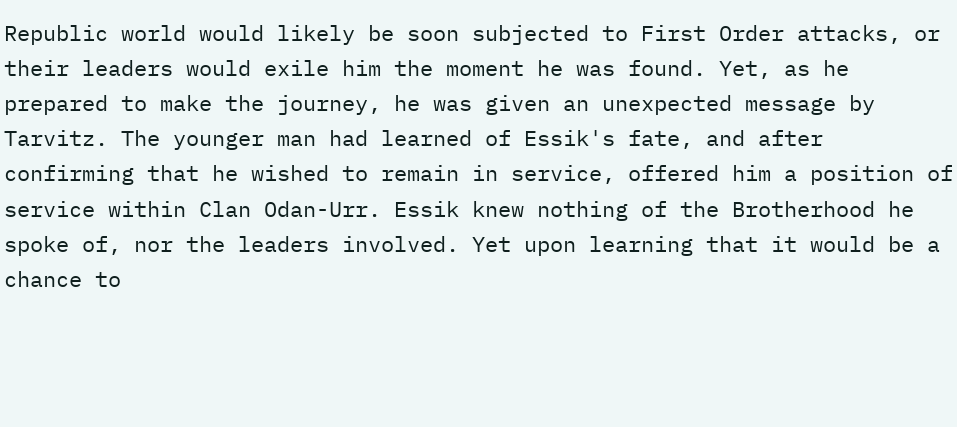Republic world would likely be soon subjected to First Order attacks, or their leaders would exile him the moment he was found. Yet, as he prepared to make the journey, he was given an unexpected message by Tarvitz. The younger man had learned of Essik's fate, and after confirming that he wished to remain in service, offered him a position of service within Clan Odan-Urr. Essik knew nothing of the Brotherhood he spoke of, nor the leaders involved. Yet upon learning that it would be a chance to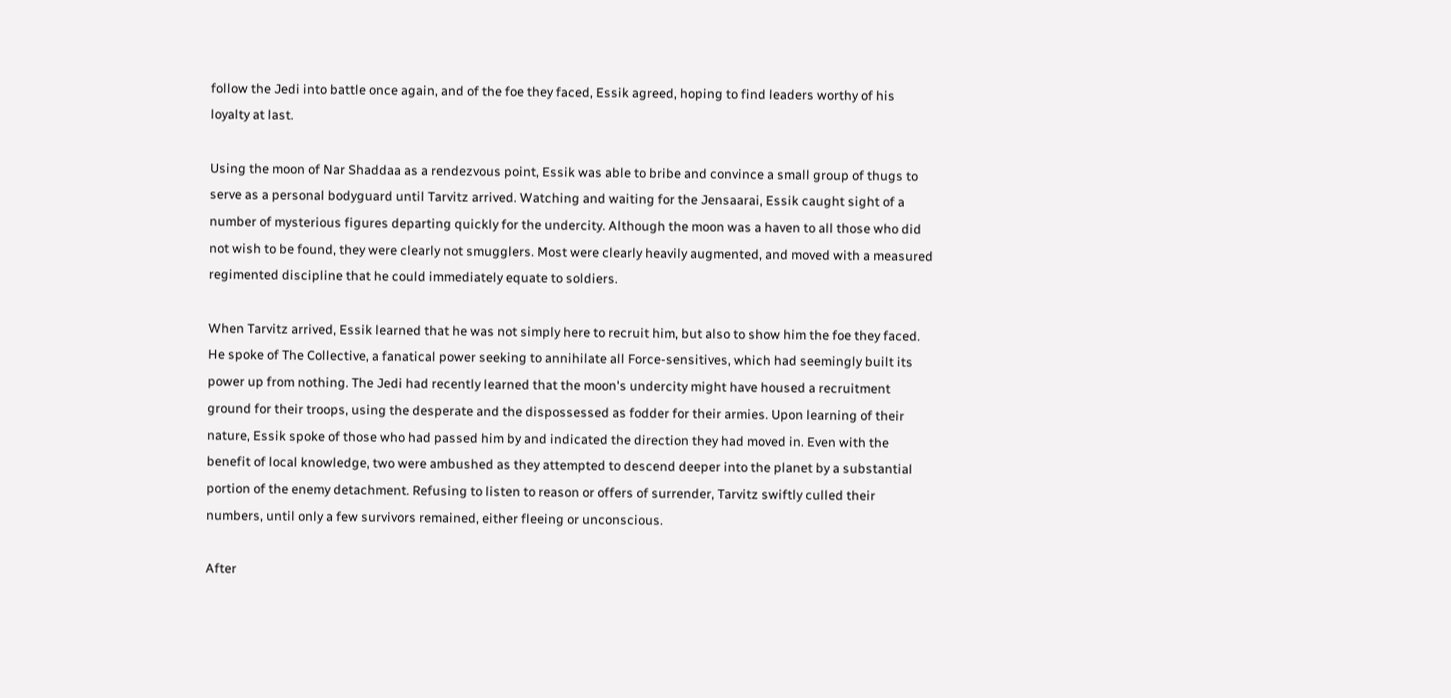follow the Jedi into battle once again, and of the foe they faced, Essik agreed, hoping to find leaders worthy of his loyalty at last.

Using the moon of Nar Shaddaa as a rendezvous point, Essik was able to bribe and convince a small group of thugs to serve as a personal bodyguard until Tarvitz arrived. Watching and waiting for the Jensaarai, Essik caught sight of a number of mysterious figures departing quickly for the undercity. Although the moon was a haven to all those who did not wish to be found, they were clearly not smugglers. Most were clearly heavily augmented, and moved with a measured regimented discipline that he could immediately equate to soldiers.

When Tarvitz arrived, Essik learned that he was not simply here to recruit him, but also to show him the foe they faced. He spoke of The Collective, a fanatical power seeking to annihilate all Force-sensitives, which had seemingly built its power up from nothing. The Jedi had recently learned that the moon's undercity might have housed a recruitment ground for their troops, using the desperate and the dispossessed as fodder for their armies. Upon learning of their nature, Essik spoke of those who had passed him by and indicated the direction they had moved in. Even with the benefit of local knowledge, two were ambushed as they attempted to descend deeper into the planet by a substantial portion of the enemy detachment. Refusing to listen to reason or offers of surrender, Tarvitz swiftly culled their numbers, until only a few survivors remained, either fleeing or unconscious.

After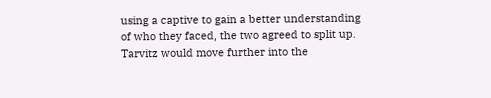using a captive to gain a better understanding of who they faced, the two agreed to split up. Tarvitz would move further into the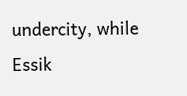undercity, while Essik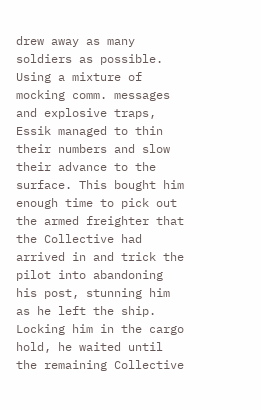drew away as many soldiers as possible. Using a mixture of mocking comm. messages and explosive traps, Essik managed to thin their numbers and slow their advance to the surface. This bought him enough time to pick out the armed freighter that the Collective had arrived in and trick the pilot into abandoning his post, stunning him as he left the ship. Locking him in the cargo hold, he waited until the remaining Collective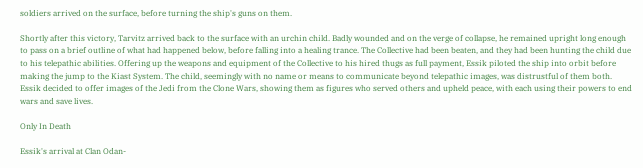soldiers arrived on the surface, before turning the ship's guns on them.

Shortly after this victory, Tarvitz arrived back to the surface with an urchin child. Badly wounded and on the verge of collapse, he remained upright long enough to pass on a brief outline of what had happened below, before falling into a healing trance. The Collective had been beaten, and they had been hunting the child due to his telepathic abilities. Offering up the weapons and equipment of the Collective to his hired thugs as full payment, Essik piloted the ship into orbit before making the jump to the Kiast System. The child, seemingly with no name or means to communicate beyond telepathic images, was distrustful of them both. Essik decided to offer images of the Jedi from the Clone Wars, showing them as figures who served others and upheld peace, with each using their powers to end wars and save lives.

Only In Death

Essik's arrival at Clan Odan-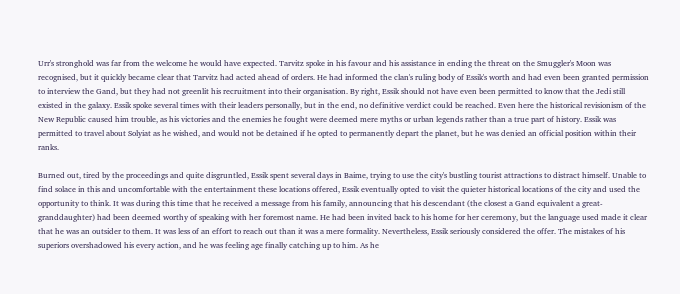Urr's stronghold was far from the welcome he would have expected. Tarvitz spoke in his favour and his assistance in ending the threat on the Smuggler's Moon was recognised, but it quickly became clear that Tarvitz had acted ahead of orders. He had informed the clan's ruling body of Essik's worth and had even been granted permission to interview the Gand, but they had not greenlit his recruitment into their organisation. By right, Essik should not have even been permitted to know that the Jedi still existed in the galaxy. Essik spoke several times with their leaders personally, but in the end, no definitive verdict could be reached. Even here the historical revisionism of the New Republic caused him trouble, as his victories and the enemies he fought were deemed mere myths or urban legends rather than a true part of history. Essik was permitted to travel about Solyiat as he wished, and would not be detained if he opted to permanently depart the planet, but he was denied an official position within their ranks.

Burned out, tired by the proceedings and quite disgruntled, Essik spent several days in Baime, trying to use the city's bustling tourist attractions to distract himself. Unable to find solace in this and uncomfortable with the entertainment these locations offered, Essik eventually opted to visit the quieter historical locations of the city and used the opportunity to think. It was during this time that he received a message from his family, announcing that his descendant (the closest a Gand equivalent a great-granddaughter) had been deemed worthy of speaking with her foremost name. He had been invited back to his home for her ceremony, but the language used made it clear that he was an outsider to them. It was less of an effort to reach out than it was a mere formality. Nevertheless, Essik seriously considered the offer. The mistakes of his superiors overshadowed his every action, and he was feeling age finally catching up to him. As he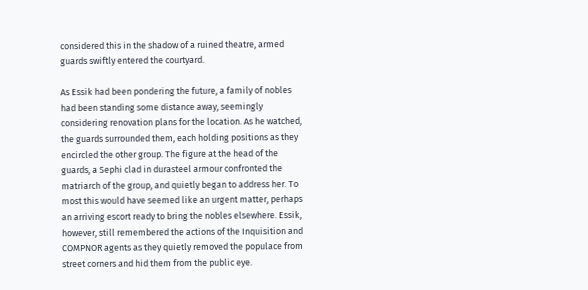considered this in the shadow of a ruined theatre, armed guards swiftly entered the courtyard.

As Essik had been pondering the future, a family of nobles had been standing some distance away, seemingly considering renovation plans for the location. As he watched, the guards surrounded them, each holding positions as they encircled the other group. The figure at the head of the guards, a Sephi clad in durasteel armour confronted the matriarch of the group, and quietly began to address her. To most this would have seemed like an urgent matter, perhaps an arriving escort ready to bring the nobles elsewhere. Essik, however, still remembered the actions of the Inquisition and COMPNOR agents as they quietly removed the populace from street corners and hid them from the public eye.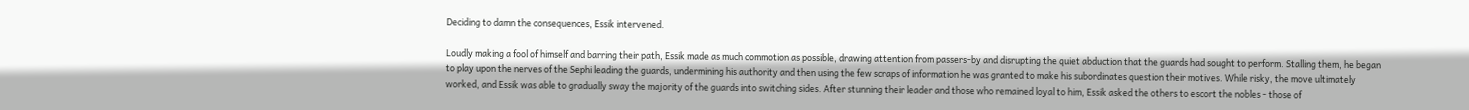Deciding to damn the consequences, Essik intervened.

Loudly making a fool of himself and barring their path, Essik made as much commotion as possible, drawing attention from passers-by and disrupting the quiet abduction that the guards had sought to perform. Stalling them, he began to play upon the nerves of the Sephi leading the guards, undermining his authority and then using the few scraps of information he was granted to make his subordinates question their motives. While risky, the move ultimately worked, and Essik was able to gradually sway the majority of the guards into switching sides. After stunning their leader and those who remained loyal to him, Essik asked the others to escort the nobles - those of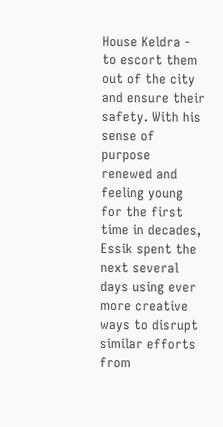House Keldra - to escort them out of the city and ensure their safety. With his sense of purpose renewed and feeling young for the first time in decades, Essik spent the next several days using ever more creative ways to disrupt similar efforts from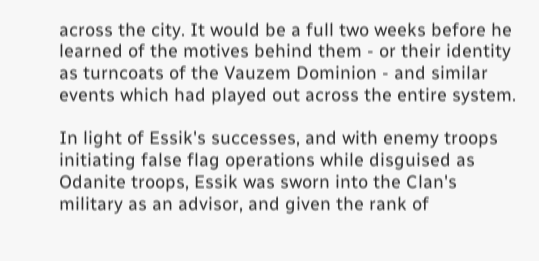across the city. It would be a full two weeks before he learned of the motives behind them - or their identity as turncoats of the Vauzem Dominion - and similar events which had played out across the entire system.

In light of Essik's successes, and with enemy troops initiating false flag operations while disguised as Odanite troops, Essik was sworn into the Clan's military as an advisor, and given the rank of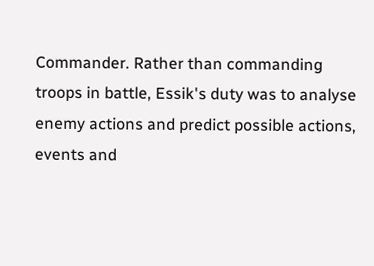Commander. Rather than commanding troops in battle, Essik's duty was to analyse enemy actions and predict possible actions, events and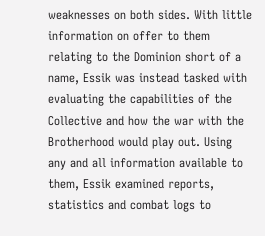weaknesses on both sides. With little information on offer to them relating to the Dominion short of a name, Essik was instead tasked with evaluating the capabilities of the Collective and how the war with the Brotherhood would play out. Using any and all information available to them, Essik examined reports, statistics and combat logs to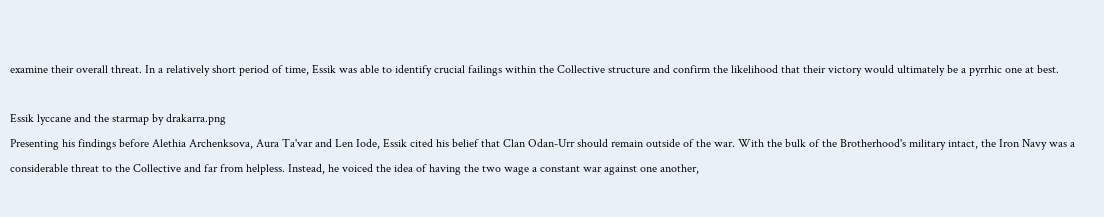examine their overall threat. In a relatively short period of time, Essik was able to identify crucial failings within the Collective structure and confirm the likelihood that their victory would ultimately be a pyrrhic one at best.

Essik lyccane and the starmap by drakarra.png
Presenting his findings before Alethia Archenksova, Aura Ta'var and Len Iode, Essik cited his belief that Clan Odan-Urr should remain outside of the war. With the bulk of the Brotherhood's military intact, the Iron Navy was a considerable threat to the Collective and far from helpless. Instead, he voiced the idea of having the two wage a constant war against one another,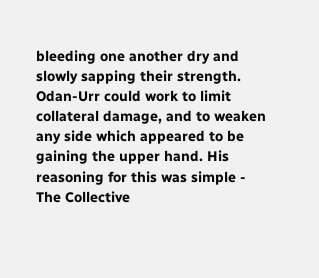bleeding one another dry and slowly sapping their strength. Odan-Urr could work to limit collateral damage, and to weaken any side which appeared to be gaining the upper hand. His reasoning for this was simple - The Collective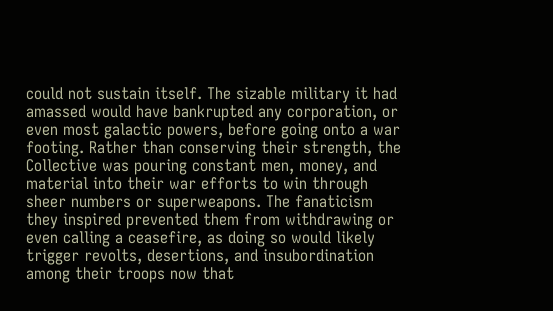could not sustain itself. The sizable military it had amassed would have bankrupted any corporation, or even most galactic powers, before going onto a war footing. Rather than conserving their strength, the Collective was pouring constant men, money, and material into their war efforts to win through sheer numbers or superweapons. The fanaticism they inspired prevented them from withdrawing or even calling a ceasefire, as doing so would likely trigger revolts, desertions, and insubordination among their troops now that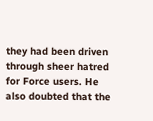they had been driven through sheer hatred for Force users. He also doubted that the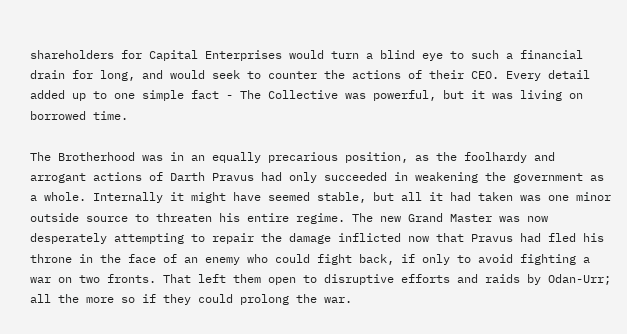shareholders for Capital Enterprises would turn a blind eye to such a financial drain for long, and would seek to counter the actions of their CEO. Every detail added up to one simple fact - The Collective was powerful, but it was living on borrowed time.

The Brotherhood was in an equally precarious position, as the foolhardy and arrogant actions of Darth Pravus had only succeeded in weakening the government as a whole. Internally it might have seemed stable, but all it had taken was one minor outside source to threaten his entire regime. The new Grand Master was now desperately attempting to repair the damage inflicted now that Pravus had fled his throne in the face of an enemy who could fight back, if only to avoid fighting a war on two fronts. That left them open to disruptive efforts and raids by Odan-Urr; all the more so if they could prolong the war.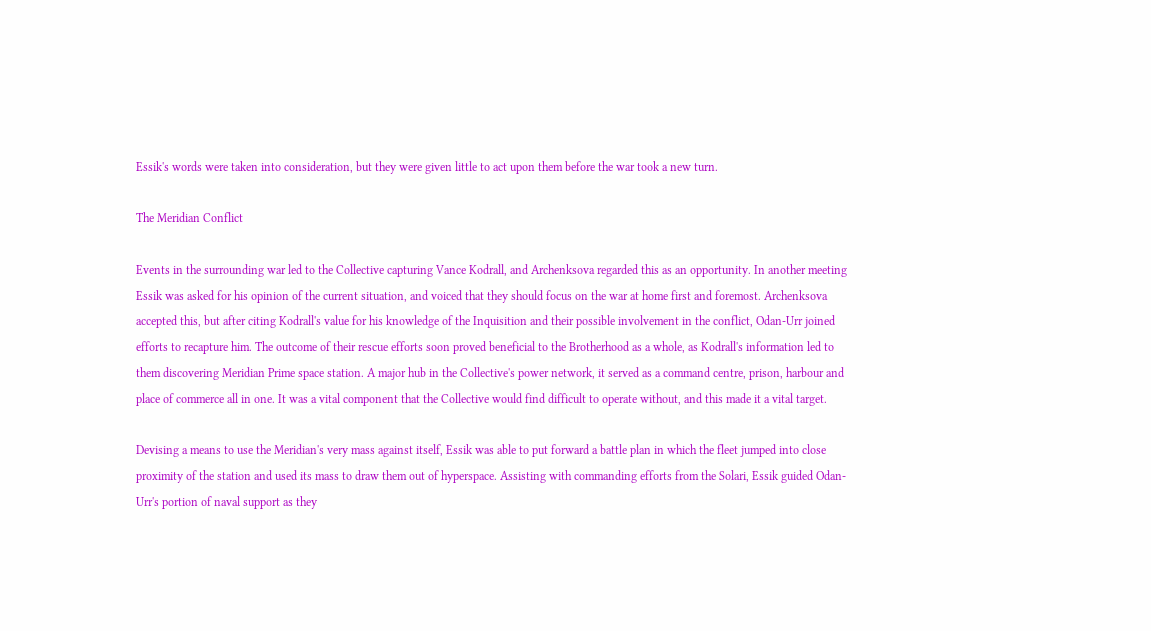Essik's words were taken into consideration, but they were given little to act upon them before the war took a new turn.

The Meridian Conflict

Events in the surrounding war led to the Collective capturing Vance Kodrall, and Archenksova regarded this as an opportunity. In another meeting Essik was asked for his opinion of the current situation, and voiced that they should focus on the war at home first and foremost. Archenksova accepted this, but after citing Kodrall's value for his knowledge of the Inquisition and their possible involvement in the conflict, Odan-Urr joined efforts to recapture him. The outcome of their rescue efforts soon proved beneficial to the Brotherhood as a whole, as Kodrall's information led to them discovering Meridian Prime space station. A major hub in the Collective's power network, it served as a command centre, prison, harbour and place of commerce all in one. It was a vital component that the Collective would find difficult to operate without, and this made it a vital target.

Devising a means to use the Meridian's very mass against itself, Essik was able to put forward a battle plan in which the fleet jumped into close proximity of the station and used its mass to draw them out of hyperspace. Assisting with commanding efforts from the Solari, Essik guided Odan-Urr's portion of naval support as they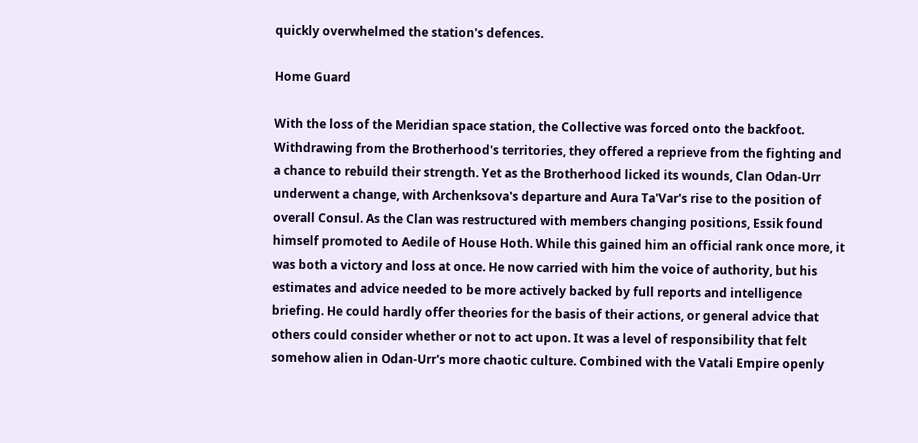quickly overwhelmed the station's defences.

Home Guard

With the loss of the Meridian space station, the Collective was forced onto the backfoot. Withdrawing from the Brotherhood's territories, they offered a reprieve from the fighting and a chance to rebuild their strength. Yet as the Brotherhood licked its wounds, Clan Odan-Urr underwent a change, with Archenksova's departure and Aura Ta'Var's rise to the position of overall Consul. As the Clan was restructured with members changing positions, Essik found himself promoted to Aedile of House Hoth. While this gained him an official rank once more, it was both a victory and loss at once. He now carried with him the voice of authority, but his estimates and advice needed to be more actively backed by full reports and intelligence briefing. He could hardly offer theories for the basis of their actions, or general advice that others could consider whether or not to act upon. It was a level of responsibility that felt somehow alien in Odan-Urr's more chaotic culture. Combined with the Vatali Empire openly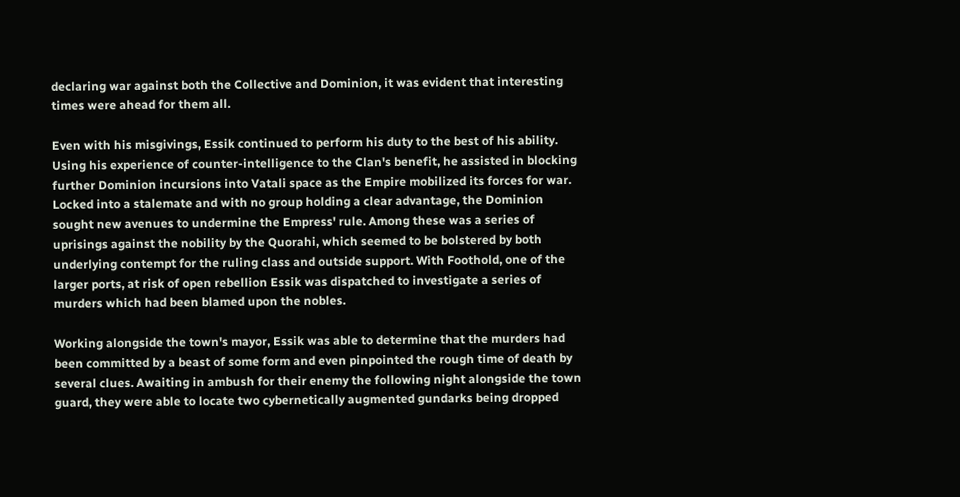declaring war against both the Collective and Dominion, it was evident that interesting times were ahead for them all.

Even with his misgivings, Essik continued to perform his duty to the best of his ability. Using his experience of counter-intelligence to the Clan's benefit, he assisted in blocking further Dominion incursions into Vatali space as the Empire mobilized its forces for war. Locked into a stalemate and with no group holding a clear advantage, the Dominion sought new avenues to undermine the Empress' rule. Among these was a series of uprisings against the nobility by the Quorahi, which seemed to be bolstered by both underlying contempt for the ruling class and outside support. With Foothold, one of the larger ports, at risk of open rebellion Essik was dispatched to investigate a series of murders which had been blamed upon the nobles.

Working alongside the town's mayor, Essik was able to determine that the murders had been committed by a beast of some form and even pinpointed the rough time of death by several clues. Awaiting in ambush for their enemy the following night alongside the town guard, they were able to locate two cybernetically augmented gundarks being dropped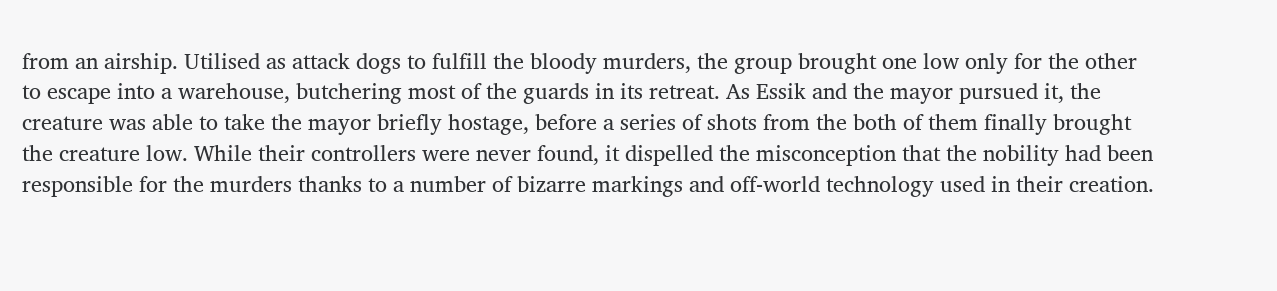from an airship. Utilised as attack dogs to fulfill the bloody murders, the group brought one low only for the other to escape into a warehouse, butchering most of the guards in its retreat. As Essik and the mayor pursued it, the creature was able to take the mayor briefly hostage, before a series of shots from the both of them finally brought the creature low. While their controllers were never found, it dispelled the misconception that the nobility had been responsible for the murders thanks to a number of bizarre markings and off-world technology used in their creation.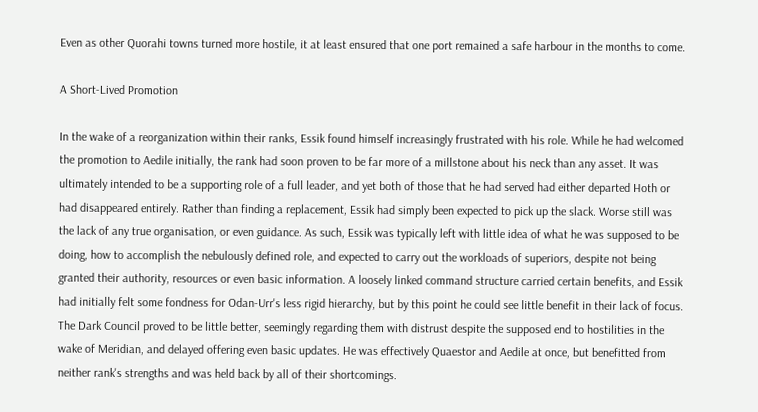Even as other Quorahi towns turned more hostile, it at least ensured that one port remained a safe harbour in the months to come.

A Short-Lived Promotion

In the wake of a reorganization within their ranks, Essik found himself increasingly frustrated with his role. While he had welcomed the promotion to Aedile initially, the rank had soon proven to be far more of a millstone about his neck than any asset. It was ultimately intended to be a supporting role of a full leader, and yet both of those that he had served had either departed Hoth or had disappeared entirely. Rather than finding a replacement, Essik had simply been expected to pick up the slack. Worse still was the lack of any true organisation, or even guidance. As such, Essik was typically left with little idea of what he was supposed to be doing, how to accomplish the nebulously defined role, and expected to carry out the workloads of superiors, despite not being granted their authority, resources or even basic information. A loosely linked command structure carried certain benefits, and Essik had initially felt some fondness for Odan-Urr's less rigid hierarchy, but by this point he could see little benefit in their lack of focus. The Dark Council proved to be little better, seemingly regarding them with distrust despite the supposed end to hostilities in the wake of Meridian, and delayed offering even basic updates. He was effectively Quaestor and Aedile at once, but benefitted from neither rank's strengths and was held back by all of their shortcomings.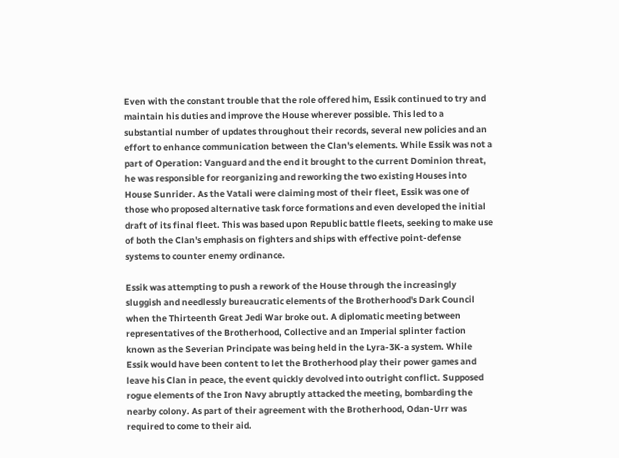Even with the constant trouble that the role offered him, Essik continued to try and maintain his duties and improve the House wherever possible. This led to a substantial number of updates throughout their records, several new policies and an effort to enhance communication between the Clan's elements. While Essik was not a part of Operation: Vanguard and the end it brought to the current Dominion threat, he was responsible for reorganizing and reworking the two existing Houses into House Sunrider. As the Vatali were claiming most of their fleet, Essik was one of those who proposed alternative task force formations and even developed the initial draft of its final fleet. This was based upon Republic battle fleets, seeking to make use of both the Clan's emphasis on fighters and ships with effective point-defense systems to counter enemy ordinance.

Essik was attempting to push a rework of the House through the increasingly sluggish and needlessly bureaucratic elements of the Brotherhood's Dark Council when the Thirteenth Great Jedi War broke out. A diplomatic meeting between representatives of the Brotherhood, Collective and an Imperial splinter faction known as the Severian Principate was being held in the Lyra-3K-a system. While Essik would have been content to let the Brotherhood play their power games and leave his Clan in peace, the event quickly devolved into outright conflict. Supposed rogue elements of the Iron Navy abruptly attacked the meeting, bombarding the nearby colony. As part of their agreement with the Brotherhood, Odan-Urr was required to come to their aid.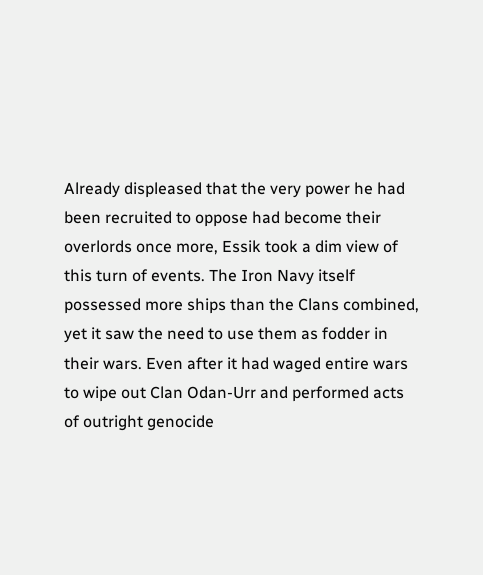Already displeased that the very power he had been recruited to oppose had become their overlords once more, Essik took a dim view of this turn of events. The Iron Navy itself possessed more ships than the Clans combined, yet it saw the need to use them as fodder in their wars. Even after it had waged entire wars to wipe out Clan Odan-Urr and performed acts of outright genocide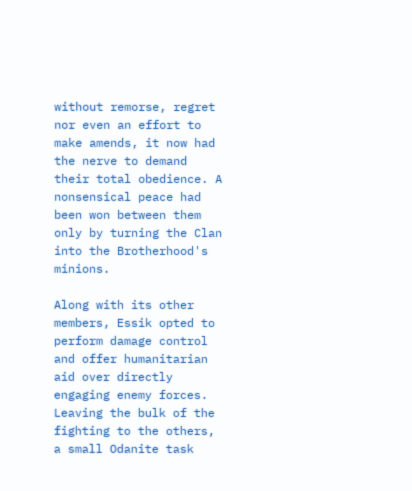without remorse, regret nor even an effort to make amends, it now had the nerve to demand their total obedience. A nonsensical peace had been won between them only by turning the Clan into the Brotherhood's minions.

Along with its other members, Essik opted to perform damage control and offer humanitarian aid over directly engaging enemy forces. Leaving the bulk of the fighting to the others, a small Odanite task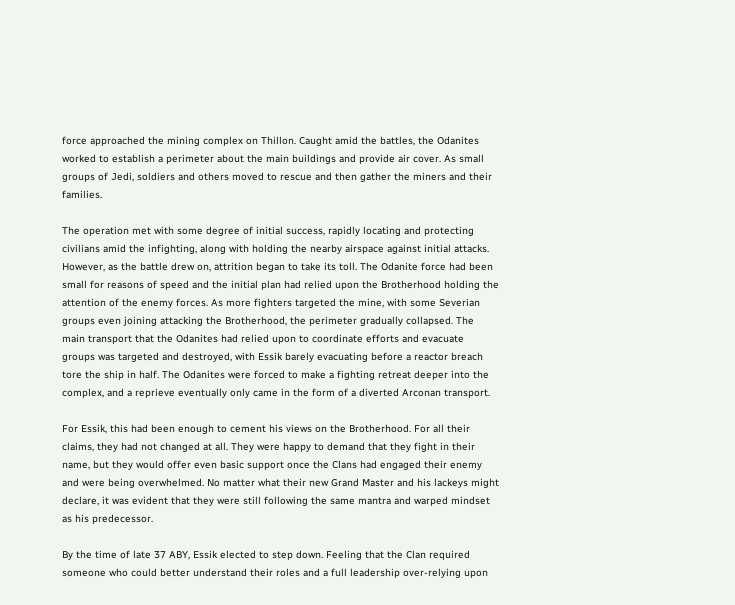force approached the mining complex on Thillon. Caught amid the battles, the Odanites worked to establish a perimeter about the main buildings and provide air cover. As small groups of Jedi, soldiers and others moved to rescue and then gather the miners and their families.

The operation met with some degree of initial success, rapidly locating and protecting civilians amid the infighting, along with holding the nearby airspace against initial attacks. However, as the battle drew on, attrition began to take its toll. The Odanite force had been small for reasons of speed and the initial plan had relied upon the Brotherhood holding the attention of the enemy forces. As more fighters targeted the mine, with some Severian groups even joining attacking the Brotherhood, the perimeter gradually collapsed. The main transport that the Odanites had relied upon to coordinate efforts and evacuate groups was targeted and destroyed, with Essik barely evacuating before a reactor breach tore the ship in half. The Odanites were forced to make a fighting retreat deeper into the complex, and a reprieve eventually only came in the form of a diverted Arconan transport.

For Essik, this had been enough to cement his views on the Brotherhood. For all their claims, they had not changed at all. They were happy to demand that they fight in their name, but they would offer even basic support once the Clans had engaged their enemy and were being overwhelmed. No matter what their new Grand Master and his lackeys might declare, it was evident that they were still following the same mantra and warped mindset as his predecessor.

By the time of late 37 ABY, Essik elected to step down. Feeling that the Clan required someone who could better understand their roles and a full leadership over-relying upon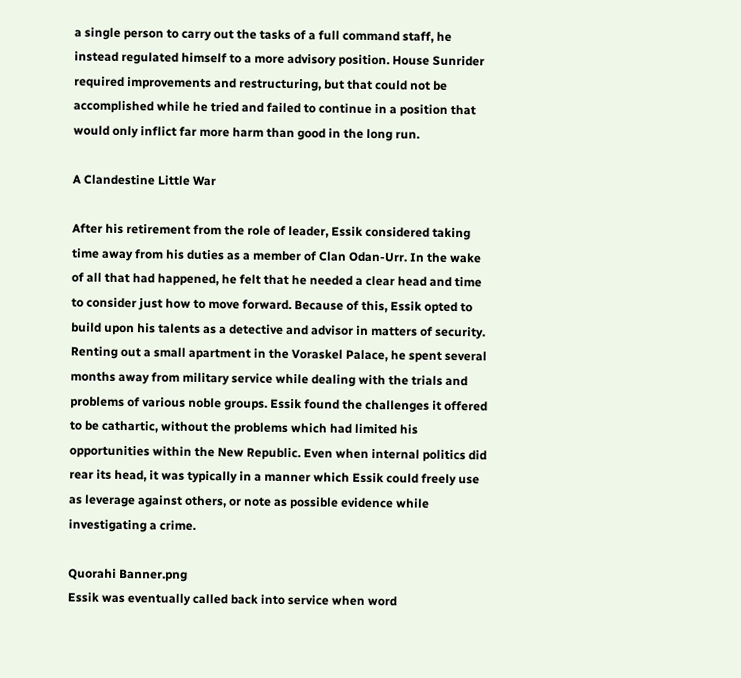a single person to carry out the tasks of a full command staff, he instead regulated himself to a more advisory position. House Sunrider required improvements and restructuring, but that could not be accomplished while he tried and failed to continue in a position that would only inflict far more harm than good in the long run.

A Clandestine Little War

After his retirement from the role of leader, Essik considered taking time away from his duties as a member of Clan Odan-Urr. In the wake of all that had happened, he felt that he needed a clear head and time to consider just how to move forward. Because of this, Essik opted to build upon his talents as a detective and advisor in matters of security. Renting out a small apartment in the Voraskel Palace, he spent several months away from military service while dealing with the trials and problems of various noble groups. Essik found the challenges it offered to be cathartic, without the problems which had limited his opportunities within the New Republic. Even when internal politics did rear its head, it was typically in a manner which Essik could freely use as leverage against others, or note as possible evidence while investigating a crime.

Quorahi Banner.png
Essik was eventually called back into service when word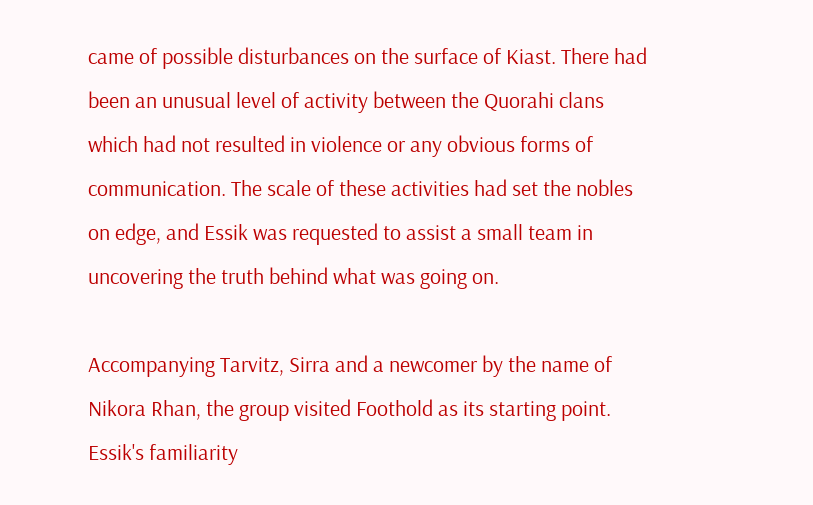came of possible disturbances on the surface of Kiast. There had been an unusual level of activity between the Quorahi clans which had not resulted in violence or any obvious forms of communication. The scale of these activities had set the nobles on edge, and Essik was requested to assist a small team in uncovering the truth behind what was going on.

Accompanying Tarvitz, Sirra and a newcomer by the name of Nikora Rhan, the group visited Foothold as its starting point. Essik's familiarity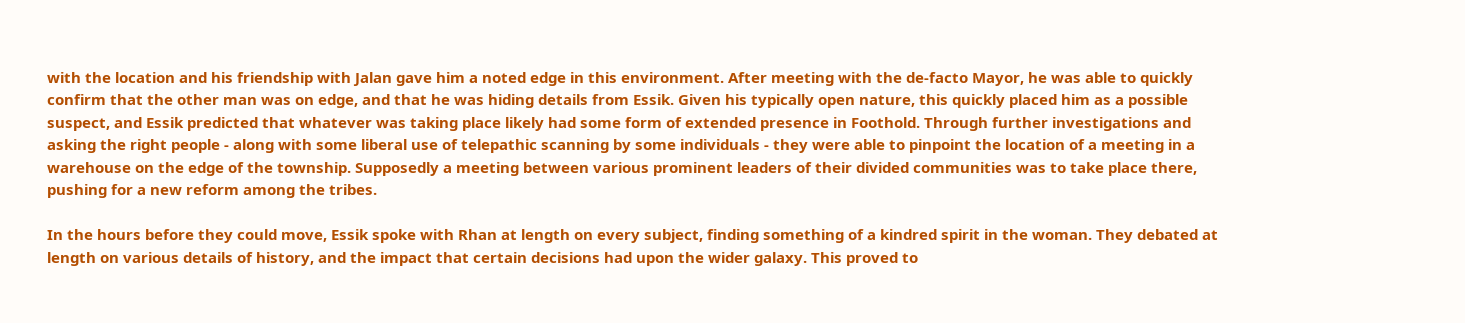with the location and his friendship with Jalan gave him a noted edge in this environment. After meeting with the de-facto Mayor, he was able to quickly confirm that the other man was on edge, and that he was hiding details from Essik. Given his typically open nature, this quickly placed him as a possible suspect, and Essik predicted that whatever was taking place likely had some form of extended presence in Foothold. Through further investigations and asking the right people - along with some liberal use of telepathic scanning by some individuals - they were able to pinpoint the location of a meeting in a warehouse on the edge of the township. Supposedly a meeting between various prominent leaders of their divided communities was to take place there, pushing for a new reform among the tribes.

In the hours before they could move, Essik spoke with Rhan at length on every subject, finding something of a kindred spirit in the woman. They debated at length on various details of history, and the impact that certain decisions had upon the wider galaxy. This proved to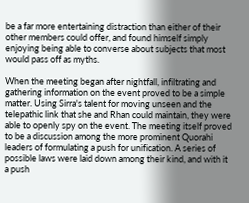be a far more entertaining distraction than either of their other members could offer, and found himself simply enjoying being able to converse about subjects that most would pass off as myths.

When the meeting began after nightfall, infiltrating and gathering information on the event proved to be a simple matter. Using Sirra's talent for moving unseen and the telepathic link that she and Rhan could maintain, they were able to openly spy on the event. The meeting itself proved to be a discussion among the more prominent Quorahi leaders of formulating a push for unification. A series of possible laws were laid down among their kind, and with it a push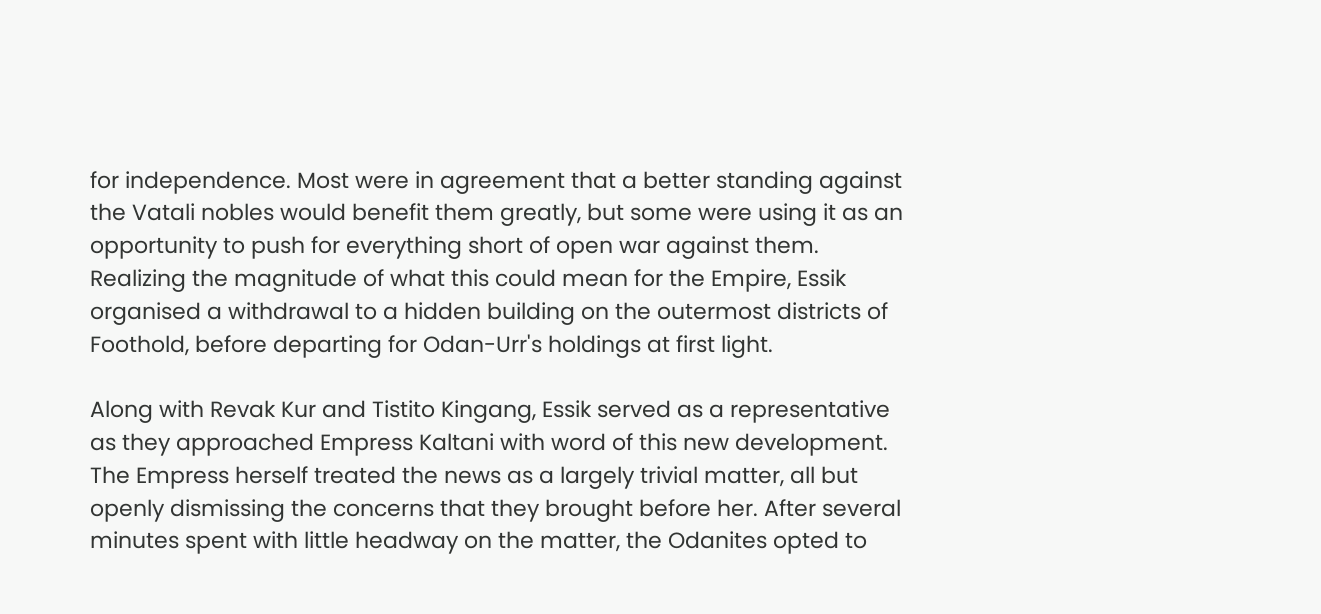for independence. Most were in agreement that a better standing against the Vatali nobles would benefit them greatly, but some were using it as an opportunity to push for everything short of open war against them. Realizing the magnitude of what this could mean for the Empire, Essik organised a withdrawal to a hidden building on the outermost districts of Foothold, before departing for Odan-Urr's holdings at first light.

Along with Revak Kur and Tistito Kingang, Essik served as a representative as they approached Empress Kaltani with word of this new development. The Empress herself treated the news as a largely trivial matter, all but openly dismissing the concerns that they brought before her. After several minutes spent with little headway on the matter, the Odanites opted to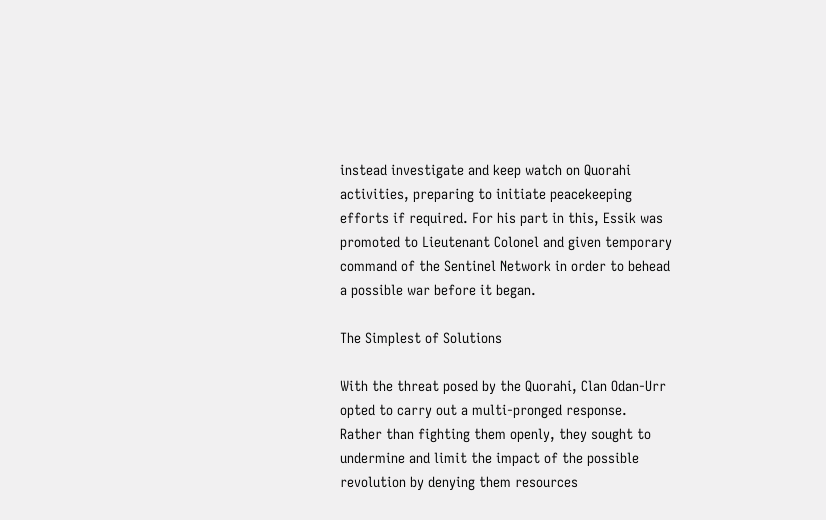instead investigate and keep watch on Quorahi activities, preparing to initiate peacekeeping efforts if required. For his part in this, Essik was promoted to Lieutenant Colonel and given temporary command of the Sentinel Network in order to behead a possible war before it began.

The Simplest of Solutions

With the threat posed by the Quorahi, Clan Odan-Urr opted to carry out a multi-pronged response. Rather than fighting them openly, they sought to undermine and limit the impact of the possible revolution by denying them resources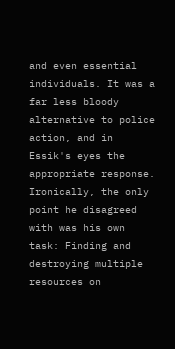and even essential individuals. It was a far less bloody alternative to police action, and in Essik's eyes the appropriate response. Ironically, the only point he disagreed with was his own task: Finding and destroying multiple resources on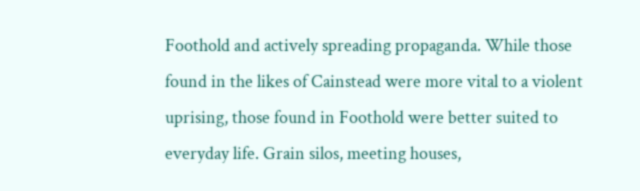Foothold and actively spreading propaganda. While those found in the likes of Cainstead were more vital to a violent uprising, those found in Foothold were better suited to everyday life. Grain silos, meeting houses,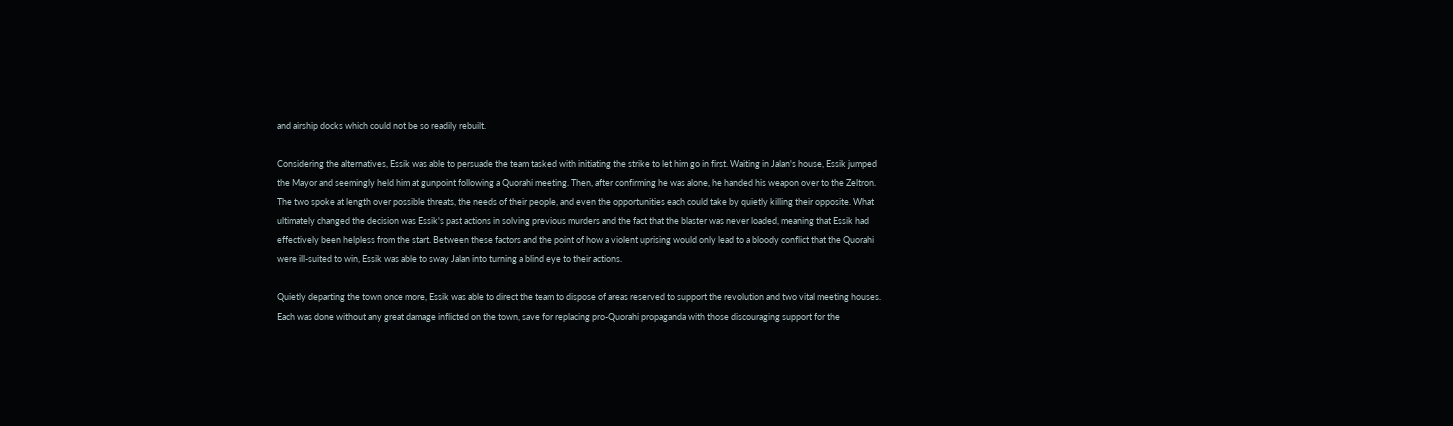and airship docks which could not be so readily rebuilt.

Considering the alternatives, Essik was able to persuade the team tasked with initiating the strike to let him go in first. Waiting in Jalan's house, Essik jumped the Mayor and seemingly held him at gunpoint following a Quorahi meeting. Then, after confirming he was alone, he handed his weapon over to the Zeltron. The two spoke at length over possible threats, the needs of their people, and even the opportunities each could take by quietly killing their opposite. What ultimately changed the decision was Essik's past actions in solving previous murders and the fact that the blaster was never loaded, meaning that Essik had effectively been helpless from the start. Between these factors and the point of how a violent uprising would only lead to a bloody conflict that the Quorahi were ill-suited to win, Essik was able to sway Jalan into turning a blind eye to their actions.

Quietly departing the town once more, Essik was able to direct the team to dispose of areas reserved to support the revolution and two vital meeting houses. Each was done without any great damage inflicted on the town, save for replacing pro-Quorahi propaganda with those discouraging support for the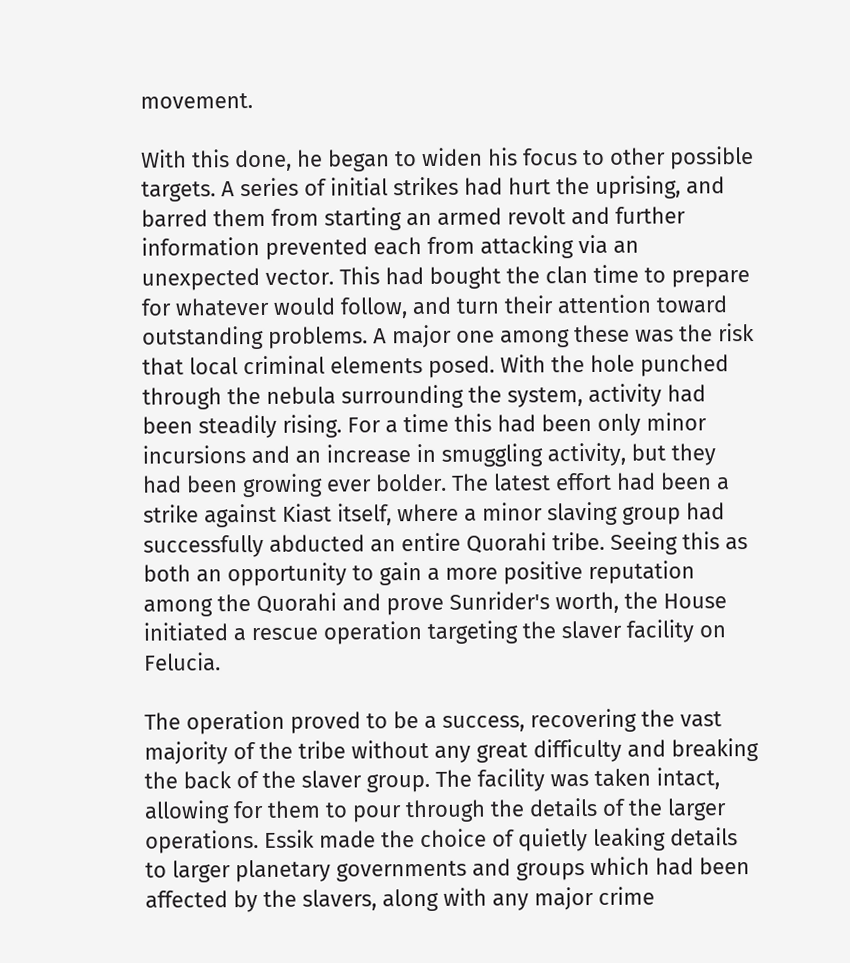movement.

With this done, he began to widen his focus to other possible targets. A series of initial strikes had hurt the uprising, and barred them from starting an armed revolt and further information prevented each from attacking via an unexpected vector. This had bought the clan time to prepare for whatever would follow, and turn their attention toward outstanding problems. A major one among these was the risk that local criminal elements posed. With the hole punched through the nebula surrounding the system, activity had been steadily rising. For a time this had been only minor incursions and an increase in smuggling activity, but they had been growing ever bolder. The latest effort had been a strike against Kiast itself, where a minor slaving group had successfully abducted an entire Quorahi tribe. Seeing this as both an opportunity to gain a more positive reputation among the Quorahi and prove Sunrider's worth, the House initiated a rescue operation targeting the slaver facility on Felucia.

The operation proved to be a success, recovering the vast majority of the tribe without any great difficulty and breaking the back of the slaver group. The facility was taken intact, allowing for them to pour through the details of the larger operations. Essik made the choice of quietly leaking details to larger planetary governments and groups which had been affected by the slavers, along with any major crime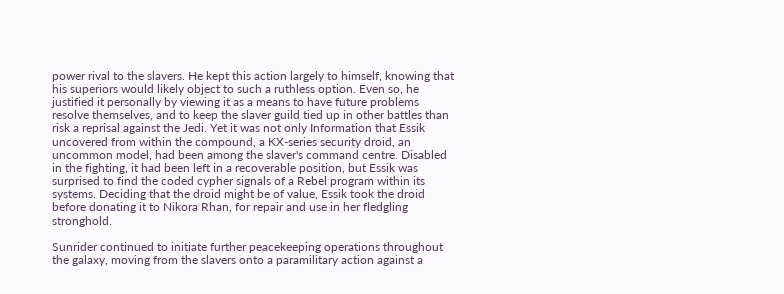power rival to the slavers. He kept this action largely to himself, knowing that his superiors would likely object to such a ruthless option. Even so, he justified it personally by viewing it as a means to have future problems resolve themselves, and to keep the slaver guild tied up in other battles than risk a reprisal against the Jedi. Yet it was not only Information that Essik uncovered from within the compound, a KX-series security droid, an uncommon model, had been among the slaver's command centre. Disabled in the fighting, it had been left in a recoverable position, but Essik was surprised to find the coded cypher signals of a Rebel program within its systems. Deciding that the droid might be of value, Essik took the droid before donating it to Nikora Rhan, for repair and use in her fledgling stronghold.

Sunrider continued to initiate further peacekeeping operations throughout the galaxy, moving from the slavers onto a paramilitary action against a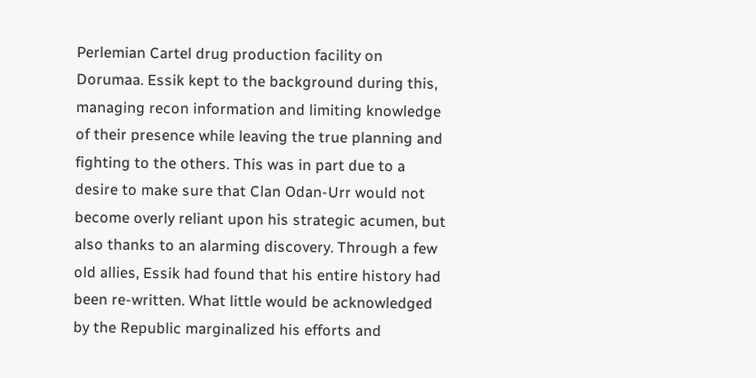Perlemian Cartel drug production facility on Dorumaa. Essik kept to the background during this, managing recon information and limiting knowledge of their presence while leaving the true planning and fighting to the others. This was in part due to a desire to make sure that Clan Odan-Urr would not become overly reliant upon his strategic acumen, but also thanks to an alarming discovery. Through a few old allies, Essik had found that his entire history had been re-written. What little would be acknowledged by the Republic marginalized his efforts and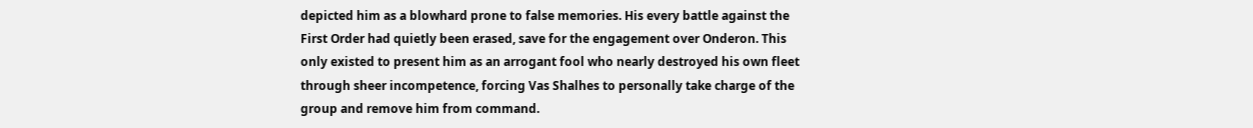depicted him as a blowhard prone to false memories. His every battle against the First Order had quietly been erased, save for the engagement over Onderon. This only existed to present him as an arrogant fool who nearly destroyed his own fleet through sheer incompetence, forcing Vas Shalhes to personally take charge of the group and remove him from command.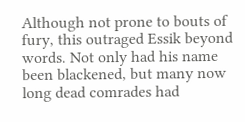Although not prone to bouts of fury, this outraged Essik beyond words. Not only had his name been blackened, but many now long dead comrades had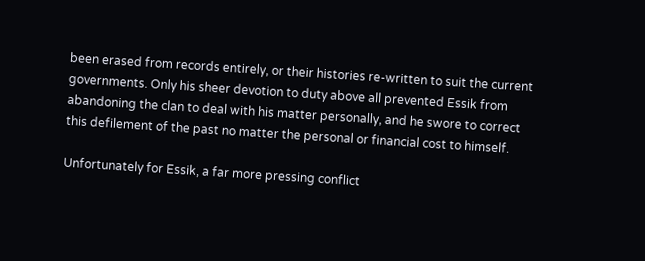been erased from records entirely, or their histories re-written to suit the current governments. Only his sheer devotion to duty above all prevented Essik from abandoning the clan to deal with his matter personally, and he swore to correct this defilement of the past no matter the personal or financial cost to himself.

Unfortunately for Essik, a far more pressing conflict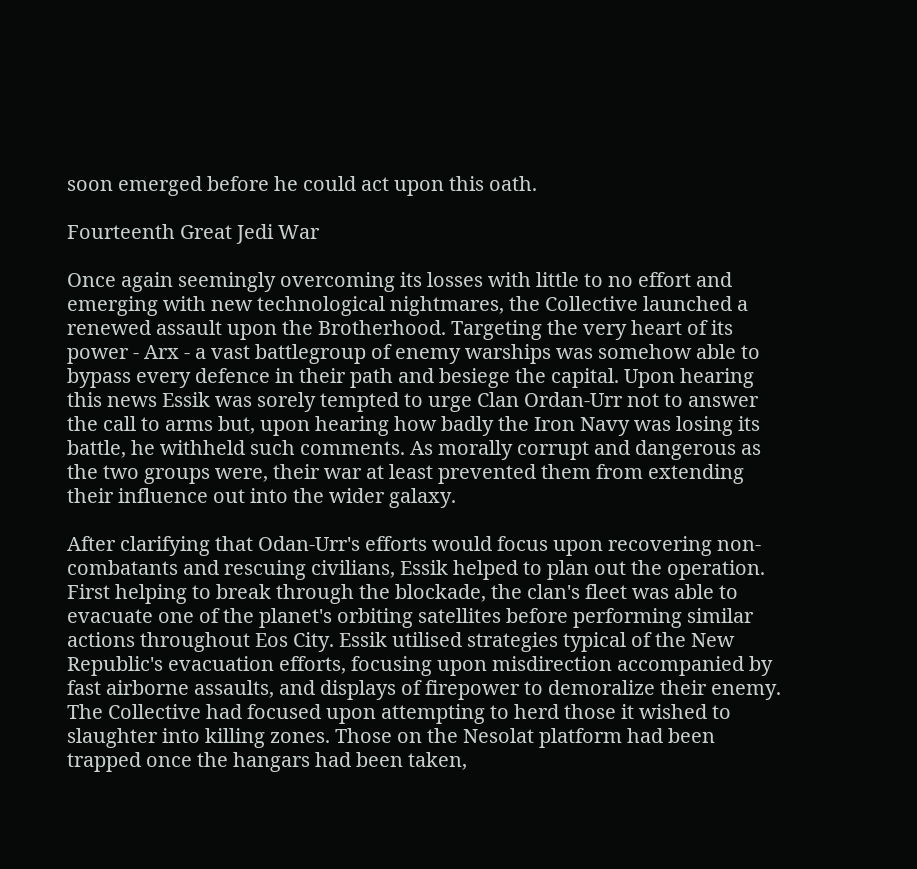soon emerged before he could act upon this oath.

Fourteenth Great Jedi War

Once again seemingly overcoming its losses with little to no effort and emerging with new technological nightmares, the Collective launched a renewed assault upon the Brotherhood. Targeting the very heart of its power - Arx - a vast battlegroup of enemy warships was somehow able to bypass every defence in their path and besiege the capital. Upon hearing this news Essik was sorely tempted to urge Clan Ordan-Urr not to answer the call to arms but, upon hearing how badly the Iron Navy was losing its battle, he withheld such comments. As morally corrupt and dangerous as the two groups were, their war at least prevented them from extending their influence out into the wider galaxy.

After clarifying that Odan-Urr's efforts would focus upon recovering non-combatants and rescuing civilians, Essik helped to plan out the operation. First helping to break through the blockade, the clan's fleet was able to evacuate one of the planet's orbiting satellites before performing similar actions throughout Eos City. Essik utilised strategies typical of the New Republic's evacuation efforts, focusing upon misdirection accompanied by fast airborne assaults, and displays of firepower to demoralize their enemy. The Collective had focused upon attempting to herd those it wished to slaughter into killing zones. Those on the Nesolat platform had been trapped once the hangars had been taken,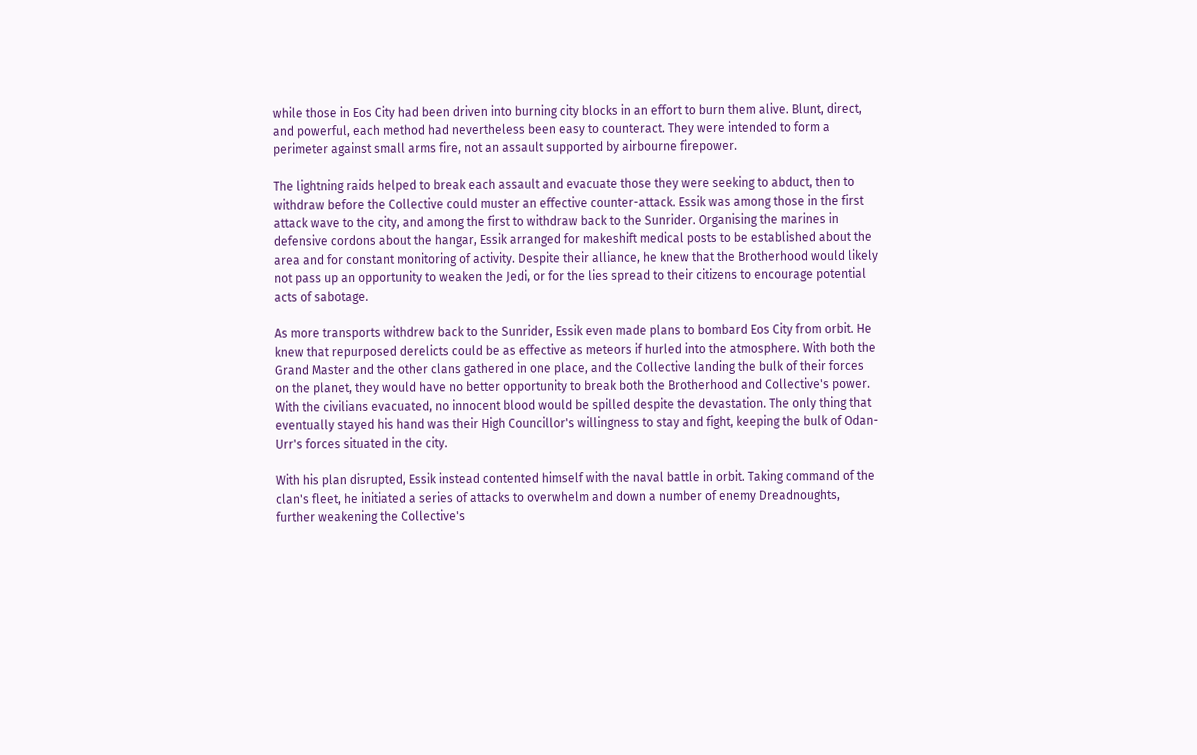while those in Eos City had been driven into burning city blocks in an effort to burn them alive. Blunt, direct, and powerful, each method had nevertheless been easy to counteract. They were intended to form a perimeter against small arms fire, not an assault supported by airbourne firepower.

The lightning raids helped to break each assault and evacuate those they were seeking to abduct, then to withdraw before the Collective could muster an effective counter-attack. Essik was among those in the first attack wave to the city, and among the first to withdraw back to the Sunrider. Organising the marines in defensive cordons about the hangar, Essik arranged for makeshift medical posts to be established about the area and for constant monitoring of activity. Despite their alliance, he knew that the Brotherhood would likely not pass up an opportunity to weaken the Jedi, or for the lies spread to their citizens to encourage potential acts of sabotage.

As more transports withdrew back to the Sunrider, Essik even made plans to bombard Eos City from orbit. He knew that repurposed derelicts could be as effective as meteors if hurled into the atmosphere. With both the Grand Master and the other clans gathered in one place, and the Collective landing the bulk of their forces on the planet, they would have no better opportunity to break both the Brotherhood and Collective's power. With the civilians evacuated, no innocent blood would be spilled despite the devastation. The only thing that eventually stayed his hand was their High Councillor's willingness to stay and fight, keeping the bulk of Odan-Urr's forces situated in the city.

With his plan disrupted, Essik instead contented himself with the naval battle in orbit. Taking command of the clan's fleet, he initiated a series of attacks to overwhelm and down a number of enemy Dreadnoughts, further weakening the Collective's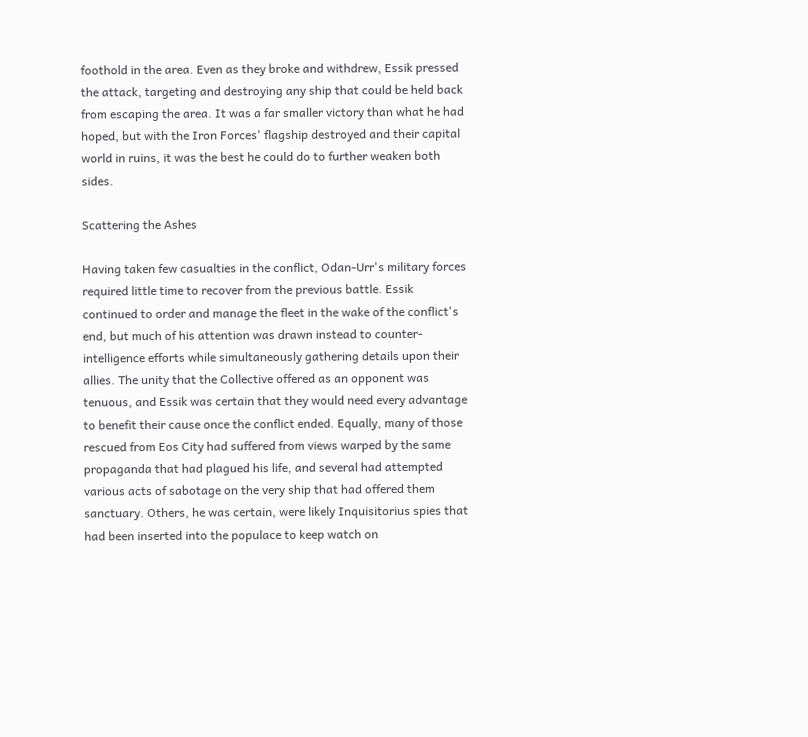foothold in the area. Even as they broke and withdrew, Essik pressed the attack, targeting and destroying any ship that could be held back from escaping the area. It was a far smaller victory than what he had hoped, but with the Iron Forces' flagship destroyed and their capital world in ruins, it was the best he could do to further weaken both sides.

Scattering the Ashes

Having taken few casualties in the conflict, Odan-Urr's military forces required little time to recover from the previous battle. Essik continued to order and manage the fleet in the wake of the conflict's end, but much of his attention was drawn instead to counter-intelligence efforts while simultaneously gathering details upon their allies. The unity that the Collective offered as an opponent was tenuous, and Essik was certain that they would need every advantage to benefit their cause once the conflict ended. Equally, many of those rescued from Eos City had suffered from views warped by the same propaganda that had plagued his life, and several had attempted various acts of sabotage on the very ship that had offered them sanctuary. Others, he was certain, were likely Inquisitorius spies that had been inserted into the populace to keep watch on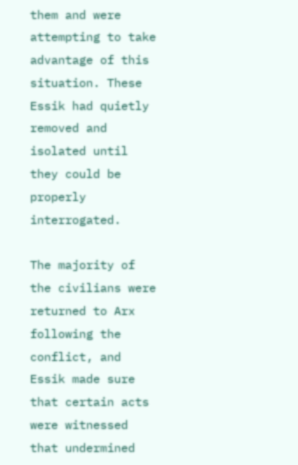them and were attempting to take advantage of this situation. These Essik had quietly removed and isolated until they could be properly interrogated.

The majority of the civilians were returned to Arx following the conflict, and Essik made sure that certain acts were witnessed that undermined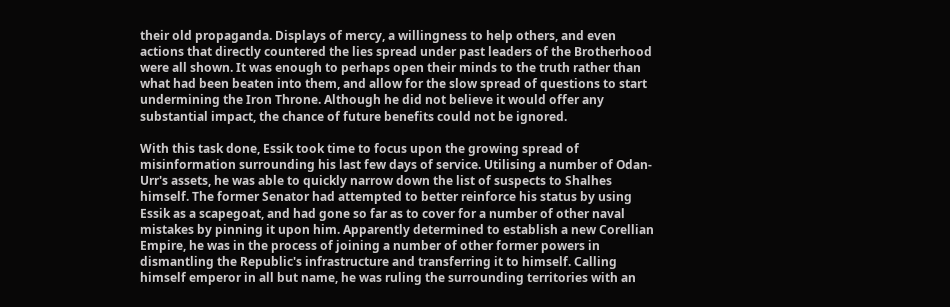their old propaganda. Displays of mercy, a willingness to help others, and even actions that directly countered the lies spread under past leaders of the Brotherhood were all shown. It was enough to perhaps open their minds to the truth rather than what had been beaten into them, and allow for the slow spread of questions to start undermining the Iron Throne. Although he did not believe it would offer any substantial impact, the chance of future benefits could not be ignored.

With this task done, Essik took time to focus upon the growing spread of misinformation surrounding his last few days of service. Utilising a number of Odan-Urr's assets, he was able to quickly narrow down the list of suspects to Shalhes himself. The former Senator had attempted to better reinforce his status by using Essik as a scapegoat, and had gone so far as to cover for a number of other naval mistakes by pinning it upon him. Apparently determined to establish a new Corellian Empire, he was in the process of joining a number of other former powers in dismantling the Republic's infrastructure and transferring it to himself. Calling himself emperor in all but name, he was ruling the surrounding territories with an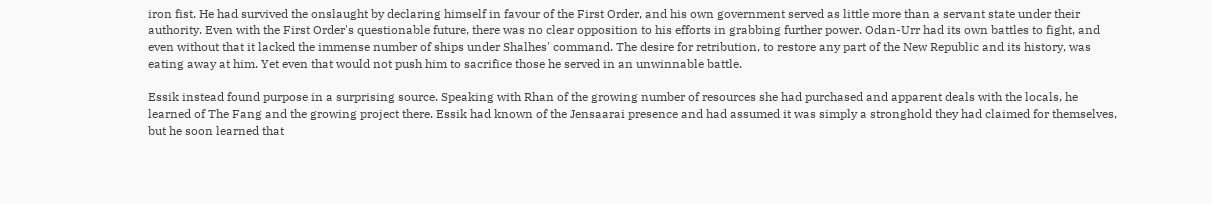iron fist. He had survived the onslaught by declaring himself in favour of the First Order, and his own government served as little more than a servant state under their authority. Even with the First Order's questionable future, there was no clear opposition to his efforts in grabbing further power. Odan-Urr had its own battles to fight, and even without that it lacked the immense number of ships under Shalhes' command. The desire for retribution, to restore any part of the New Republic and its history, was eating away at him. Yet even that would not push him to sacrifice those he served in an unwinnable battle.

Essik instead found purpose in a surprising source. Speaking with Rhan of the growing number of resources she had purchased and apparent deals with the locals, he learned of The Fang and the growing project there. Essik had known of the Jensaarai presence and had assumed it was simply a stronghold they had claimed for themselves, but he soon learned that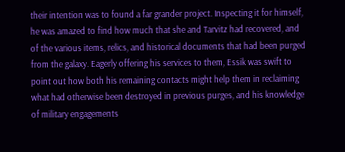their intention was to found a far grander project. Inspecting it for himself, he was amazed to find how much that she and Tarvitz had recovered, and of the various items, relics, and historical documents that had been purged from the galaxy. Eagerly offering his services to them, Essik was swift to point out how both his remaining contacts might help them in reclaiming what had otherwise been destroyed in previous purges, and his knowledge of military engagements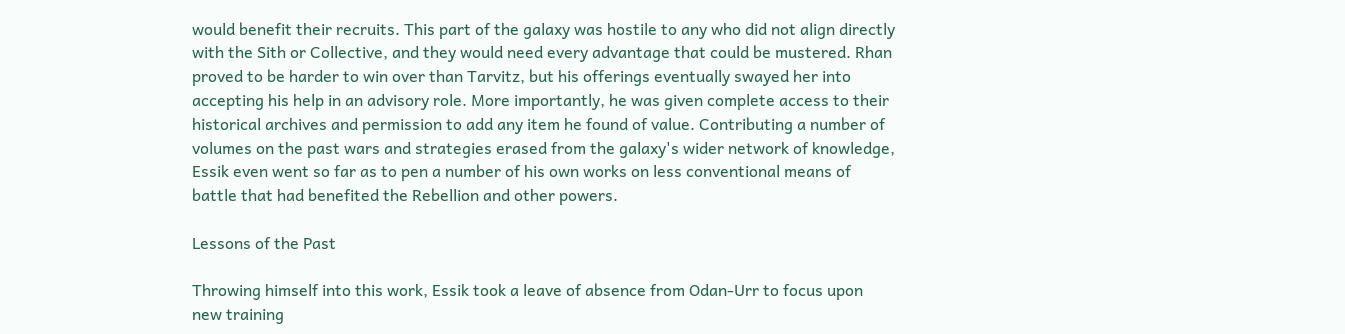would benefit their recruits. This part of the galaxy was hostile to any who did not align directly with the Sith or Collective, and they would need every advantage that could be mustered. Rhan proved to be harder to win over than Tarvitz, but his offerings eventually swayed her into accepting his help in an advisory role. More importantly, he was given complete access to their historical archives and permission to add any item he found of value. Contributing a number of volumes on the past wars and strategies erased from the galaxy's wider network of knowledge, Essik even went so far as to pen a number of his own works on less conventional means of battle that had benefited the Rebellion and other powers.

Lessons of the Past

Throwing himself into this work, Essik took a leave of absence from Odan-Urr to focus upon new training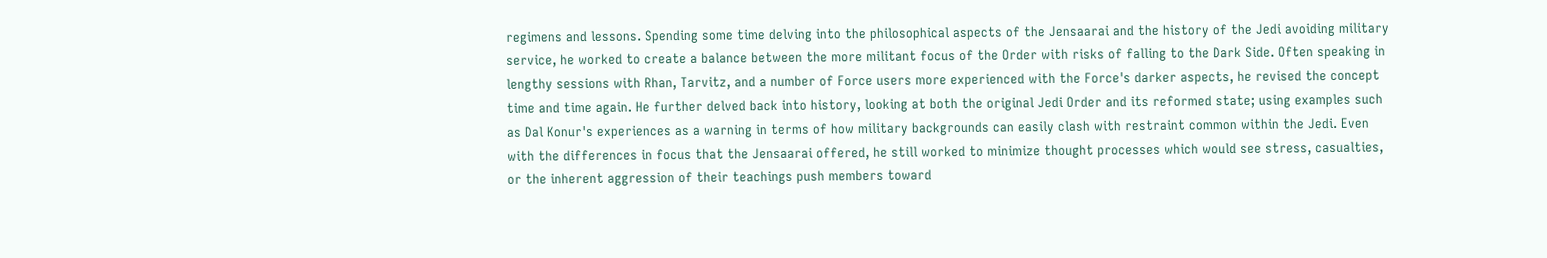regimens and lessons. Spending some time delving into the philosophical aspects of the Jensaarai and the history of the Jedi avoiding military service, he worked to create a balance between the more militant focus of the Order with risks of falling to the Dark Side. Often speaking in lengthy sessions with Rhan, Tarvitz, and a number of Force users more experienced with the Force's darker aspects, he revised the concept time and time again. He further delved back into history, looking at both the original Jedi Order and its reformed state; using examples such as Dal Konur's experiences as a warning in terms of how military backgrounds can easily clash with restraint common within the Jedi. Even with the differences in focus that the Jensaarai offered, he still worked to minimize thought processes which would see stress, casualties, or the inherent aggression of their teachings push members toward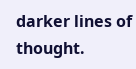darker lines of thought.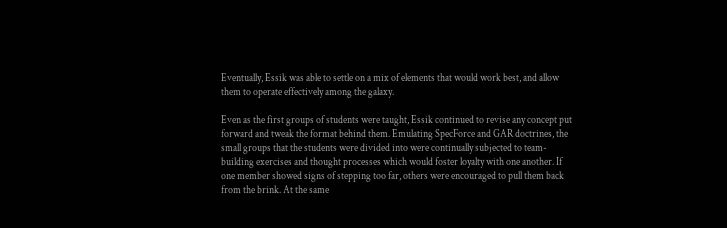Eventually, Essik was able to settle on a mix of elements that would work best, and allow them to operate effectively among the galaxy.

Even as the first groups of students were taught, Essik continued to revise any concept put forward and tweak the format behind them. Emulating SpecForce and GAR doctrines, the small groups that the students were divided into were continually subjected to team-building exercises and thought processes which would foster loyalty with one another. If one member showed signs of stepping too far, others were encouraged to pull them back from the brink. At the same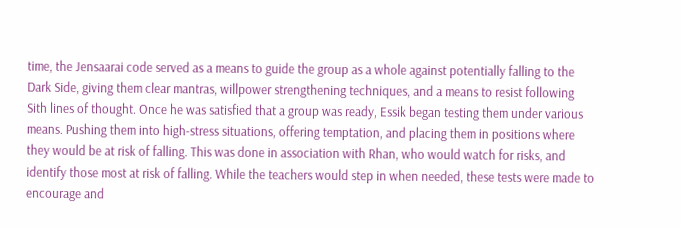time, the Jensaarai code served as a means to guide the group as a whole against potentially falling to the Dark Side, giving them clear mantras, willpower strengthening techniques, and a means to resist following Sith lines of thought. Once he was satisfied that a group was ready, Essik began testing them under various means. Pushing them into high-stress situations, offering temptation, and placing them in positions where they would be at risk of falling. This was done in association with Rhan, who would watch for risks, and identify those most at risk of falling. While the teachers would step in when needed, these tests were made to encourage and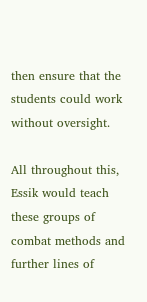then ensure that the students could work without oversight.

All throughout this, Essik would teach these groups of combat methods and further lines of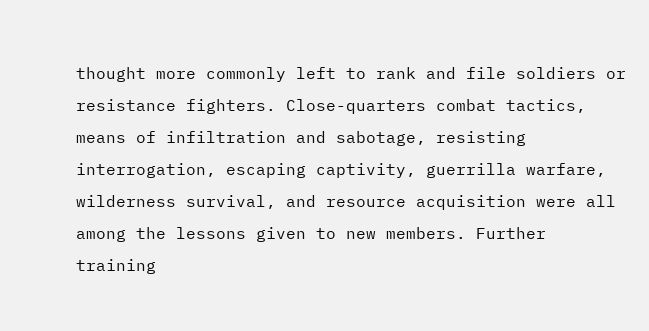thought more commonly left to rank and file soldiers or resistance fighters. Close-quarters combat tactics, means of infiltration and sabotage, resisting interrogation, escaping captivity, guerrilla warfare, wilderness survival, and resource acquisition were all among the lessons given to new members. Further training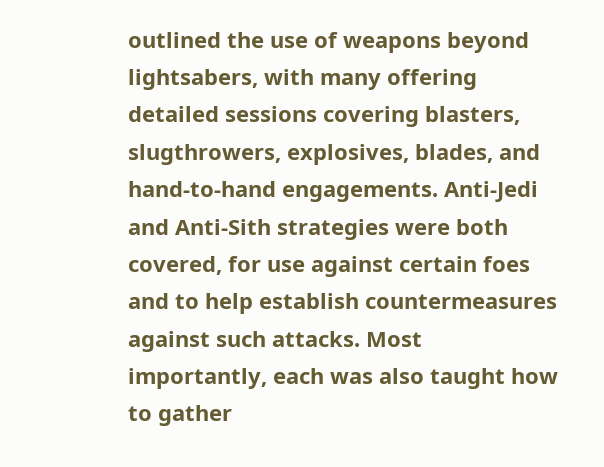outlined the use of weapons beyond lightsabers, with many offering detailed sessions covering blasters, slugthrowers, explosives, blades, and hand-to-hand engagements. Anti-Jedi and Anti-Sith strategies were both covered, for use against certain foes and to help establish countermeasures against such attacks. Most importantly, each was also taught how to gather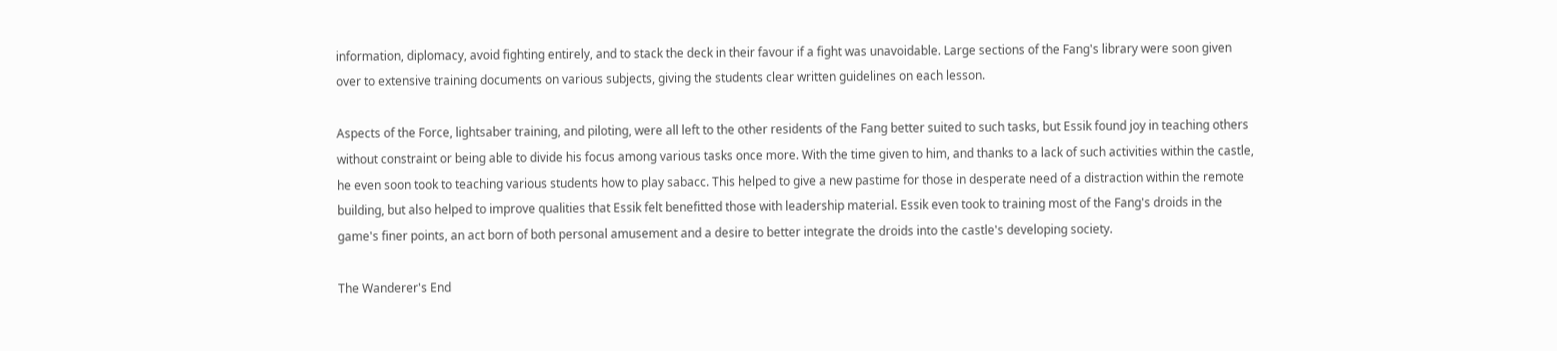information, diplomacy, avoid fighting entirely, and to stack the deck in their favour if a fight was unavoidable. Large sections of the Fang's library were soon given over to extensive training documents on various subjects, giving the students clear written guidelines on each lesson.

Aspects of the Force, lightsaber training, and piloting, were all left to the other residents of the Fang better suited to such tasks, but Essik found joy in teaching others without constraint or being able to divide his focus among various tasks once more. With the time given to him, and thanks to a lack of such activities within the castle, he even soon took to teaching various students how to play sabacc. This helped to give a new pastime for those in desperate need of a distraction within the remote building, but also helped to improve qualities that Essik felt benefitted those with leadership material. Essik even took to training most of the Fang's droids in the game's finer points, an act born of both personal amusement and a desire to better integrate the droids into the castle's developing society.

The Wanderer's End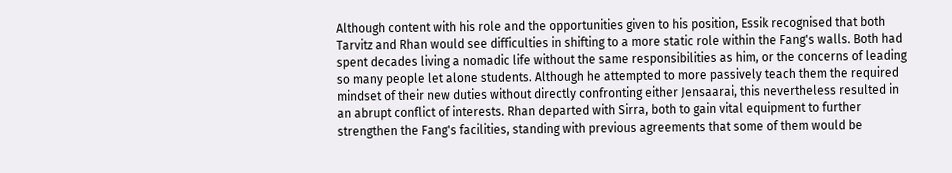Although content with his role and the opportunities given to his position, Essik recognised that both Tarvitz and Rhan would see difficulties in shifting to a more static role within the Fang's walls. Both had spent decades living a nomadic life without the same responsibilities as him, or the concerns of leading so many people let alone students. Although he attempted to more passively teach them the required mindset of their new duties without directly confronting either Jensaarai, this nevertheless resulted in an abrupt conflict of interests. Rhan departed with Sirra, both to gain vital equipment to further strengthen the Fang's facilities, standing with previous agreements that some of them would be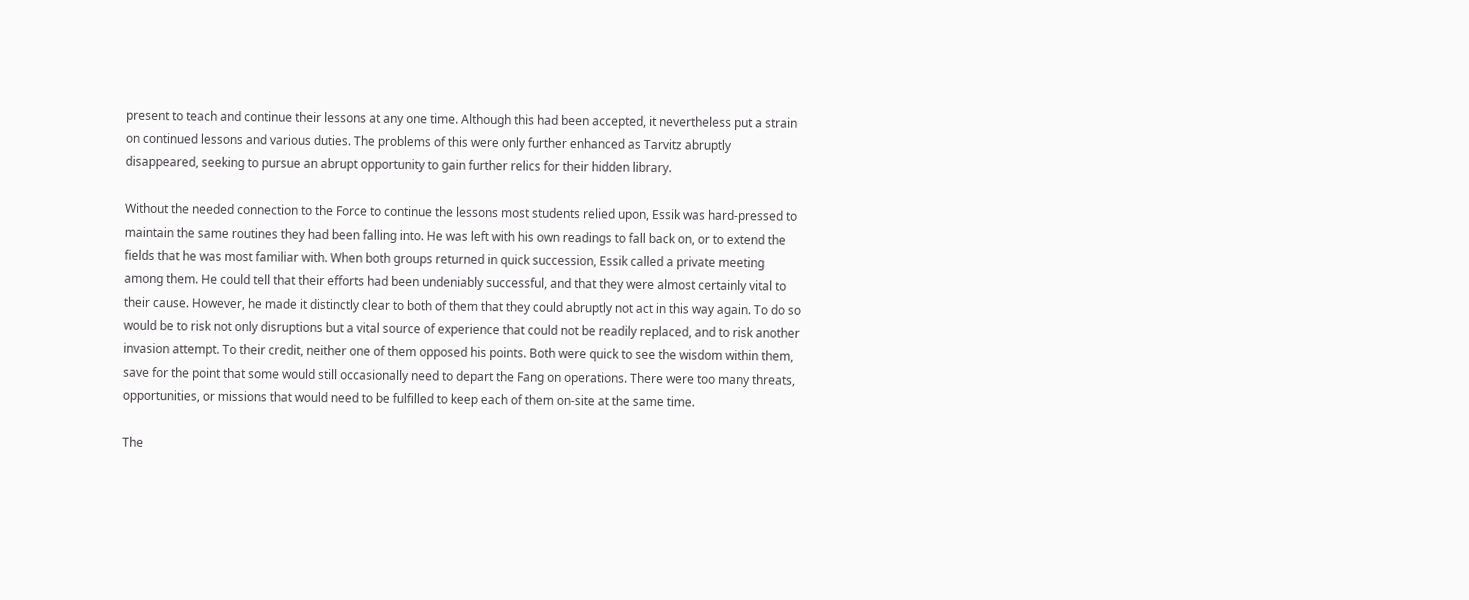present to teach and continue their lessons at any one time. Although this had been accepted, it nevertheless put a strain on continued lessons and various duties. The problems of this were only further enhanced as Tarvitz abruptly disappeared, seeking to pursue an abrupt opportunity to gain further relics for their hidden library.

Without the needed connection to the Force to continue the lessons most students relied upon, Essik was hard-pressed to maintain the same routines they had been falling into. He was left with his own readings to fall back on, or to extend the fields that he was most familiar with. When both groups returned in quick succession, Essik called a private meeting among them. He could tell that their efforts had been undeniably successful, and that they were almost certainly vital to their cause. However, he made it distinctly clear to both of them that they could abruptly not act in this way again. To do so would be to risk not only disruptions but a vital source of experience that could not be readily replaced, and to risk another invasion attempt. To their credit, neither one of them opposed his points. Both were quick to see the wisdom within them, save for the point that some would still occasionally need to depart the Fang on operations. There were too many threats, opportunities, or missions that would need to be fulfilled to keep each of them on-site at the same time.

The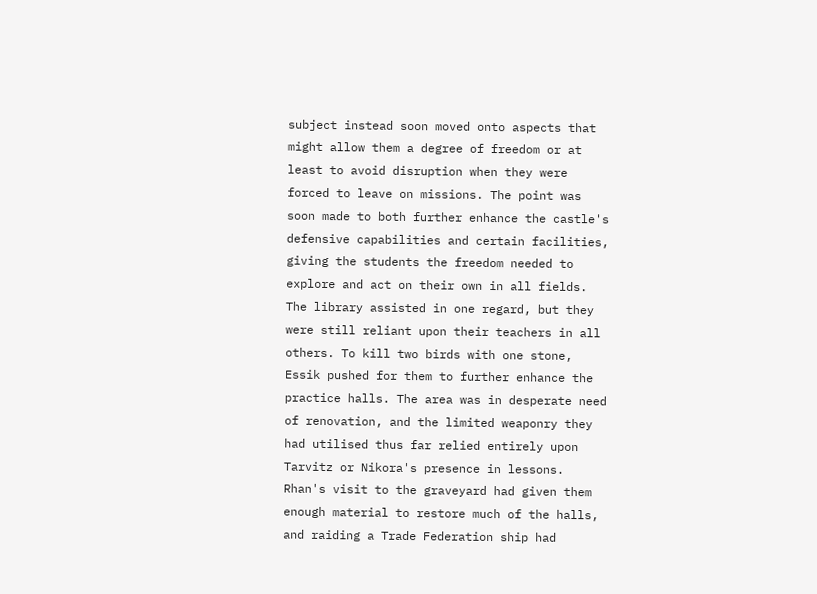subject instead soon moved onto aspects that might allow them a degree of freedom or at least to avoid disruption when they were forced to leave on missions. The point was soon made to both further enhance the castle's defensive capabilities and certain facilities, giving the students the freedom needed to explore and act on their own in all fields. The library assisted in one regard, but they were still reliant upon their teachers in all others. To kill two birds with one stone, Essik pushed for them to further enhance the practice halls. The area was in desperate need of renovation, and the limited weaponry they had utilised thus far relied entirely upon Tarvitz or Nikora's presence in lessons. Rhan's visit to the graveyard had given them enough material to restore much of the halls, and raiding a Trade Federation ship had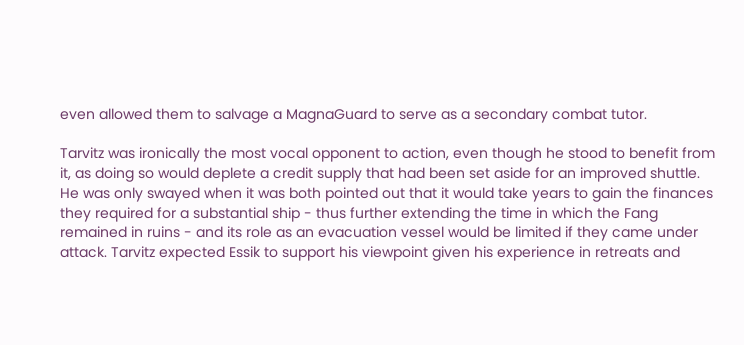even allowed them to salvage a MagnaGuard to serve as a secondary combat tutor.

Tarvitz was ironically the most vocal opponent to action, even though he stood to benefit from it, as doing so would deplete a credit supply that had been set aside for an improved shuttle. He was only swayed when it was both pointed out that it would take years to gain the finances they required for a substantial ship - thus further extending the time in which the Fang remained in ruins - and its role as an evacuation vessel would be limited if they came under attack. Tarvitz expected Essik to support his viewpoint given his experience in retreats and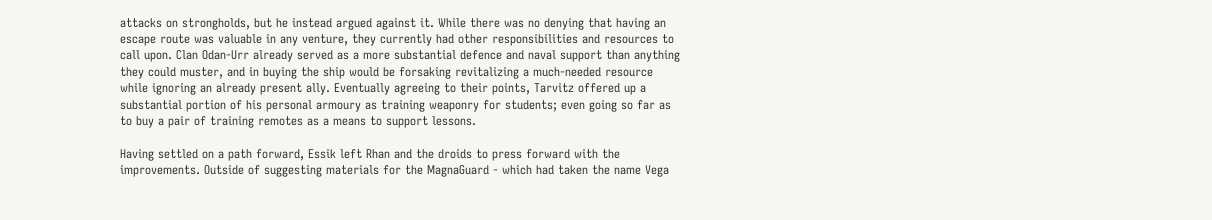attacks on strongholds, but he instead argued against it. While there was no denying that having an escape route was valuable in any venture, they currently had other responsibilities and resources to call upon. Clan Odan-Urr already served as a more substantial defence and naval support than anything they could muster, and in buying the ship would be forsaking revitalizing a much-needed resource while ignoring an already present ally. Eventually agreeing to their points, Tarvitz offered up a substantial portion of his personal armoury as training weaponry for students; even going so far as to buy a pair of training remotes as a means to support lessons.

Having settled on a path forward, Essik left Rhan and the droids to press forward with the improvements. Outside of suggesting materials for the MagnaGuard - which had taken the name Vega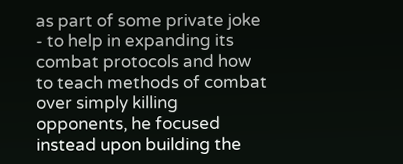as part of some private joke - to help in expanding its combat protocols and how to teach methods of combat over simply killing opponents, he focused instead upon building the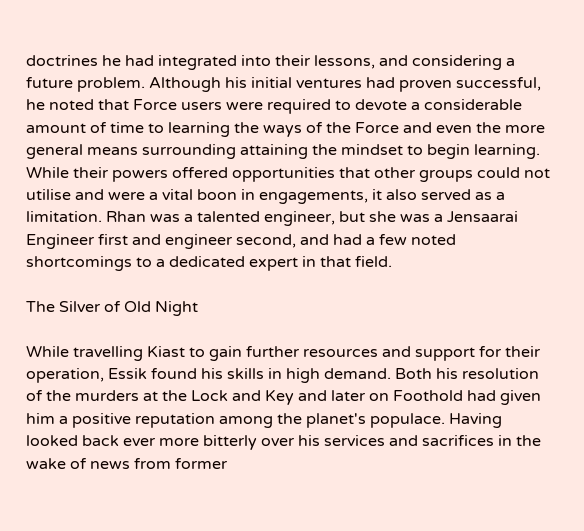doctrines he had integrated into their lessons, and considering a future problem. Although his initial ventures had proven successful, he noted that Force users were required to devote a considerable amount of time to learning the ways of the Force and even the more general means surrounding attaining the mindset to begin learning. While their powers offered opportunities that other groups could not utilise and were a vital boon in engagements, it also served as a limitation. Rhan was a talented engineer, but she was a Jensaarai Engineer first and engineer second, and had a few noted shortcomings to a dedicated expert in that field.

The Silver of Old Night

While travelling Kiast to gain further resources and support for their operation, Essik found his skills in high demand. Both his resolution of the murders at the Lock and Key and later on Foothold had given him a positive reputation among the planet's populace. Having looked back ever more bitterly over his services and sacrifices in the wake of news from former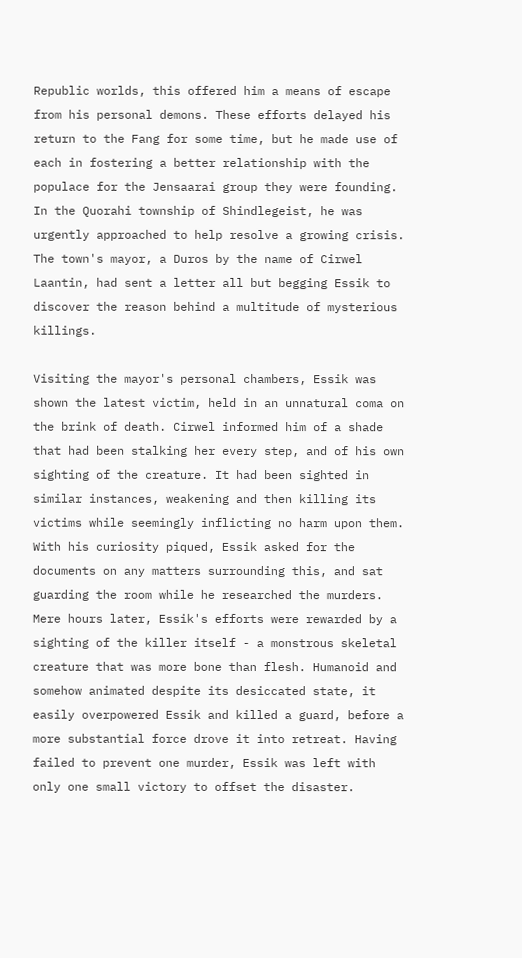Republic worlds, this offered him a means of escape from his personal demons. These efforts delayed his return to the Fang for some time, but he made use of each in fostering a better relationship with the populace for the Jensaarai group they were founding. In the Quorahi township of Shindlegeist, he was urgently approached to help resolve a growing crisis. The town's mayor, a Duros by the name of Cirwel Laantin, had sent a letter all but begging Essik to discover the reason behind a multitude of mysterious killings.

Visiting the mayor's personal chambers, Essik was shown the latest victim, held in an unnatural coma on the brink of death. Cirwel informed him of a shade that had been stalking her every step, and of his own sighting of the creature. It had been sighted in similar instances, weakening and then killing its victims while seemingly inflicting no harm upon them. With his curiosity piqued, Essik asked for the documents on any matters surrounding this, and sat guarding the room while he researched the murders. Mere hours later, Essik's efforts were rewarded by a sighting of the killer itself - a monstrous skeletal creature that was more bone than flesh. Humanoid and somehow animated despite its desiccated state, it easily overpowered Essik and killed a guard, before a more substantial force drove it into retreat. Having failed to prevent one murder, Essik was left with only one small victory to offset the disaster.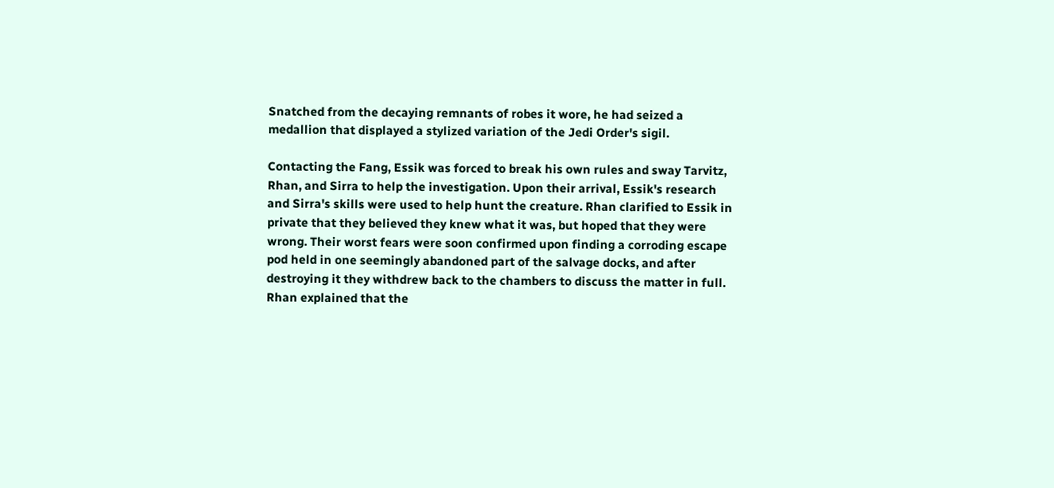Snatched from the decaying remnants of robes it wore, he had seized a medallion that displayed a stylized variation of the Jedi Order's sigil.

Contacting the Fang, Essik was forced to break his own rules and sway Tarvitz, Rhan, and Sirra to help the investigation. Upon their arrival, Essik's research and Sirra's skills were used to help hunt the creature. Rhan clarified to Essik in private that they believed they knew what it was, but hoped that they were wrong. Their worst fears were soon confirmed upon finding a corroding escape pod held in one seemingly abandoned part of the salvage docks, and after destroying it they withdrew back to the chambers to discuss the matter in full. Rhan explained that the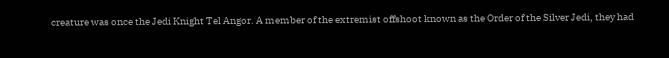creature was once the Jedi Knight Tel Angor. A member of the extremist offshoot known as the Order of the Silver Jedi, they had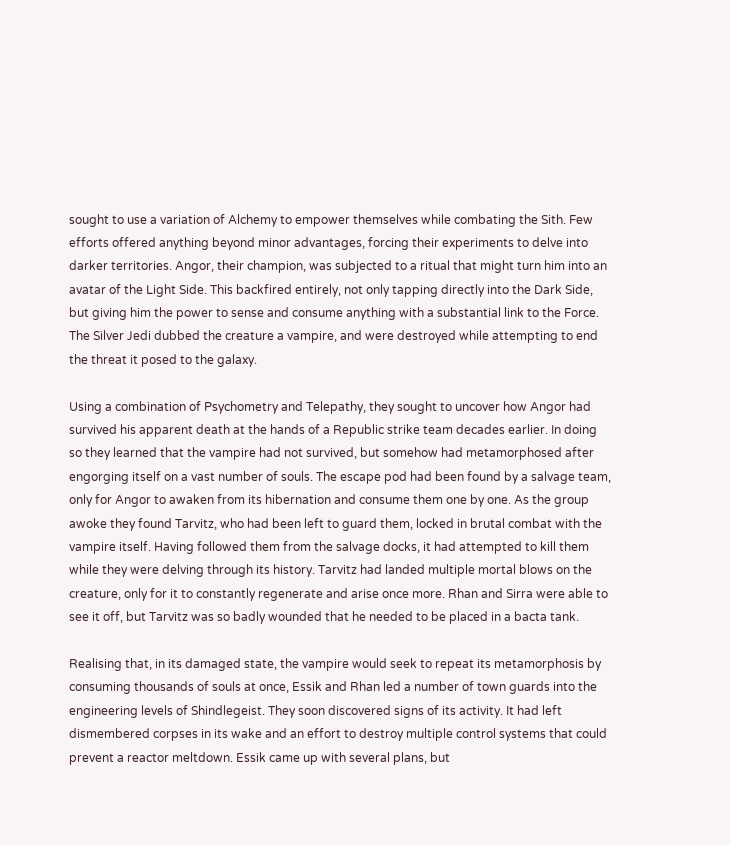sought to use a variation of Alchemy to empower themselves while combating the Sith. Few efforts offered anything beyond minor advantages, forcing their experiments to delve into darker territories. Angor, their champion, was subjected to a ritual that might turn him into an avatar of the Light Side. This backfired entirely, not only tapping directly into the Dark Side, but giving him the power to sense and consume anything with a substantial link to the Force. The Silver Jedi dubbed the creature a vampire, and were destroyed while attempting to end the threat it posed to the galaxy.

Using a combination of Psychometry and Telepathy, they sought to uncover how Angor had survived his apparent death at the hands of a Republic strike team decades earlier. In doing so they learned that the vampire had not survived, but somehow had metamorphosed after engorging itself on a vast number of souls. The escape pod had been found by a salvage team, only for Angor to awaken from its hibernation and consume them one by one. As the group awoke they found Tarvitz, who had been left to guard them, locked in brutal combat with the vampire itself. Having followed them from the salvage docks, it had attempted to kill them while they were delving through its history. Tarvitz had landed multiple mortal blows on the creature, only for it to constantly regenerate and arise once more. Rhan and Sirra were able to see it off, but Tarvitz was so badly wounded that he needed to be placed in a bacta tank.

Realising that, in its damaged state, the vampire would seek to repeat its metamorphosis by consuming thousands of souls at once, Essik and Rhan led a number of town guards into the engineering levels of Shindlegeist. They soon discovered signs of its activity. It had left dismembered corpses in its wake and an effort to destroy multiple control systems that could prevent a reactor meltdown. Essik came up with several plans, but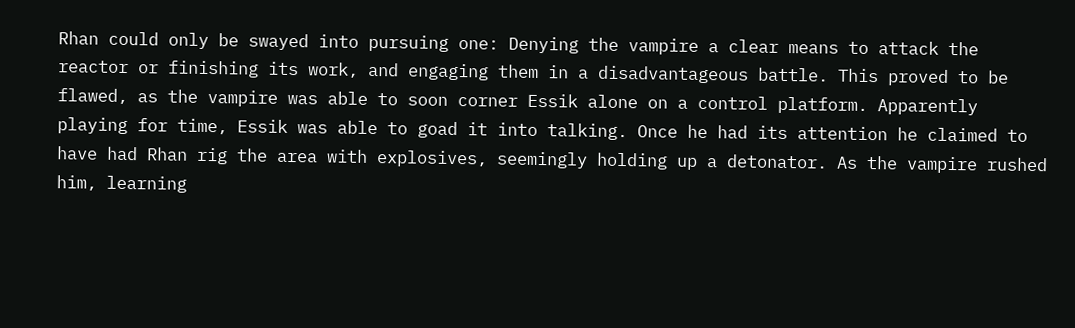Rhan could only be swayed into pursuing one: Denying the vampire a clear means to attack the reactor or finishing its work, and engaging them in a disadvantageous battle. This proved to be flawed, as the vampire was able to soon corner Essik alone on a control platform. Apparently playing for time, Essik was able to goad it into talking. Once he had its attention he claimed to have had Rhan rig the area with explosives, seemingly holding up a detonator. As the vampire rushed him, learning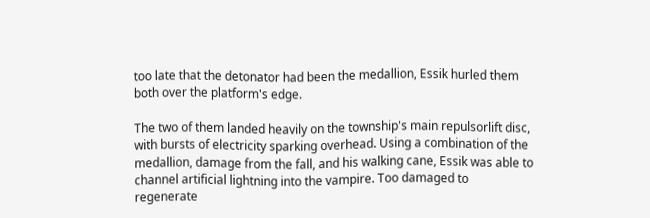too late that the detonator had been the medallion, Essik hurled them both over the platform's edge.

The two of them landed heavily on the township's main repulsorlift disc, with bursts of electricity sparking overhead. Using a combination of the medallion, damage from the fall, and his walking cane, Essik was able to channel artificial lightning into the vampire. Too damaged to regenerate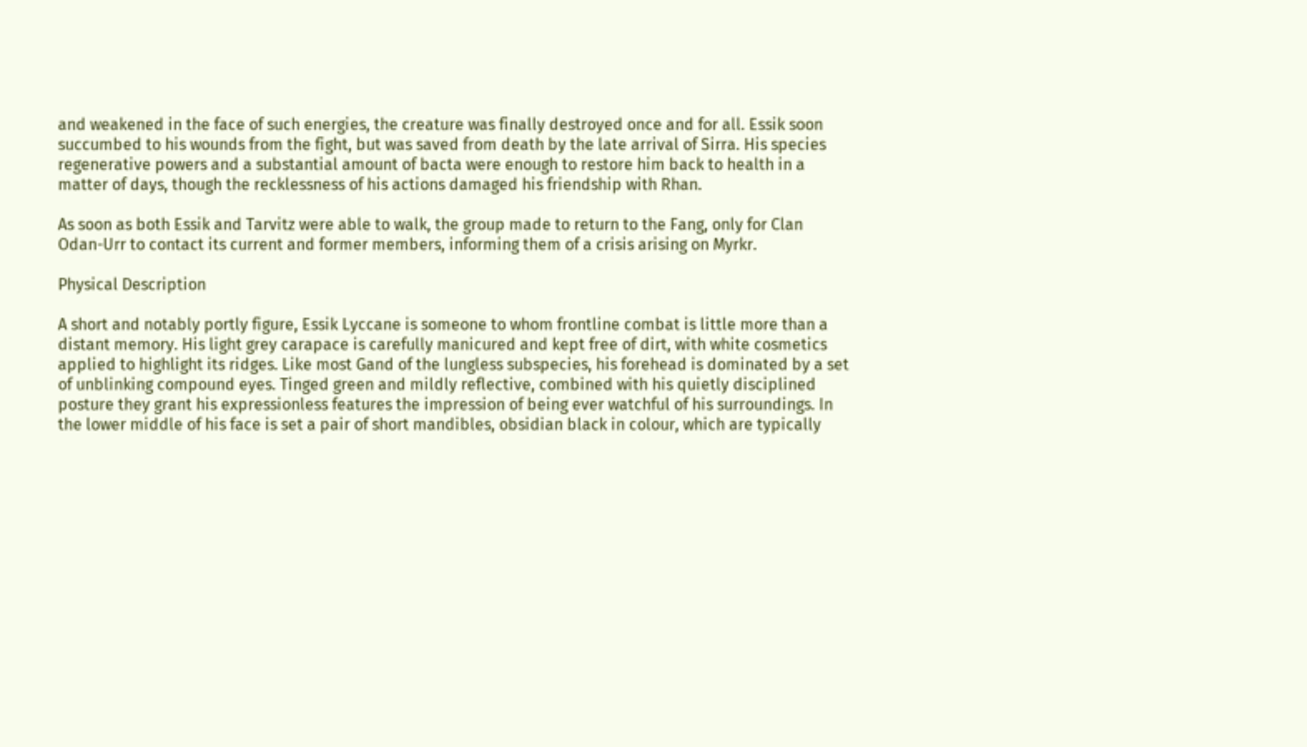and weakened in the face of such energies, the creature was finally destroyed once and for all. Essik soon succumbed to his wounds from the fight, but was saved from death by the late arrival of Sirra. His species regenerative powers and a substantial amount of bacta were enough to restore him back to health in a matter of days, though the recklessness of his actions damaged his friendship with Rhan.

As soon as both Essik and Tarvitz were able to walk, the group made to return to the Fang, only for Clan Odan-Urr to contact its current and former members, informing them of a crisis arising on Myrkr.

Physical Description

A short and notably portly figure, Essik Lyccane is someone to whom frontline combat is little more than a distant memory. His light grey carapace is carefully manicured and kept free of dirt, with white cosmetics applied to highlight its ridges. Like most Gand of the lungless subspecies, his forehead is dominated by a set of unblinking compound eyes. Tinged green and mildly reflective, combined with his quietly disciplined posture they grant his expressionless features the impression of being ever watchful of his surroundings. In the lower middle of his face is set a pair of short mandibles, obsidian black in colour, which are typically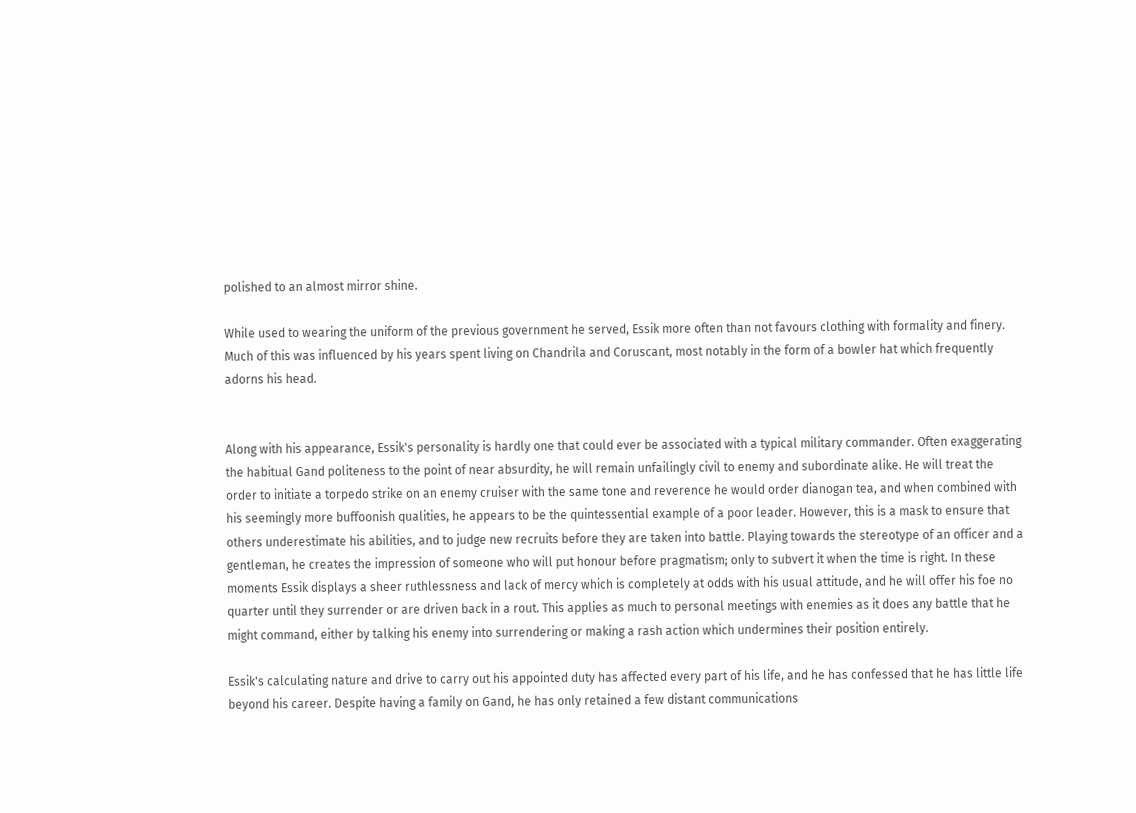polished to an almost mirror shine.

While used to wearing the uniform of the previous government he served, Essik more often than not favours clothing with formality and finery. Much of this was influenced by his years spent living on Chandrila and Coruscant, most notably in the form of a bowler hat which frequently adorns his head.


Along with his appearance, Essik's personality is hardly one that could ever be associated with a typical military commander. Often exaggerating the habitual Gand politeness to the point of near absurdity, he will remain unfailingly civil to enemy and subordinate alike. He will treat the order to initiate a torpedo strike on an enemy cruiser with the same tone and reverence he would order dianogan tea, and when combined with his seemingly more buffoonish qualities, he appears to be the quintessential example of a poor leader. However, this is a mask to ensure that others underestimate his abilities, and to judge new recruits before they are taken into battle. Playing towards the stereotype of an officer and a gentleman, he creates the impression of someone who will put honour before pragmatism; only to subvert it when the time is right. In these moments Essik displays a sheer ruthlessness and lack of mercy which is completely at odds with his usual attitude, and he will offer his foe no quarter until they surrender or are driven back in a rout. This applies as much to personal meetings with enemies as it does any battle that he might command, either by talking his enemy into surrendering or making a rash action which undermines their position entirely.

Essik's calculating nature and drive to carry out his appointed duty has affected every part of his life, and he has confessed that he has little life beyond his career. Despite having a family on Gand, he has only retained a few distant communications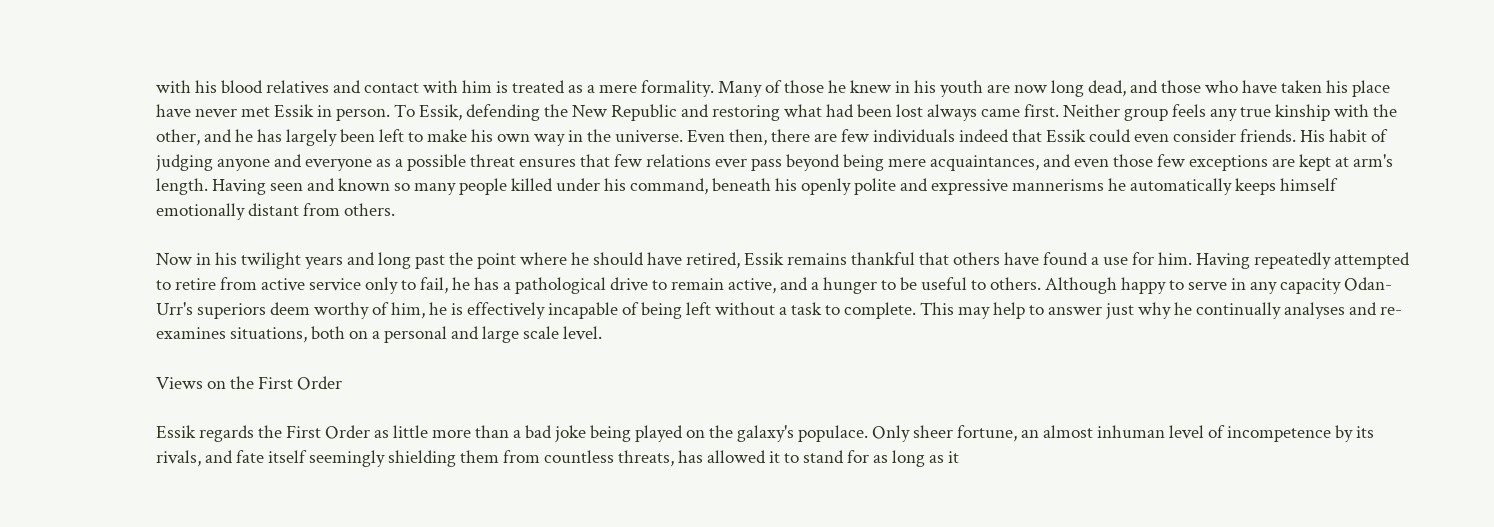with his blood relatives and contact with him is treated as a mere formality. Many of those he knew in his youth are now long dead, and those who have taken his place have never met Essik in person. To Essik, defending the New Republic and restoring what had been lost always came first. Neither group feels any true kinship with the other, and he has largely been left to make his own way in the universe. Even then, there are few individuals indeed that Essik could even consider friends. His habit of judging anyone and everyone as a possible threat ensures that few relations ever pass beyond being mere acquaintances, and even those few exceptions are kept at arm's length. Having seen and known so many people killed under his command, beneath his openly polite and expressive mannerisms he automatically keeps himself emotionally distant from others.

Now in his twilight years and long past the point where he should have retired, Essik remains thankful that others have found a use for him. Having repeatedly attempted to retire from active service only to fail, he has a pathological drive to remain active, and a hunger to be useful to others. Although happy to serve in any capacity Odan-Urr's superiors deem worthy of him, he is effectively incapable of being left without a task to complete. This may help to answer just why he continually analyses and re-examines situations, both on a personal and large scale level.

Views on the First Order

Essik regards the First Order as little more than a bad joke being played on the galaxy's populace. Only sheer fortune, an almost inhuman level of incompetence by its rivals, and fate itself seemingly shielding them from countless threats, has allowed it to stand for as long as it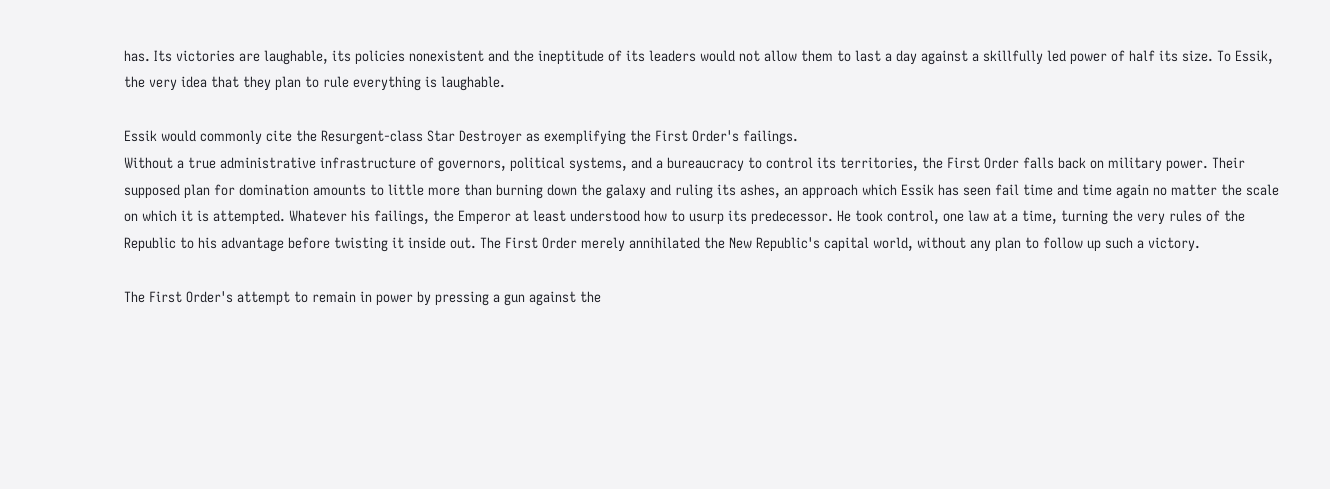has. Its victories are laughable, its policies nonexistent and the ineptitude of its leaders would not allow them to last a day against a skillfully led power of half its size. To Essik, the very idea that they plan to rule everything is laughable.

Essik would commonly cite the Resurgent-class Star Destroyer as exemplifying the First Order's failings.
Without a true administrative infrastructure of governors, political systems, and a bureaucracy to control its territories, the First Order falls back on military power. Their supposed plan for domination amounts to little more than burning down the galaxy and ruling its ashes, an approach which Essik has seen fail time and time again no matter the scale on which it is attempted. Whatever his failings, the Emperor at least understood how to usurp its predecessor. He took control, one law at a time, turning the very rules of the Republic to his advantage before twisting it inside out. The First Order merely annihilated the New Republic's capital world, without any plan to follow up such a victory.

The First Order's attempt to remain in power by pressing a gun against the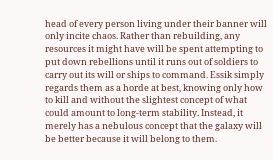head of every person living under their banner will only incite chaos. Rather than rebuilding, any resources it might have will be spent attempting to put down rebellions until it runs out of soldiers to carry out its will or ships to command. Essik simply regards them as a horde at best, knowing only how to kill and without the slightest concept of what could amount to long-term stability. Instead, it merely has a nebulous concept that the galaxy will be better because it will belong to them.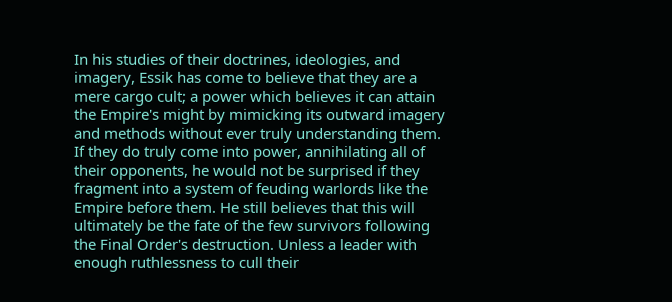In his studies of their doctrines, ideologies, and imagery, Essik has come to believe that they are a mere cargo cult; a power which believes it can attain the Empire's might by mimicking its outward imagery and methods without ever truly understanding them. If they do truly come into power, annihilating all of their opponents, he would not be surprised if they fragment into a system of feuding warlords like the Empire before them. He still believes that this will ultimately be the fate of the few survivors following the Final Order's destruction. Unless a leader with enough ruthlessness to cull their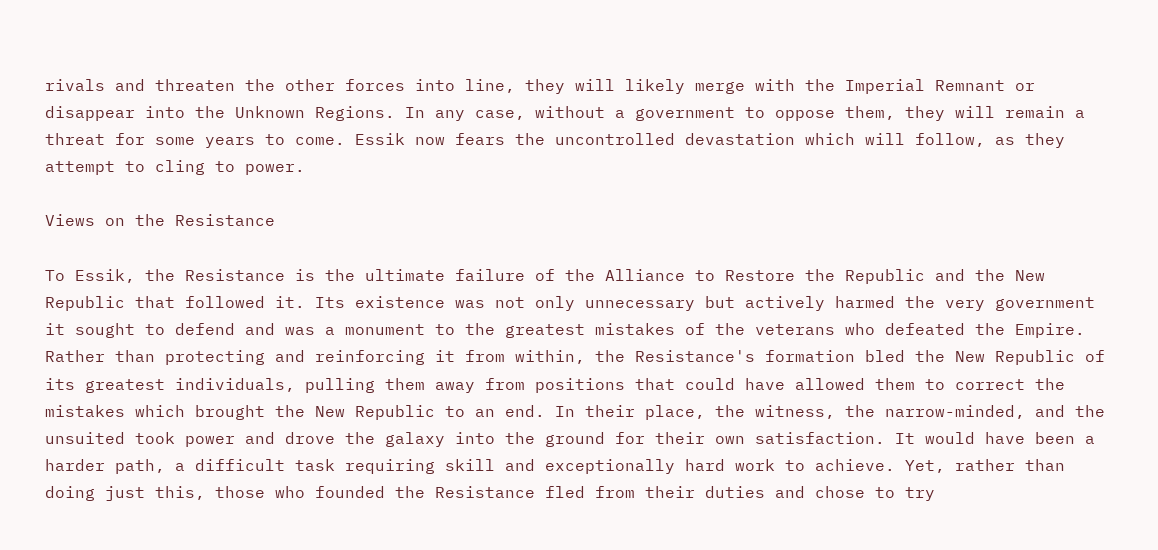rivals and threaten the other forces into line, they will likely merge with the Imperial Remnant or disappear into the Unknown Regions. In any case, without a government to oppose them, they will remain a threat for some years to come. Essik now fears the uncontrolled devastation which will follow, as they attempt to cling to power.

Views on the Resistance

To Essik, the Resistance is the ultimate failure of the Alliance to Restore the Republic and the New Republic that followed it. Its existence was not only unnecessary but actively harmed the very government it sought to defend and was a monument to the greatest mistakes of the veterans who defeated the Empire. Rather than protecting and reinforcing it from within, the Resistance's formation bled the New Republic of its greatest individuals, pulling them away from positions that could have allowed them to correct the mistakes which brought the New Republic to an end. In their place, the witness, the narrow-minded, and the unsuited took power and drove the galaxy into the ground for their own satisfaction. It would have been a harder path, a difficult task requiring skill and exceptionally hard work to achieve. Yet, rather than doing just this, those who founded the Resistance fled from their duties and chose to try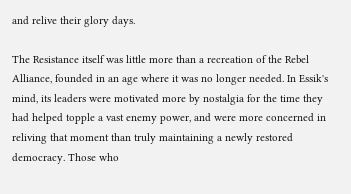and relive their glory days.

The Resistance itself was little more than a recreation of the Rebel Alliance, founded in an age where it was no longer needed. In Essik's mind, its leaders were motivated more by nostalgia for the time they had helped topple a vast enemy power, and were more concerned in reliving that moment than truly maintaining a newly restored democracy. Those who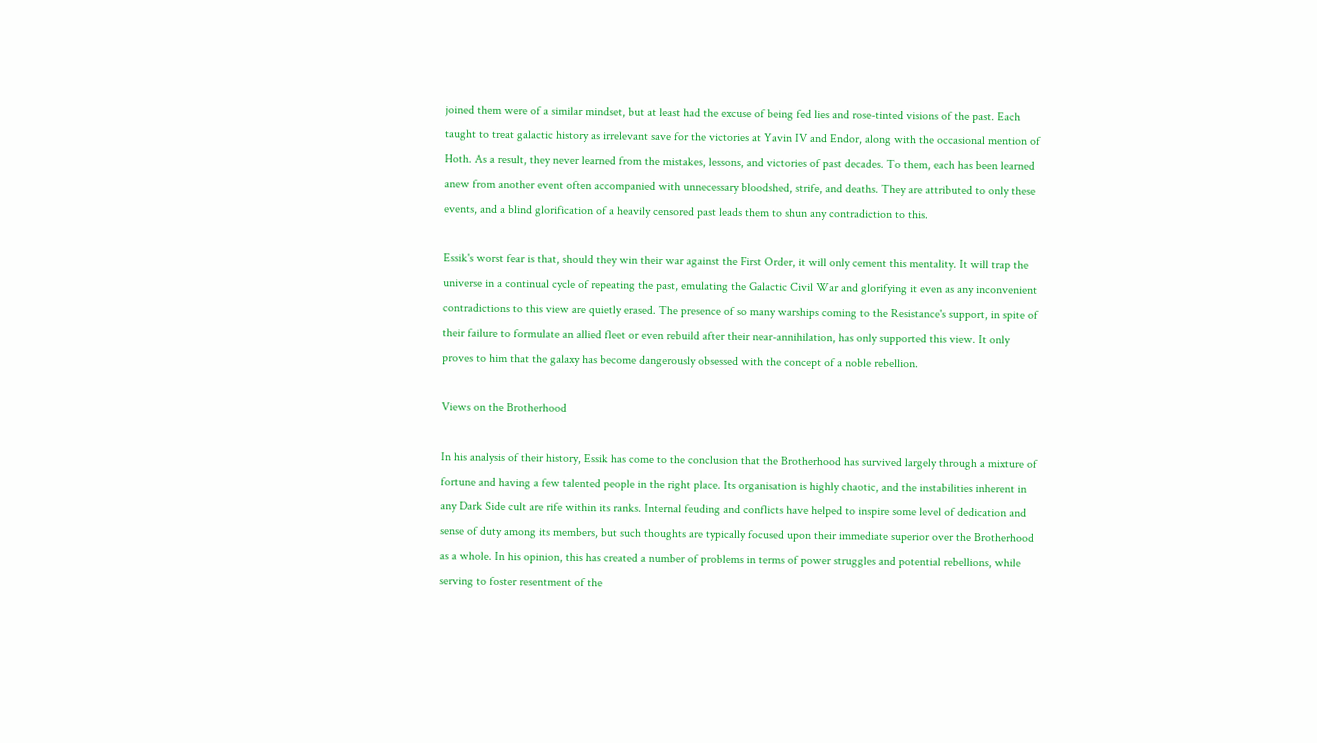joined them were of a similar mindset, but at least had the excuse of being fed lies and rose-tinted visions of the past. Each taught to treat galactic history as irrelevant save for the victories at Yavin IV and Endor, along with the occasional mention of Hoth. As a result, they never learned from the mistakes, lessons, and victories of past decades. To them, each has been learned anew from another event often accompanied with unnecessary bloodshed, strife, and deaths. They are attributed to only these events, and a blind glorification of a heavily censored past leads them to shun any contradiction to this.

Essik's worst fear is that, should they win their war against the First Order, it will only cement this mentality. It will trap the universe in a continual cycle of repeating the past, emulating the Galactic Civil War and glorifying it even as any inconvenient contradictions to this view are quietly erased. The presence of so many warships coming to the Resistance's support, in spite of their failure to formulate an allied fleet or even rebuild after their near-annihilation, has only supported this view. It only proves to him that the galaxy has become dangerously obsessed with the concept of a noble rebellion.

Views on the Brotherhood

In his analysis of their history, Essik has come to the conclusion that the Brotherhood has survived largely through a mixture of fortune and having a few talented people in the right place. Its organisation is highly chaotic, and the instabilities inherent in any Dark Side cult are rife within its ranks. Internal feuding and conflicts have helped to inspire some level of dedication and sense of duty among its members, but such thoughts are typically focused upon their immediate superior over the Brotherhood as a whole. In his opinion, this has created a number of problems in terms of power struggles and potential rebellions, while serving to foster resentment of the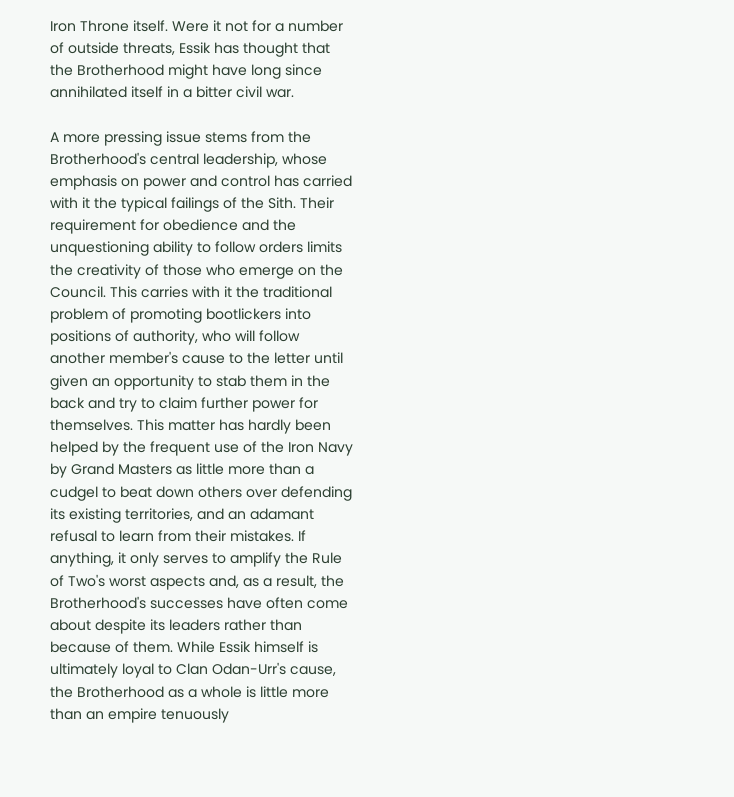Iron Throne itself. Were it not for a number of outside threats, Essik has thought that the Brotherhood might have long since annihilated itself in a bitter civil war.

A more pressing issue stems from the Brotherhood's central leadership, whose emphasis on power and control has carried with it the typical failings of the Sith. Their requirement for obedience and the unquestioning ability to follow orders limits the creativity of those who emerge on the Council. This carries with it the traditional problem of promoting bootlickers into positions of authority, who will follow another member's cause to the letter until given an opportunity to stab them in the back and try to claim further power for themselves. This matter has hardly been helped by the frequent use of the Iron Navy by Grand Masters as little more than a cudgel to beat down others over defending its existing territories, and an adamant refusal to learn from their mistakes. If anything, it only serves to amplify the Rule of Two's worst aspects and, as a result, the Brotherhood's successes have often come about despite its leaders rather than because of them. While Essik himself is ultimately loyal to Clan Odan-Urr's cause, the Brotherhood as a whole is little more than an empire tenuously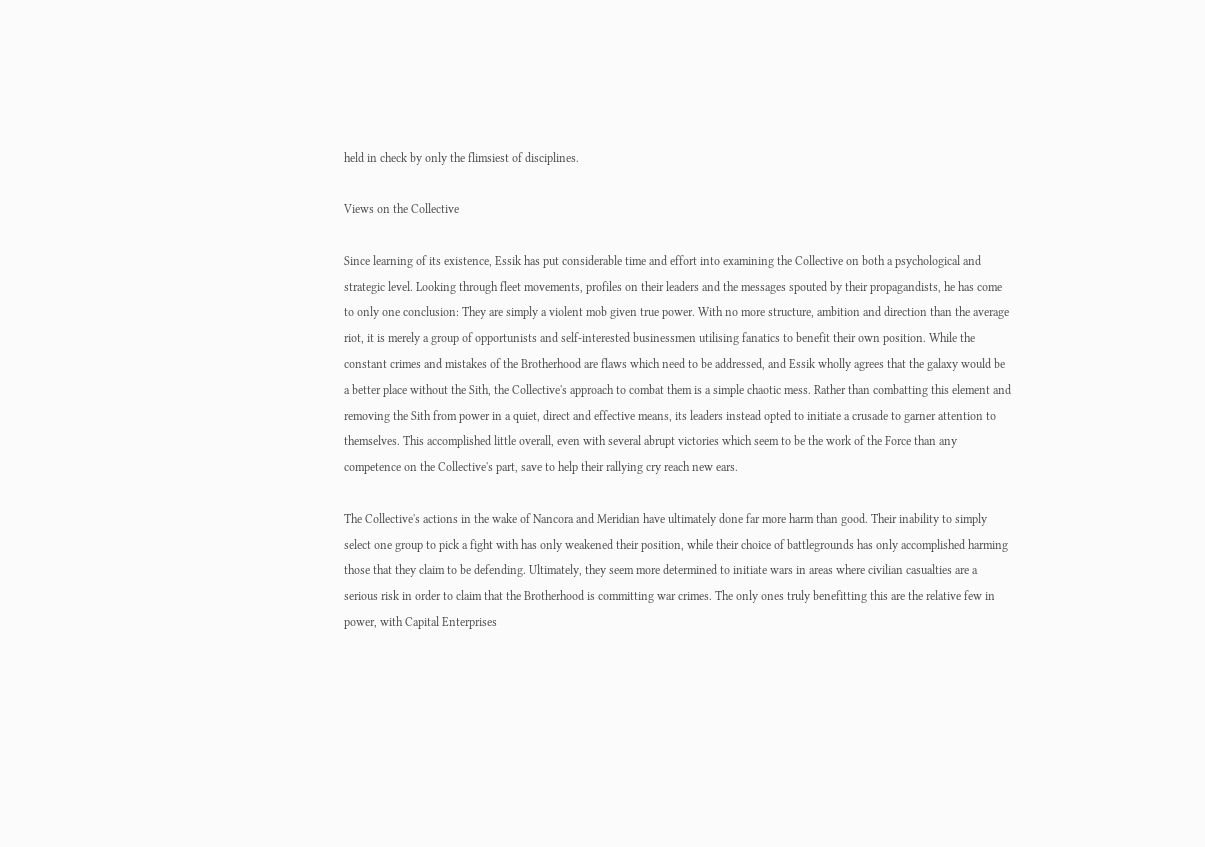held in check by only the flimsiest of disciplines.

Views on the Collective

Since learning of its existence, Essik has put considerable time and effort into examining the Collective on both a psychological and strategic level. Looking through fleet movements, profiles on their leaders and the messages spouted by their propagandists, he has come to only one conclusion: They are simply a violent mob given true power. With no more structure, ambition and direction than the average riot, it is merely a group of opportunists and self-interested businessmen utilising fanatics to benefit their own position. While the constant crimes and mistakes of the Brotherhood are flaws which need to be addressed, and Essik wholly agrees that the galaxy would be a better place without the Sith, the Collective's approach to combat them is a simple chaotic mess. Rather than combatting this element and removing the Sith from power in a quiet, direct and effective means, its leaders instead opted to initiate a crusade to garner attention to themselves. This accomplished little overall, even with several abrupt victories which seem to be the work of the Force than any competence on the Collective's part, save to help their rallying cry reach new ears.

The Collective's actions in the wake of Nancora and Meridian have ultimately done far more harm than good. Their inability to simply select one group to pick a fight with has only weakened their position, while their choice of battlegrounds has only accomplished harming those that they claim to be defending. Ultimately, they seem more determined to initiate wars in areas where civilian casualties are a serious risk in order to claim that the Brotherhood is committing war crimes. The only ones truly benefitting this are the relative few in power, with Capital Enterprises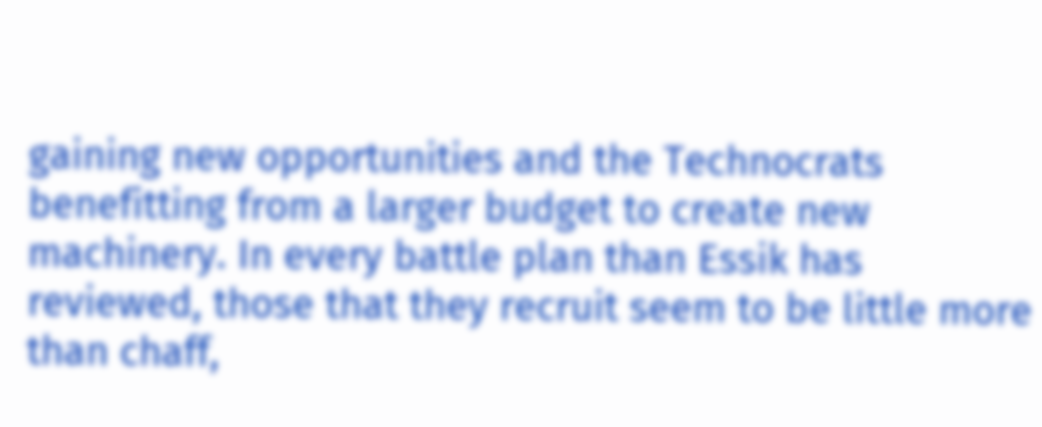gaining new opportunities and the Technocrats benefitting from a larger budget to create new machinery. In every battle plan than Essik has reviewed, those that they recruit seem to be little more than chaff,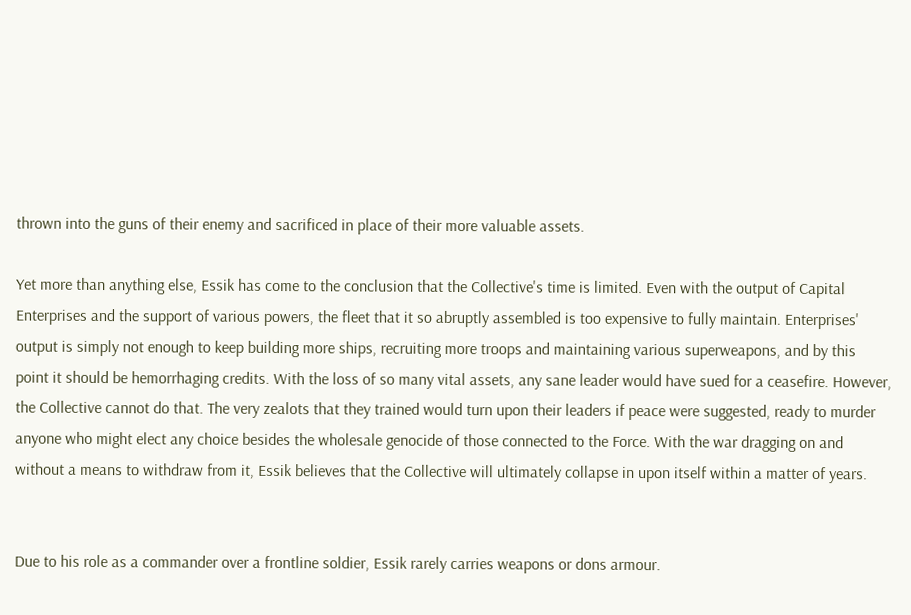thrown into the guns of their enemy and sacrificed in place of their more valuable assets.

Yet more than anything else, Essik has come to the conclusion that the Collective's time is limited. Even with the output of Capital Enterprises and the support of various powers, the fleet that it so abruptly assembled is too expensive to fully maintain. Enterprises' output is simply not enough to keep building more ships, recruiting more troops and maintaining various superweapons, and by this point it should be hemorrhaging credits. With the loss of so many vital assets, any sane leader would have sued for a ceasefire. However, the Collective cannot do that. The very zealots that they trained would turn upon their leaders if peace were suggested, ready to murder anyone who might elect any choice besides the wholesale genocide of those connected to the Force. With the war dragging on and without a means to withdraw from it, Essik believes that the Collective will ultimately collapse in upon itself within a matter of years.


Due to his role as a commander over a frontline soldier, Essik rarely carries weapons or dons armour.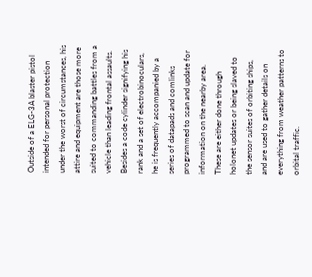Outside of a ELG-3A blaster pistol intended for personal protection under the worst of circumstances, his attire and equipment are those more suited to commanding battles from a vehicle than leading frontal assaults. Besides a code cylinder signifying his rank and a set of electrobinoculars, he is frequently accompanied by a series of datapads and comlinks programmed to scan and update for information on the nearby area. These are either done through holonet updates or being slaved to the sensor suites of orbiting ships, and are used to gather details on everything from weather patterns to orbital traffic.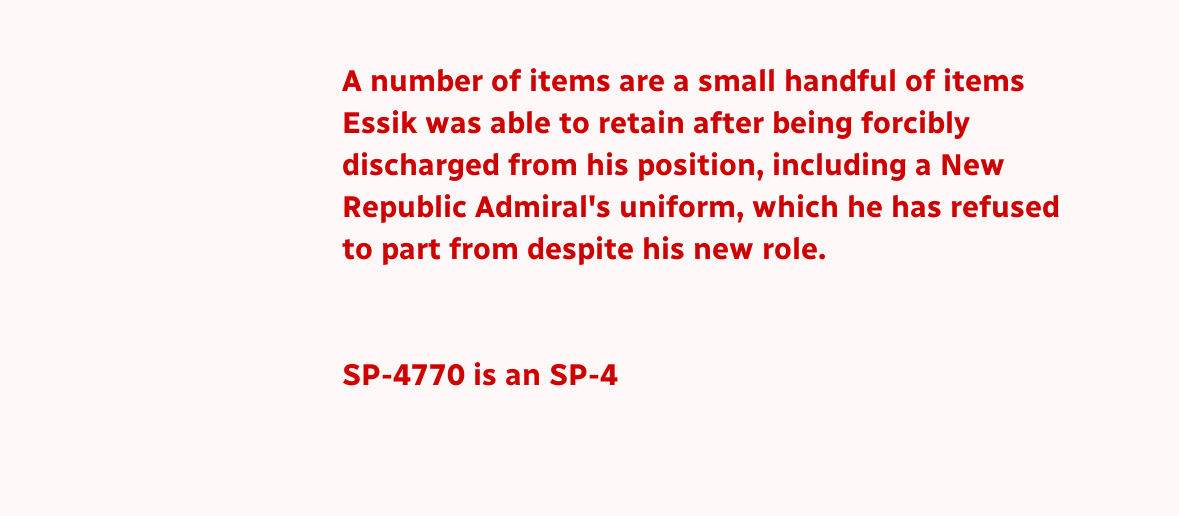A number of items are a small handful of items Essik was able to retain after being forcibly discharged from his position, including a New Republic Admiral's uniform, which he has refused to part from despite his new role.


SP-4770 is an SP-4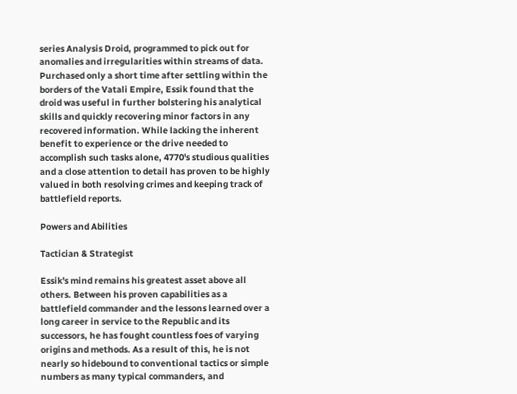series Analysis Droid, programmed to pick out for anomalies and irregularities within streams of data. Purchased only a short time after settling within the borders of the Vatali Empire, Essik found that the droid was useful in further bolstering his analytical skills and quickly recovering minor factors in any recovered information. While lacking the inherent benefit to experience or the drive needed to accomplish such tasks alone, 4770's studious qualities and a close attention to detail has proven to be highly valued in both resolving crimes and keeping track of battlefield reports.

Powers and Abilities

Tactician & Strategist

Essik's mind remains his greatest asset above all others. Between his proven capabilities as a battlefield commander and the lessons learned over a long career in service to the Republic and its successors, he has fought countless foes of varying origins and methods. As a result of this, he is not nearly so hidebound to conventional tactics or simple numbers as many typical commanders, and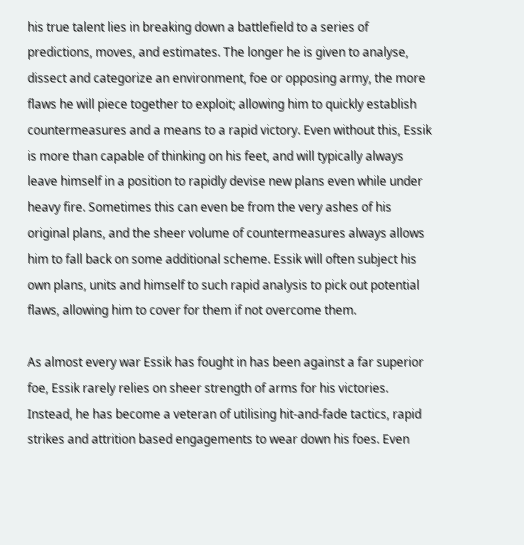his true talent lies in breaking down a battlefield to a series of predictions, moves, and estimates. The longer he is given to analyse, dissect and categorize an environment, foe or opposing army, the more flaws he will piece together to exploit; allowing him to quickly establish countermeasures and a means to a rapid victory. Even without this, Essik is more than capable of thinking on his feet, and will typically always leave himself in a position to rapidly devise new plans even while under heavy fire. Sometimes this can even be from the very ashes of his original plans, and the sheer volume of countermeasures always allows him to fall back on some additional scheme. Essik will often subject his own plans, units and himself to such rapid analysis to pick out potential flaws, allowing him to cover for them if not overcome them.

As almost every war Essik has fought in has been against a far superior foe, Essik rarely relies on sheer strength of arms for his victories. Instead, he has become a veteran of utilising hit-and-fade tactics, rapid strikes and attrition based engagements to wear down his foes. Even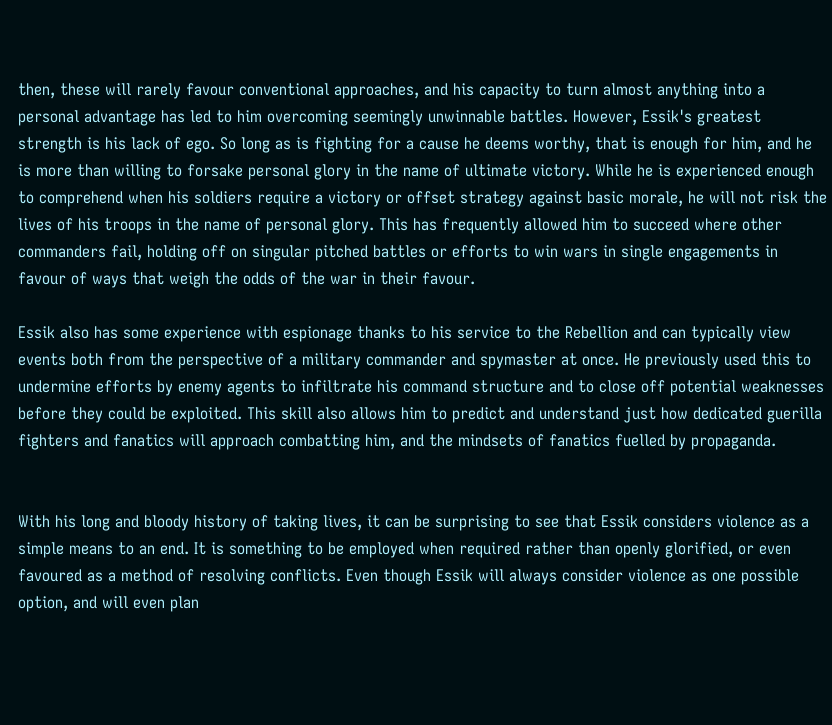then, these will rarely favour conventional approaches, and his capacity to turn almost anything into a personal advantage has led to him overcoming seemingly unwinnable battles. However, Essik's greatest strength is his lack of ego. So long as is fighting for a cause he deems worthy, that is enough for him, and he is more than willing to forsake personal glory in the name of ultimate victory. While he is experienced enough to comprehend when his soldiers require a victory or offset strategy against basic morale, he will not risk the lives of his troops in the name of personal glory. This has frequently allowed him to succeed where other commanders fail, holding off on singular pitched battles or efforts to win wars in single engagements in favour of ways that weigh the odds of the war in their favour.

Essik also has some experience with espionage thanks to his service to the Rebellion and can typically view events both from the perspective of a military commander and spymaster at once. He previously used this to undermine efforts by enemy agents to infiltrate his command structure and to close off potential weaknesses before they could be exploited. This skill also allows him to predict and understand just how dedicated guerilla fighters and fanatics will approach combatting him, and the mindsets of fanatics fuelled by propaganda.


With his long and bloody history of taking lives, it can be surprising to see that Essik considers violence as a simple means to an end. It is something to be employed when required rather than openly glorified, or even favoured as a method of resolving conflicts. Even though Essik will always consider violence as one possible option, and will even plan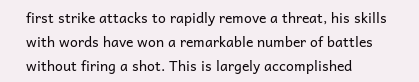first strike attacks to rapidly remove a threat, his skills with words have won a remarkable number of battles without firing a shot. This is largely accomplished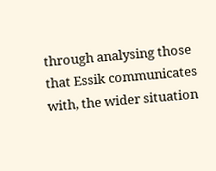through analysing those that Essik communicates with, the wider situation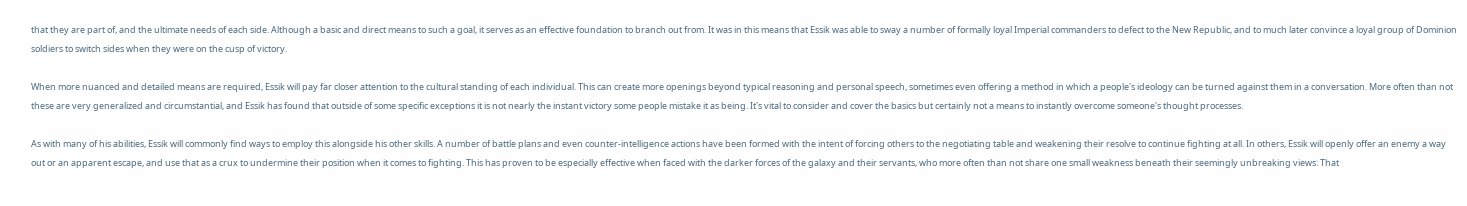that they are part of, and the ultimate needs of each side. Although a basic and direct means to such a goal, it serves as an effective foundation to branch out from. It was in this means that Essik was able to sway a number of formally loyal Imperial commanders to defect to the New Republic, and to much later convince a loyal group of Dominion soldiers to switch sides when they were on the cusp of victory.

When more nuanced and detailed means are required, Essik will pay far closer attention to the cultural standing of each individual. This can create more openings beyond typical reasoning and personal speech, sometimes even offering a method in which a people's ideology can be turned against them in a conversation. More often than not these are very generalized and circumstantial, and Essik has found that outside of some specific exceptions it is not nearly the instant victory some people mistake it as being. It's vital to consider and cover the basics but certainly not a means to instantly overcome someone's thought processes.

As with many of his abilities, Essik will commonly find ways to employ this alongside his other skills. A number of battle plans and even counter-intelligence actions have been formed with the intent of forcing others to the negotiating table and weakening their resolve to continue fighting at all. In others, Essik will openly offer an enemy a way out or an apparent escape, and use that as a crux to undermine their position when it comes to fighting. This has proven to be especially effective when faced with the darker forces of the galaxy and their servants, who more often than not share one small weakness beneath their seemingly unbreaking views: That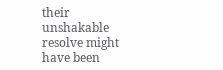their unshakable resolve might have been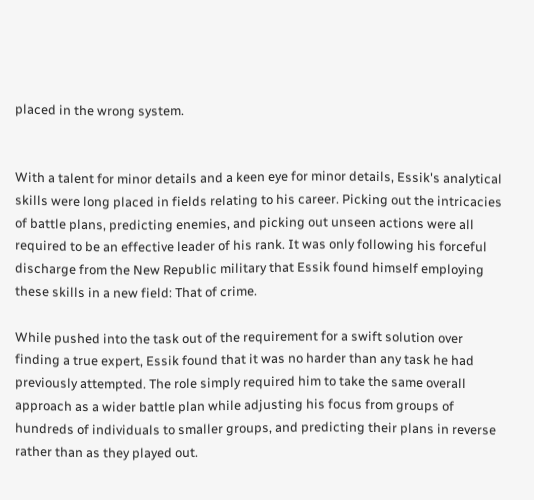placed in the wrong system.


With a talent for minor details and a keen eye for minor details, Essik's analytical skills were long placed in fields relating to his career. Picking out the intricacies of battle plans, predicting enemies, and picking out unseen actions were all required to be an effective leader of his rank. It was only following his forceful discharge from the New Republic military that Essik found himself employing these skills in a new field: That of crime.

While pushed into the task out of the requirement for a swift solution over finding a true expert, Essik found that it was no harder than any task he had previously attempted. The role simply required him to take the same overall approach as a wider battle plan while adjusting his focus from groups of hundreds of individuals to smaller groups, and predicting their plans in reverse rather than as they played out.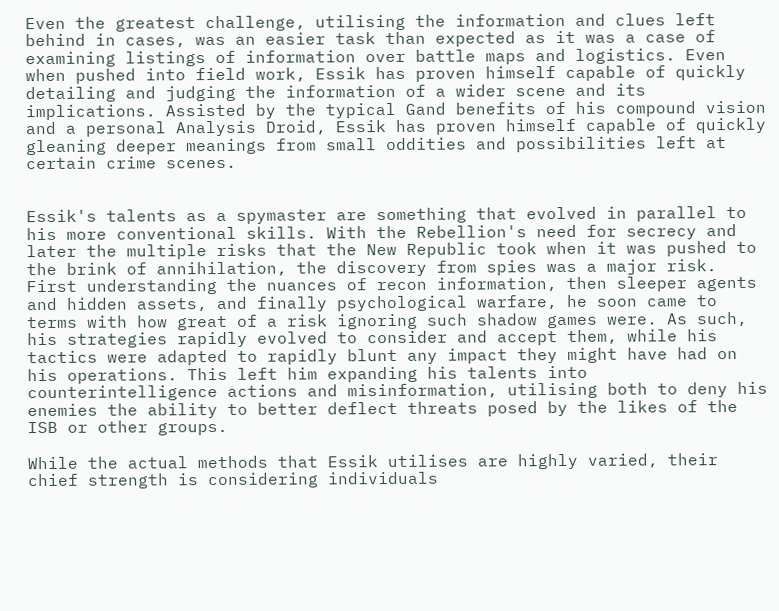Even the greatest challenge, utilising the information and clues left behind in cases, was an easier task than expected as it was a case of examining listings of information over battle maps and logistics. Even when pushed into field work, Essik has proven himself capable of quickly detailing and judging the information of a wider scene and its implications. Assisted by the typical Gand benefits of his compound vision and a personal Analysis Droid, Essik has proven himself capable of quickly gleaning deeper meanings from small oddities and possibilities left at certain crime scenes.


Essik's talents as a spymaster are something that evolved in parallel to his more conventional skills. With the Rebellion's need for secrecy and later the multiple risks that the New Republic took when it was pushed to the brink of annihilation, the discovery from spies was a major risk. First understanding the nuances of recon information, then sleeper agents and hidden assets, and finally psychological warfare, he soon came to terms with how great of a risk ignoring such shadow games were. As such, his strategies rapidly evolved to consider and accept them, while his tactics were adapted to rapidly blunt any impact they might have had on his operations. This left him expanding his talents into counterintelligence actions and misinformation, utilising both to deny his enemies the ability to better deflect threats posed by the likes of the ISB or other groups.

While the actual methods that Essik utilises are highly varied, their chief strength is considering individuals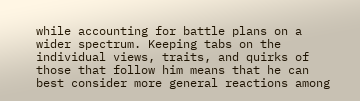while accounting for battle plans on a wider spectrum. Keeping tabs on the individual views, traits, and quirks of those that follow him means that he can best consider more general reactions among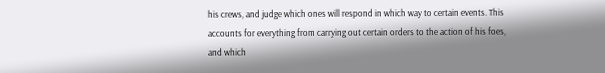his crews, and judge which ones will respond in which way to certain events. This accounts for everything from carrying out certain orders to the action of his foes, and which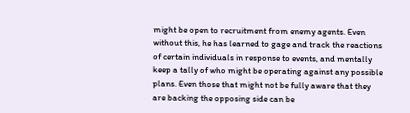might be open to recruitment from enemy agents. Even without this, he has learned to gage and track the reactions of certain individuals in response to events, and mentally keep a tally of who might be operating against any possible plans. Even those that might not be fully aware that they are backing the opposing side can be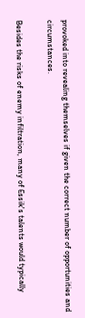provoked into revealing themselves if given the correct number of opportunities and circumstances.

Besides the risks of enemy infiltration, many of Essik's talents would typically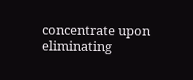concentrate upon eliminating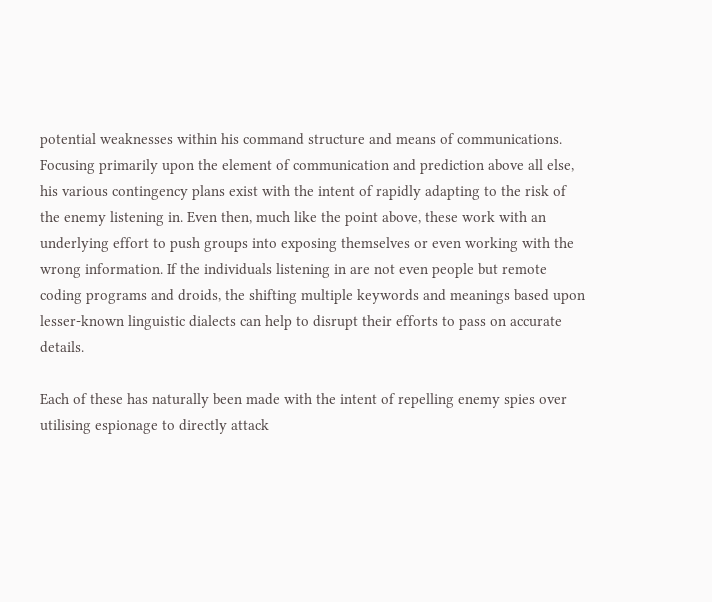potential weaknesses within his command structure and means of communications. Focusing primarily upon the element of communication and prediction above all else, his various contingency plans exist with the intent of rapidly adapting to the risk of the enemy listening in. Even then, much like the point above, these work with an underlying effort to push groups into exposing themselves or even working with the wrong information. If the individuals listening in are not even people but remote coding programs and droids, the shifting multiple keywords and meanings based upon lesser-known linguistic dialects can help to disrupt their efforts to pass on accurate details.

Each of these has naturally been made with the intent of repelling enemy spies over utilising espionage to directly attack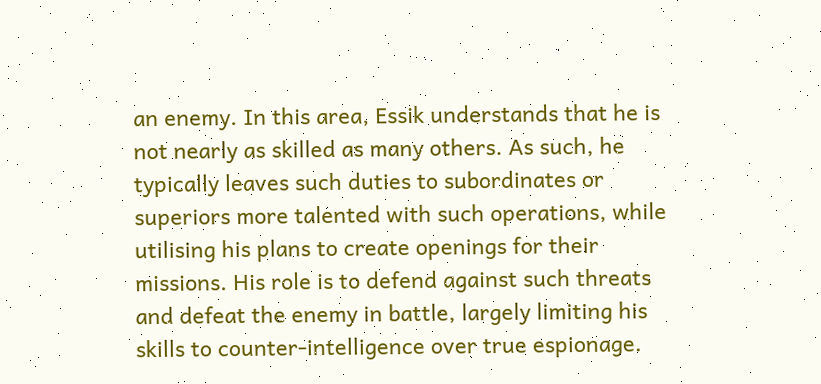an enemy. In this area, Essik understands that he is not nearly as skilled as many others. As such, he typically leaves such duties to subordinates or superiors more talented with such operations, while utilising his plans to create openings for their missions. His role is to defend against such threats and defeat the enemy in battle, largely limiting his skills to counter-intelligence over true espionage.